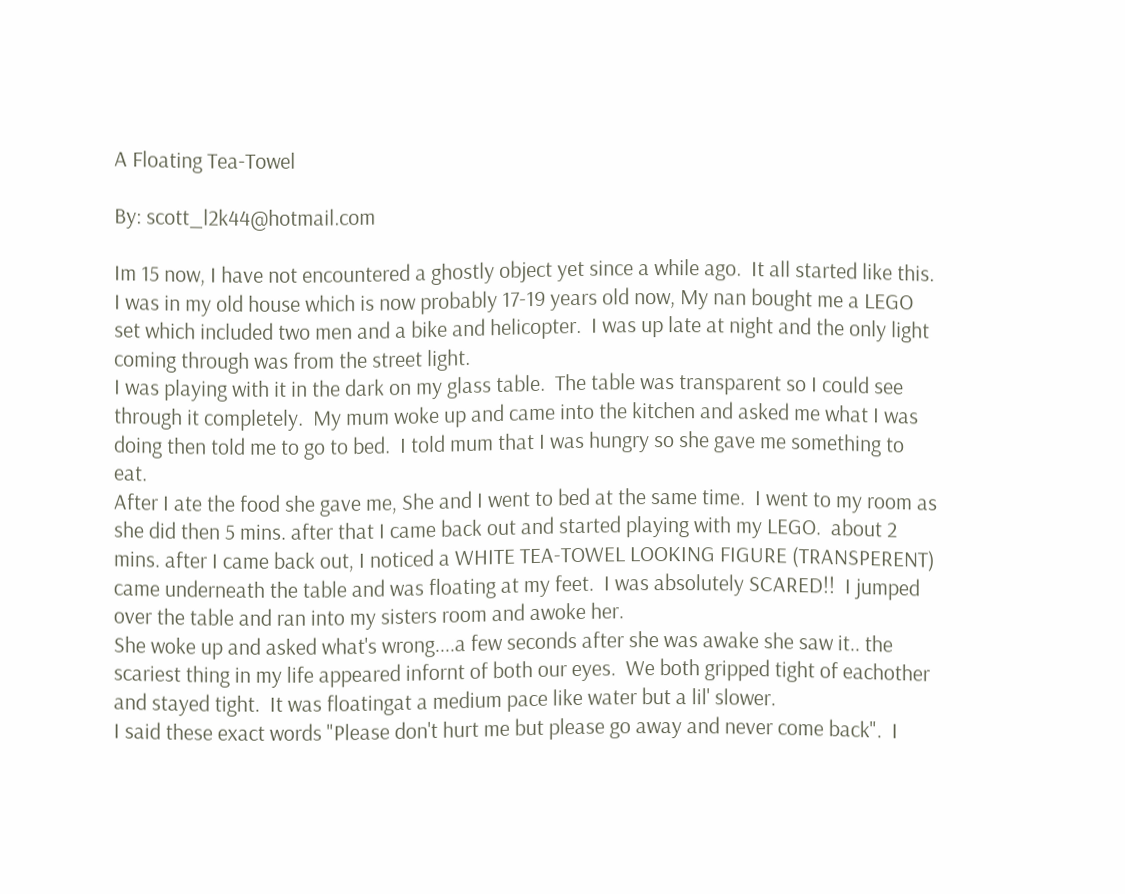A Floating Tea-Towel

By: scott_l2k44@hotmail.com

Im 15 now, I have not encountered a ghostly object yet since a while ago.  It all started like this.  I was in my old house which is now probably 17-19 years old now, My nan bought me a LEGO set which included two men and a bike and helicopter.  I was up late at night and the only light coming through was from the street light.
I was playing with it in the dark on my glass table.  The table was transparent so I could see through it completely.  My mum woke up and came into the kitchen and asked me what I was doing then told me to go to bed.  I told mum that I was hungry so she gave me something to eat.
After I ate the food she gave me, She and I went to bed at the same time.  I went to my room as she did then 5 mins. after that I came back out and started playing with my LEGO.  about 2 mins. after I came back out, I noticed a WHITE TEA-TOWEL LOOKING FIGURE (TRANSPERENT) came underneath the table and was floating at my feet.  I was absolutely SCARED!!  I jumped over the table and ran into my sisters room and awoke her.
She woke up and asked what's wrong....a few seconds after she was awake she saw it.. the scariest thing in my life appeared infornt of both our eyes.  We both gripped tight of eachother and stayed tight.  It was floatingat a medium pace like water but a lil' slower.
I said these exact words "Please don't hurt me but please go away and never come back".  I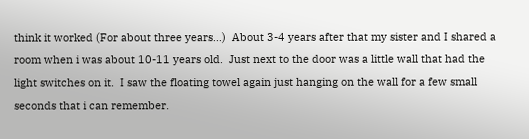think it worked (For about three years...)  About 3-4 years after that my sister and I shared a room when i was about 10-11 years old.  Just next to the door was a little wall that had the light switches on it.  I saw the floating towel again just hanging on the wall for a few small seconds that i can remember.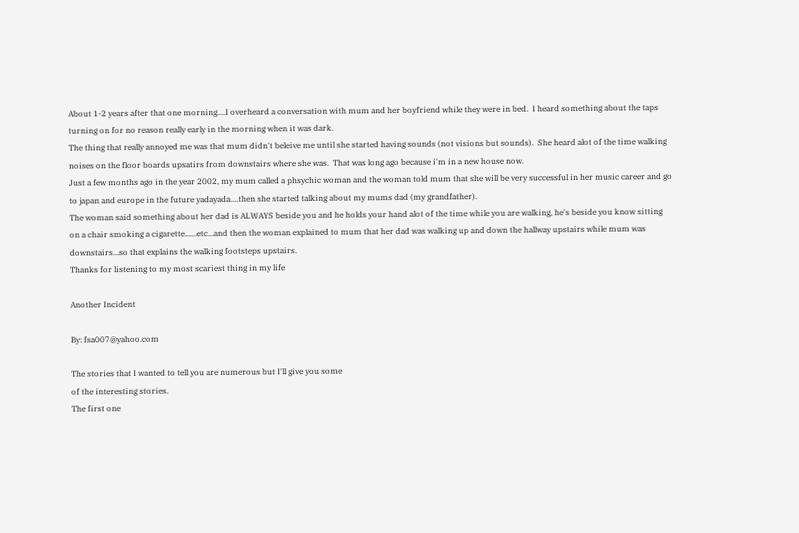About 1-2 years after that one morning....I overheard a conversation with mum and her boyfriend while they were in bed.  I heard something about the taps turning on for no reason really early in the morning when it was dark.
The thing that really annoyed me was that mum didn't beleive me until she started having sounds (not visions but sounds).  She heard alot of the time walking noises on the floor boards upsatirs from downstairs where she was.  That was long ago because i'm in a new house now.
Just a few months ago in the year 2002, my mum called a phsychic woman and the woman told mum that she will be very successful in her music career and go to japan and europe in the future yadayada....then she started talking about my mums dad (my grandfather).
The woman said something about her dad is ALWAYS beside you and he holds your hand alot of the time while you are walking, he's beside you know sitting on a chair smoking a cigarette......etc...and then the woman explained to mum that her dad was walking up and down the hallway upstairs while mum was downstairs...so that explains the walking footsteps upstairs.
Thanks for listening to my most scariest thing in my life

Another Incident

By: fsa007@yahoo.com

The stories that I wanted to tell you are numerous but I'll give you some
of the interesting stories.
The first one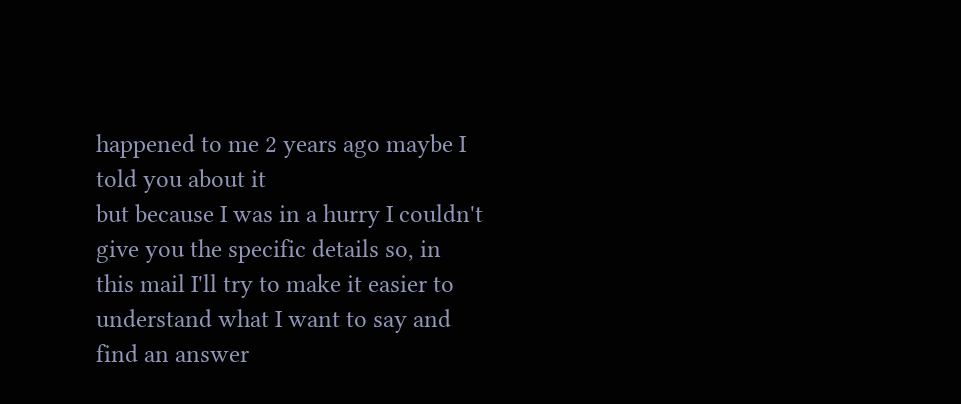happened to me 2 years ago maybe I told you about it
but because I was in a hurry I couldn't give you the specific details so, in
this mail I'll try to make it easier to understand what I want to say and
find an answer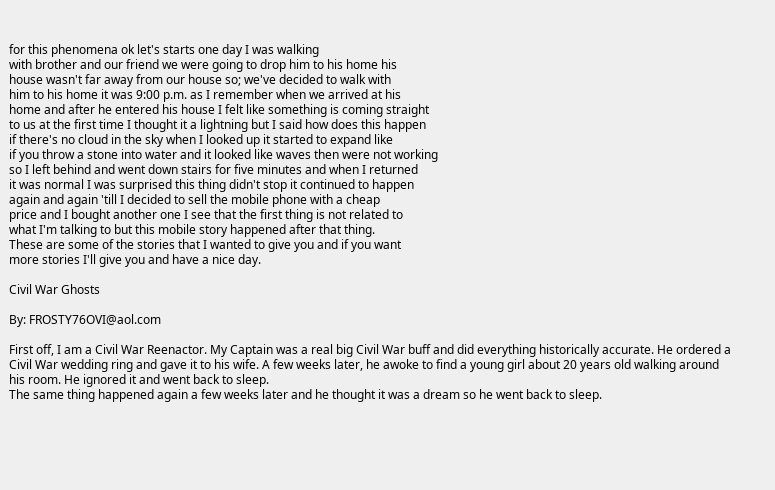for this phenomena ok let's starts one day I was walking
with brother and our friend we were going to drop him to his home his
house wasn't far away from our house so; we've decided to walk with
him to his home it was 9:00 p.m. as I remember when we arrived at his
home and after he entered his house I felt like something is coming straight
to us at the first time I thought it a lightning but I said how does this happen
if there's no cloud in the sky when I looked up it started to expand like
if you throw a stone into water and it looked like waves then were not working
so I left behind and went down stairs for five minutes and when I returned
it was normal I was surprised this thing didn't stop it continued to happen
again and again 'till I decided to sell the mobile phone with a cheap
price and I bought another one I see that the first thing is not related to
what I'm talking to but this mobile story happened after that thing.
These are some of the stories that I wanted to give you and if you want
more stories I'll give you and have a nice day.

Civil War Ghosts

By: FROSTY76OVI@aol.com

First off, I am a Civil War Reenactor. My Captain was a real big Civil War buff and did everything historically accurate. He ordered a Civil War wedding ring and gave it to his wife. A few weeks later, he awoke to find a young girl about 20 years old walking around his room. He ignored it and went back to sleep.
The same thing happened again a few weeks later and he thought it was a dream so he went back to sleep.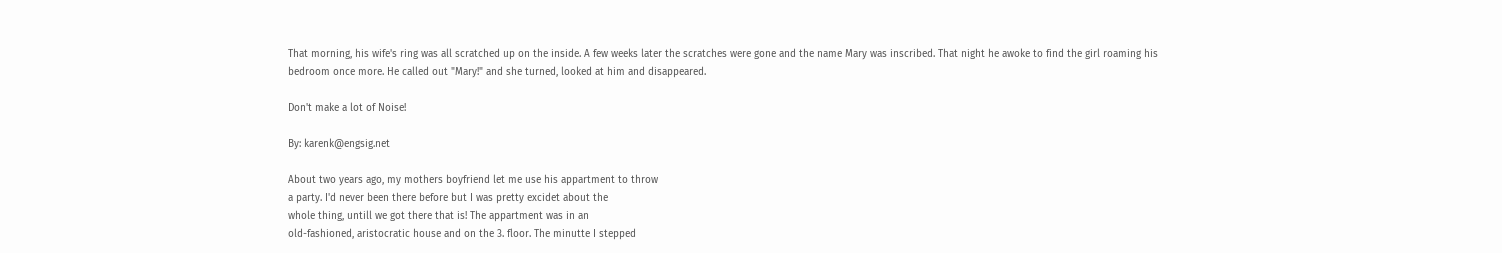That morning, his wife's ring was all scratched up on the inside. A few weeks later the scratches were gone and the name Mary was inscribed. That night he awoke to find the girl roaming his bedroom once more. He called out "Mary!" and she turned, looked at him and disappeared.

Don't make a lot of Noise!

By: karenk@engsig.net

About two years ago, my mothers boyfriend let me use his appartment to throw
a party. I'd never been there before but I was pretty excidet about the
whole thing, untill we got there that is! The appartment was in an
old-fashioned, aristocratic house and on the 3. floor. The minutte I stepped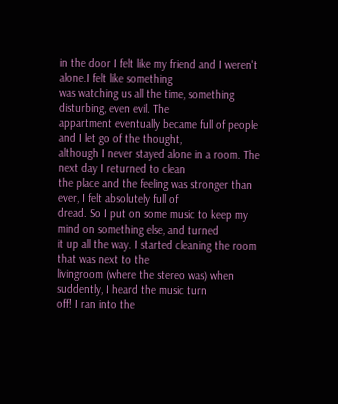in the door I felt like my friend and I weren't alone.I felt like something
was watching us all the time, something disturbing, even evil. The
appartment eventually became full of people and I let go of the thought,
although I never stayed alone in a room. The next day I returned to clean
the place and the feeling was stronger than ever, I felt absolutely full of
dread. So I put on some music to keep my mind on something else, and turned
it up all the way. I started cleaning the room that was next to the
livingroom (where the stereo was) when suddently, I heard the music turn
off! I ran into the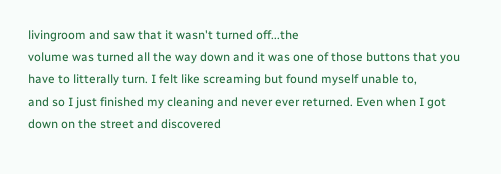livingroom and saw that it wasn't turned off...the
volume was turned all the way down and it was one of those buttons that you
have to litterally turn. I felt like screaming but found myself unable to,
and so I just finished my cleaning and never ever returned. Even when I got
down on the street and discovered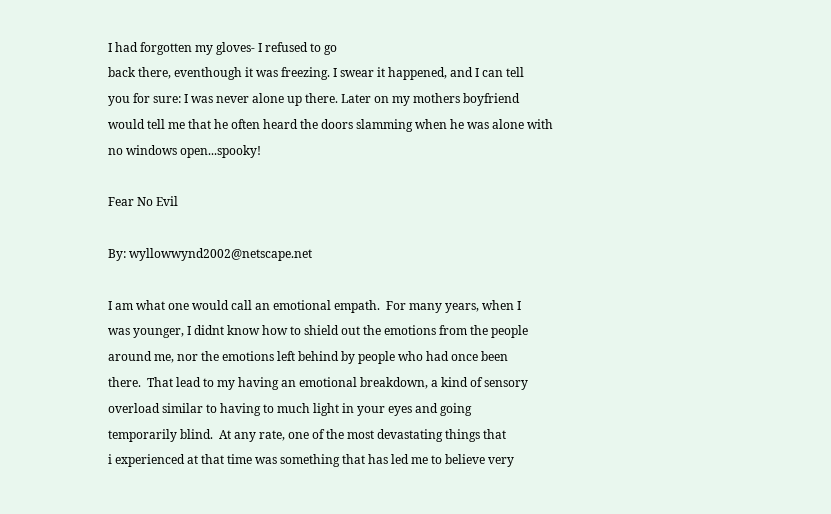I had forgotten my gloves- I refused to go
back there, eventhough it was freezing. I swear it happened, and I can tell
you for sure: I was never alone up there. Later on my mothers boyfriend
would tell me that he often heard the doors slamming when he was alone with
no windows open...spooky!

Fear No Evil

By: wyllowwynd2002@netscape.net

I am what one would call an emotional empath.  For many years, when I
was younger, I didnt know how to shield out the emotions from the people
around me, nor the emotions left behind by people who had once been
there.  That lead to my having an emotional breakdown, a kind of sensory
overload similar to having to much light in your eyes and going
temporarily blind.  At any rate, one of the most devastating things that
i experienced at that time was something that has led me to believe very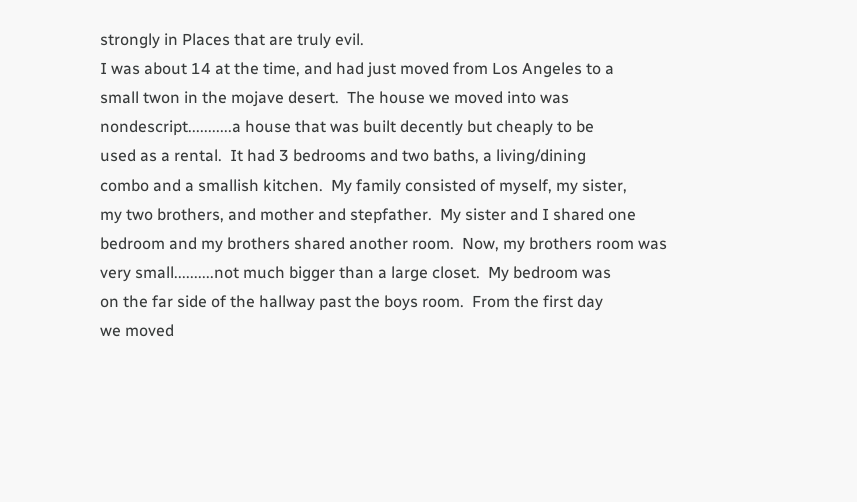strongly in Places that are truly evil.
I was about 14 at the time, and had just moved from Los Angeles to a
small twon in the mojave desert.  The house we moved into was
nondescript...........a house that was built decently but cheaply to be
used as a rental.  It had 3 bedrooms and two baths, a living/dining
combo and a smallish kitchen.  My family consisted of myself, my sister,
my two brothers, and mother and stepfather.  My sister and I shared one
bedroom and my brothers shared another room.  Now, my brothers room was
very small..........not much bigger than a large closet.  My bedroom was
on the far side of the hallway past the boys room.  From the first day
we moved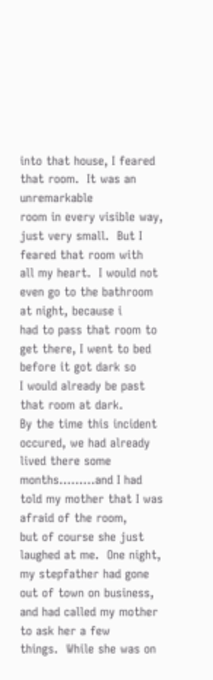into that house, I feared that room.  It was an unremarkable
room in every visible way, just very small.  But I feared that room with
all my heart.  I would not even go to the bathroom at night, because i
had to pass that room to get there, I went to bed before it got dark so
I would already be past that room at dark.
By the time this incident occured, we had already lived there some
months.........and I had told my mother that I was afraid of the room,
but of course she just laughed at me.  One night, my stepfather had gone
out of town on business, and had called my mother to ask her a few
things.  While she was on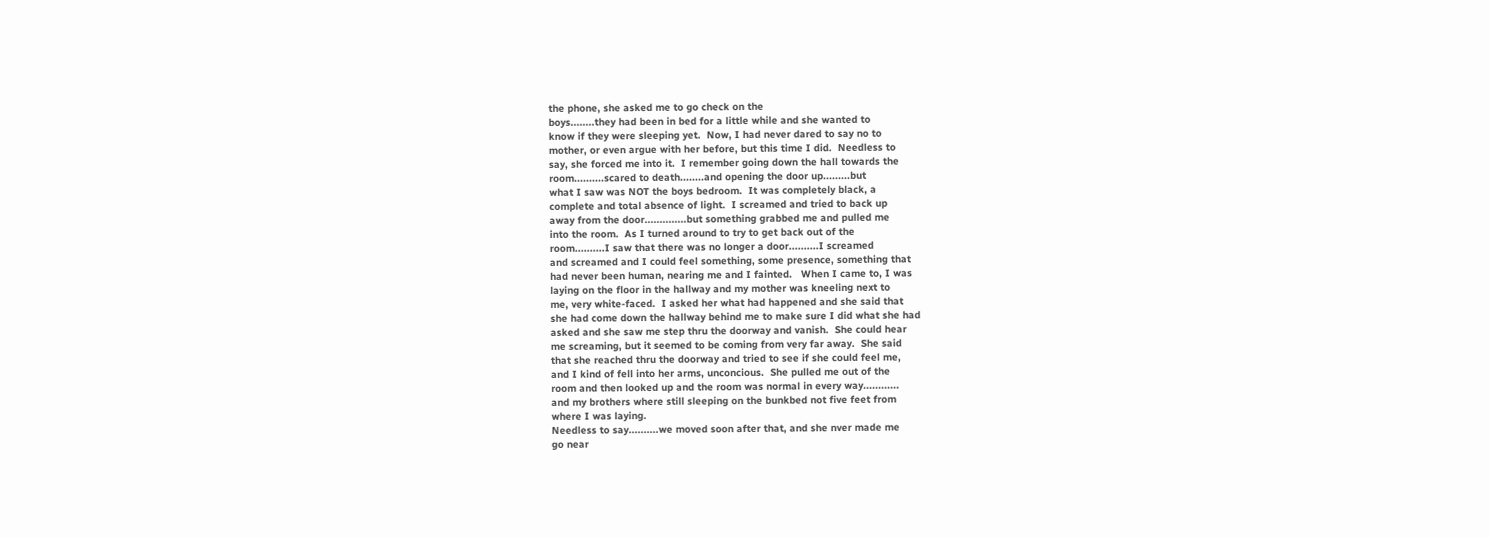the phone, she asked me to go check on the
boys........they had been in bed for a little while and she wanted to
know if they were sleeping yet.  Now, I had never dared to say no to
mother, or even argue with her before, but this time I did.  Needless to
say, she forced me into it.  I remember going down the hall towards the
room..........scared to death........and opening the door up.........but
what I saw was NOT the boys bedroom.  It was completely black, a
complete and total absence of light.  I screamed and tried to back up
away from the door..............but something grabbed me and pulled me
into the room.  As I turned around to try to get back out of the
room..........I saw that there was no longer a door..........I screamed
and screamed and I could feel something, some presence, something that
had never been human, nearing me and I fainted.   When I came to, I was
laying on the floor in the hallway and my mother was kneeling next to
me, very white-faced.  I asked her what had happened and she said that
she had come down the hallway behind me to make sure I did what she had
asked and she saw me step thru the doorway and vanish.  She could hear
me screaming, but it seemed to be coming from very far away.  She said
that she reached thru the doorway and tried to see if she could feel me,
and I kind of fell into her arms, unconcious.  She pulled me out of the
room and then looked up and the room was normal in every way............
and my brothers where still sleeping on the bunkbed not five feet from
where I was laying.
Needless to say..........we moved soon after that, and she nver made me
go near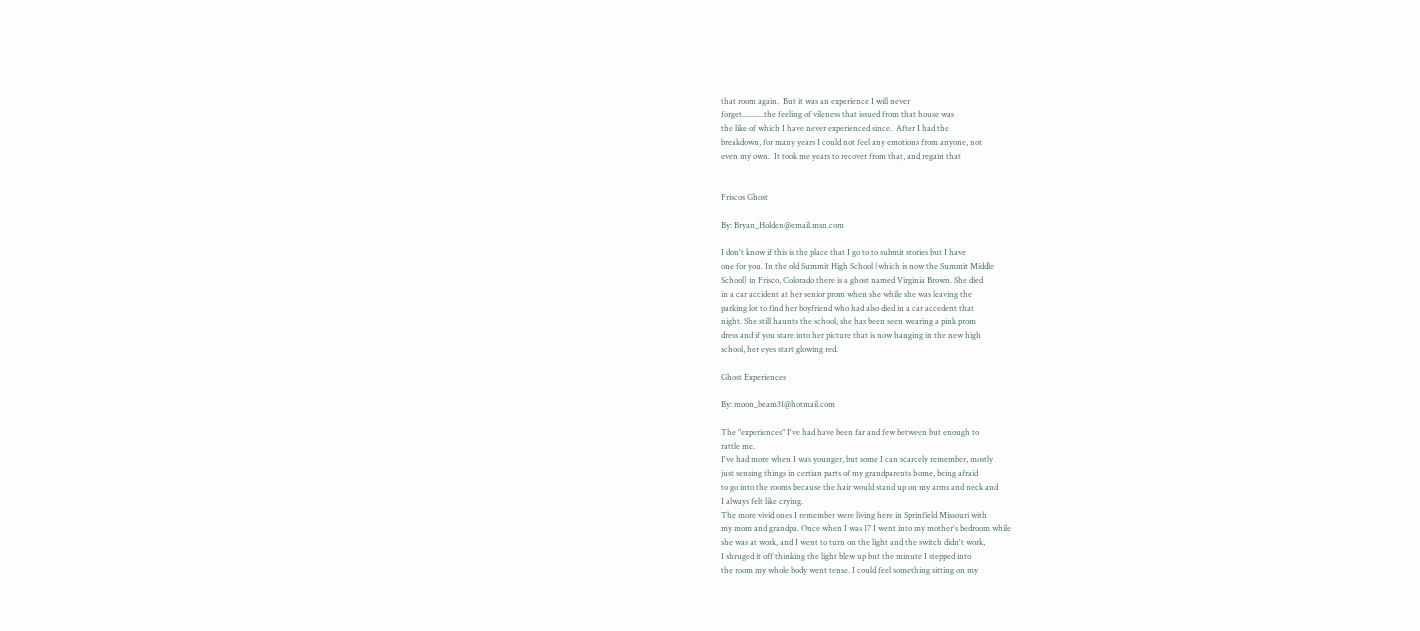that room again.  But it was an experience I will never
forget...........the feeling of vileness that issued from that house was
the like of which I have never experienced since.  After I had the
breakdown, for many years I could not feel any emotions from anyone, not
even my own.  It took me years to recover from that, and regain that


Friscos Ghost

By: Bryan_Holden@email.msn.com

I don't know if this is the place that I go to to submit stories but I have
one for you. In the old Summit High School (which is now the Summit Middle
School) in Frisco, Colorado there is a ghost named Virginia Brown. She died
in a car accident at her senior prom when she while she was leaving the
parking lot to find her boyfriend who had also died in a car accedent that
night. She still haunts the school, she has been seen wearing a pink prom
dress and if you stare into her picture that is now hanging in the new high
school, her eyes start glowing red.

Ghost Experiences

By: moon_beam31@hotmail.com

The "experiences" I've had have been far and few between but enough to
rattle me.
I've had more when I was younger, but some I can scarcely remember, mostly
just sensing things in certian parts of my grandparents home, being afraid
to go into the rooms because the hair would stand up on my arms and neck and
I always felt like crying.
The more vivid ones I remember were living here in Sprinfield Missouri with
my mom and grandpa. Once when I was 17 I went into my mother's bedroom while
she was at work, and I went to turn on the light and the switch didn't work,
I shruged it off thinking the light blew up but the minute I stepped into
the room my whole body went tense. I could feel something sitting on my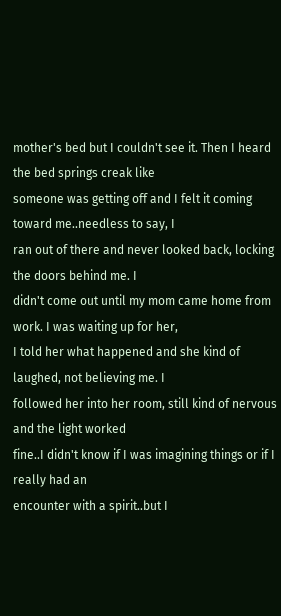mother's bed but I couldn't see it. Then I heard the bed springs creak like
someone was getting off and I felt it coming toward me..needless to say, I
ran out of there and never looked back, locking the doors behind me. I
didn't come out until my mom came home from work. I was waiting up for her,
I told her what happened and she kind of laughed, not believing me. I
followed her into her room, still kind of nervous and the light worked
fine..I didn't know if I was imagining things or if I really had an
encounter with a spirit..but I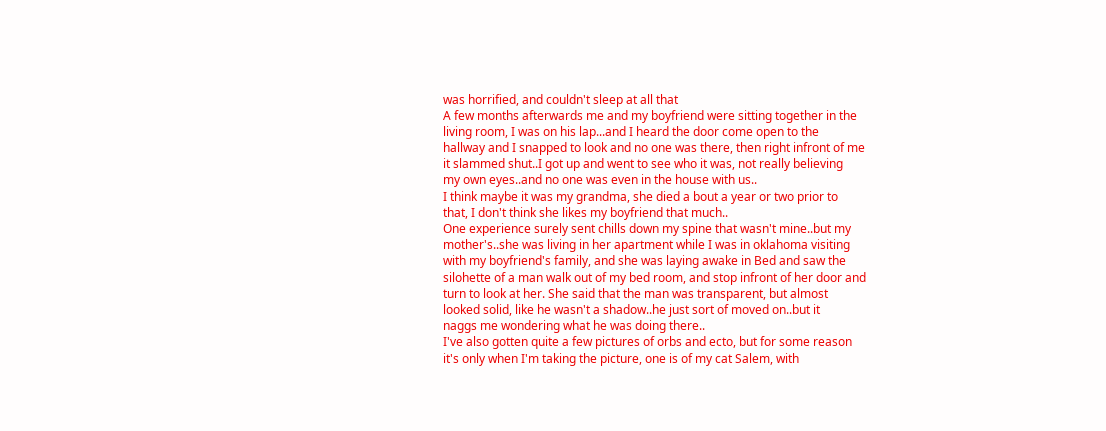was horrified, and couldn't sleep at all that
A few months afterwards me and my boyfriend were sitting together in the
living room, I was on his lap...and I heard the door come open to the
hallway and I snapped to look and no one was there, then right infront of me
it slammed shut..I got up and went to see who it was, not really believing
my own eyes..and no one was even in the house with us..
I think maybe it was my grandma, she died a bout a year or two prior to
that, I don't think she likes my boyfriend that much..
One experience surely sent chills down my spine that wasn't mine..but my
mother's..she was living in her apartment while I was in oklahoma visiting
with my boyfriend's family, and she was laying awake in Bed and saw the
silohette of a man walk out of my bed room, and stop infront of her door and
turn to look at her. She said that the man was transparent, but almost
looked solid, like he wasn't a shadow..he just sort of moved on..but it
naggs me wondering what he was doing there..
I've also gotten quite a few pictures of orbs and ecto, but for some reason
it's only when I'm taking the picture, one is of my cat Salem, with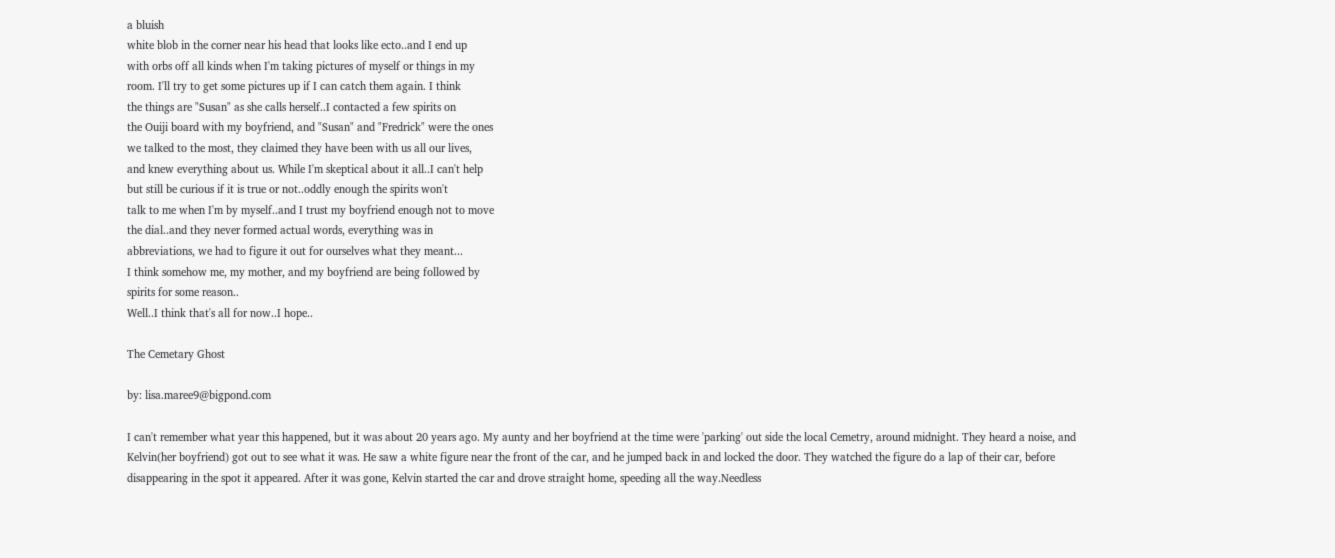a bluish
white blob in the corner near his head that looks like ecto..and I end up
with orbs off all kinds when I'm taking pictures of myself or things in my
room. I'll try to get some pictures up if I can catch them again. I think
the things are "Susan" as she calls herself..I contacted a few spirits on
the Ouiji board with my boyfriend, and "Susan" and "Fredrick" were the ones
we talked to the most, they claimed they have been with us all our lives,
and knew everything about us. While I'm skeptical about it all..I can't help
but still be curious if it is true or not..oddly enough the spirits won't
talk to me when I'm by myself..and I trust my boyfriend enough not to move
the dial..and they never formed actual words, everything was in
abbreviations, we had to figure it out for ourselves what they meant...
I think somehow me, my mother, and my boyfriend are being followed by
spirits for some reason..
Well..I think that's all for now..I hope..

The Cemetary Ghost

by: lisa.maree9@bigpond.com

I can't remember what year this happened, but it was about 20 years ago. My aunty and her boyfriend at the time were 'parking' out side the local Cemetry, around midnight. They heard a noise, and Kelvin(her boyfriend) got out to see what it was. He saw a white figure near the front of the car, and he jumped back in and locked the door. They watched the figure do a lap of their car, before disappearing in the spot it appeared. After it was gone, Kelvin started the car and drove straight home, speeding all the way.Needless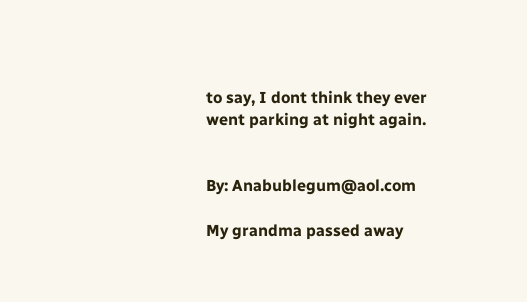to say, I dont think they ever went parking at night again.


By: Anabublegum@aol.com

My grandma passed away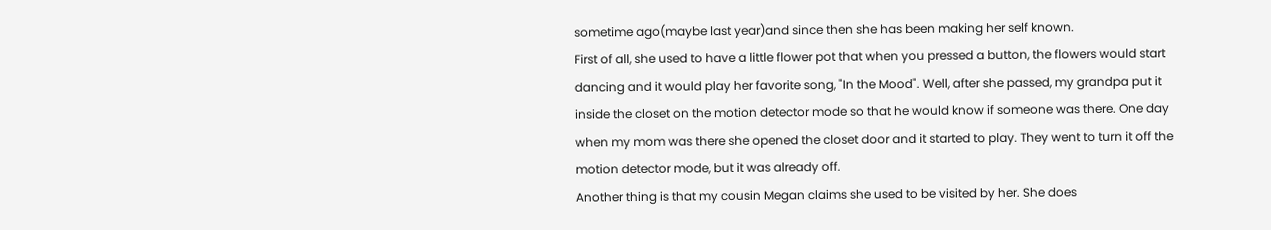sometime ago(maybe last year)and since then she has been making her self known.
First of all, she used to have a little flower pot that when you pressed a button, the flowers would start dancing and it would play her favorite song, "In the Mood". Well, after she passed, my grandpa put it inside the closet on the motion detector mode so that he would know if someone was there. One day when my mom was there she opened the closet door and it started to play. They went to turn it off the motion detector mode, but it was already off.
Another thing is that my cousin Megan claims she used to be visited by her. She does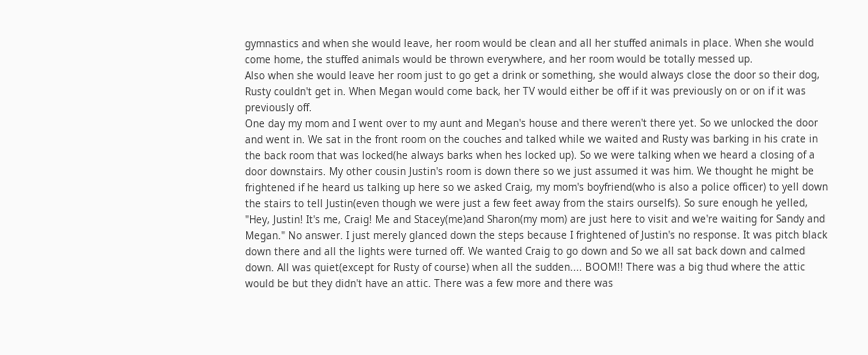gymnastics and when she would leave, her room would be clean and all her stuffed animals in place. When she would come home, the stuffed animals would be thrown everywhere, and her room would be totally messed up.
Also when she would leave her room just to go get a drink or something, she would always close the door so their dog, Rusty couldn't get in. When Megan would come back, her TV would either be off if it was previously on or on if it was previously off.
One day my mom and I went over to my aunt and Megan's house and there weren't there yet. So we unlocked the door and went in. We sat in the front room on the couches and talked while we waited and Rusty was barking in his crate in the back room that was locked(he always barks when hes locked up). So we were talking when we heard a closing of a door downstairs. My other cousin Justin's room is down there so we just assumed it was him. We thought he might be frightened if he heard us talking up here so we asked Craig, my mom's boyfriend(who is also a police officer) to yell down the stairs to tell Justin(even though we were just a few feet away from the stairs ourselfs). So sure enough he yelled, "Hey, Justin! It's me, Craig! Me and Stacey(me)and Sharon(my mom) are just here to visit and we're waiting for Sandy and Megan." No answer. I just merely glanced down the steps because I frightened of Justin's no response. It was pitch black down there and all the lights were turned off. We wanted Craig to go down and So we all sat back down and calmed down. All was quiet(except for Rusty of course) when all the sudden.... BOOM!! There was a big thud where the attic would be but they didn't have an attic. There was a few more and there was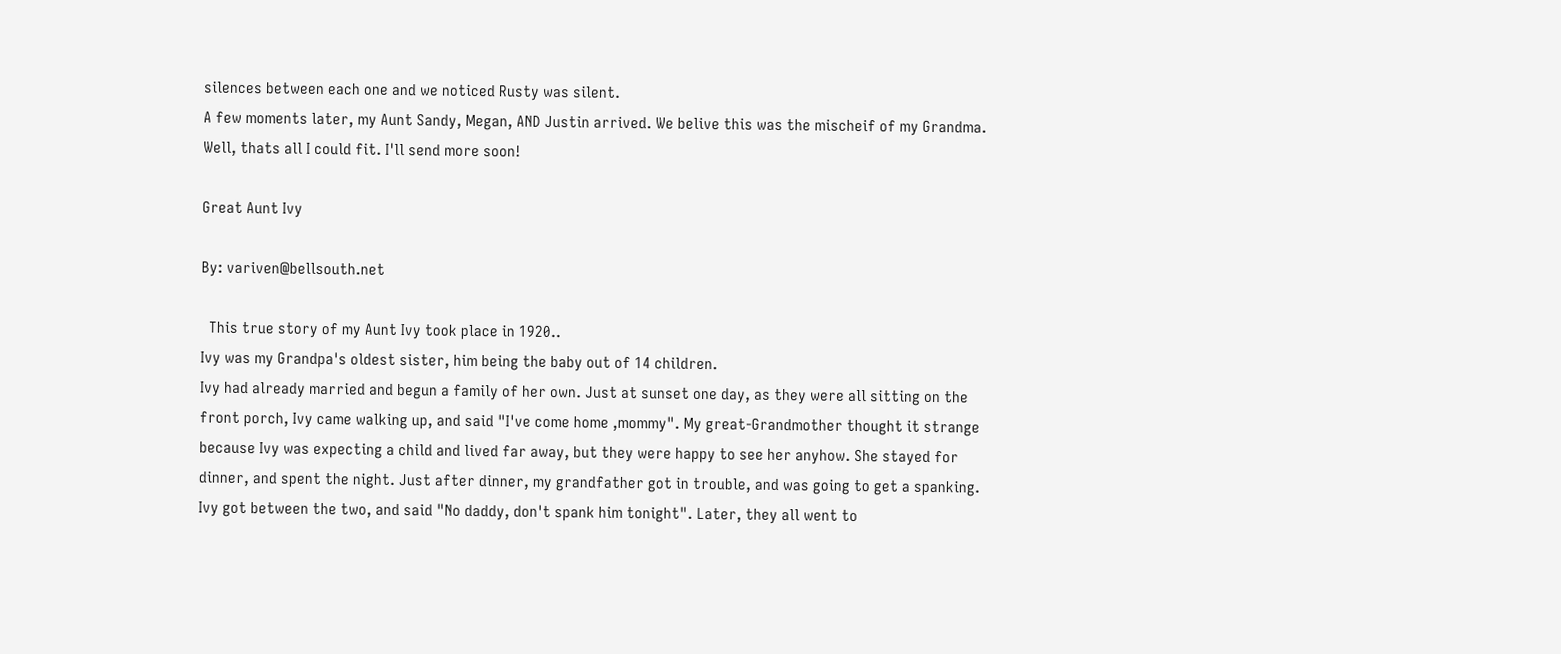silences between each one and we noticed Rusty was silent.
A few moments later, my Aunt Sandy, Megan, AND Justin arrived. We belive this was the mischeif of my Grandma.
Well, thats all I could fit. I'll send more soon!

Great Aunt Ivy

By: variven@bellsouth.net

  This true story of my Aunt Ivy took place in 1920..
Ivy was my Grandpa's oldest sister, him being the baby out of 14 children.
Ivy had already married and begun a family of her own. Just at sunset one day, as they were all sitting on the front porch, Ivy came walking up, and said "I've come home ,mommy". My great-Grandmother thought it strange because Ivy was expecting a child and lived far away, but they were happy to see her anyhow. She stayed for dinner, and spent the night. Just after dinner, my grandfather got in trouble, and was going to get a spanking. Ivy got between the two, and said "No daddy, don't spank him tonight". Later, they all went to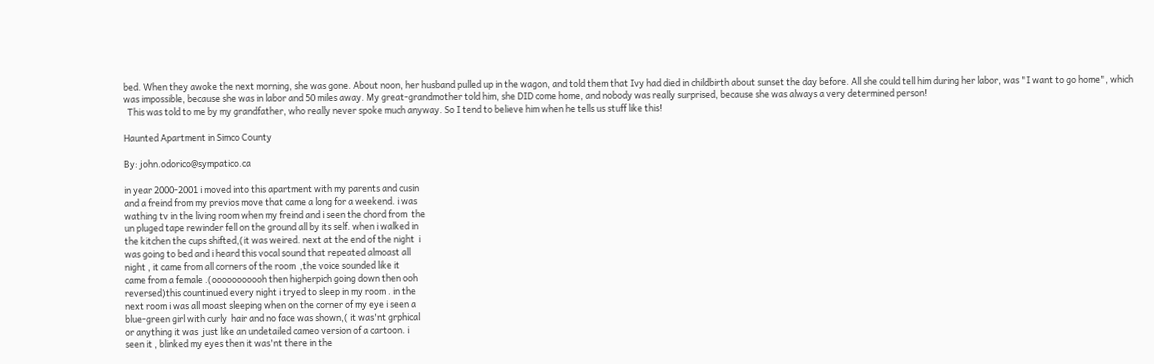bed. When they awoke the next morning, she was gone. About noon, her husband pulled up in the wagon, and told them that Ivy had died in childbirth about sunset the day before. All she could tell him during her labor, was "I want to go home", which was impossible, because she was in labor and 50 miles away. My great-grandmother told him, she DID come home, and nobody was really surprised, because she was always a very determined person!
  This was told to me by my grandfather, who really never spoke much anyway. So I tend to believe him when he tells us stuff like this!

Haunted Apartment in Simco County

By: john.odorico@sympatico.ca

in year 2000-2001 i moved into this apartment with my parents and cusin
and a freind from my previos move that came a long for a weekend. i was
wathing tv in the living room when my freind and i seen the chord from  the
un pluged tape rewinder fell on the ground all by its self. when i walked in
the kitchen the cups shifted,(it was weired. next at the end of the night  i
was going to bed and i heard this vocal sound that repeated almoast all
night , it came from all corners of the room  ,the voice sounded like it
came from a female .(ooooooooooh then higherpich going down then ooh
reversed)this countinued every night i tryed to sleep in my room . in the
next room i was all moast sleeping when on the corner of my eye i seen a
blue-green girl with curly  hair and no face was shown,( it was'nt grphical
or anything it was  just like an undetailed cameo version of a cartoon. i
seen it , blinked my eyes then it was'nt there in the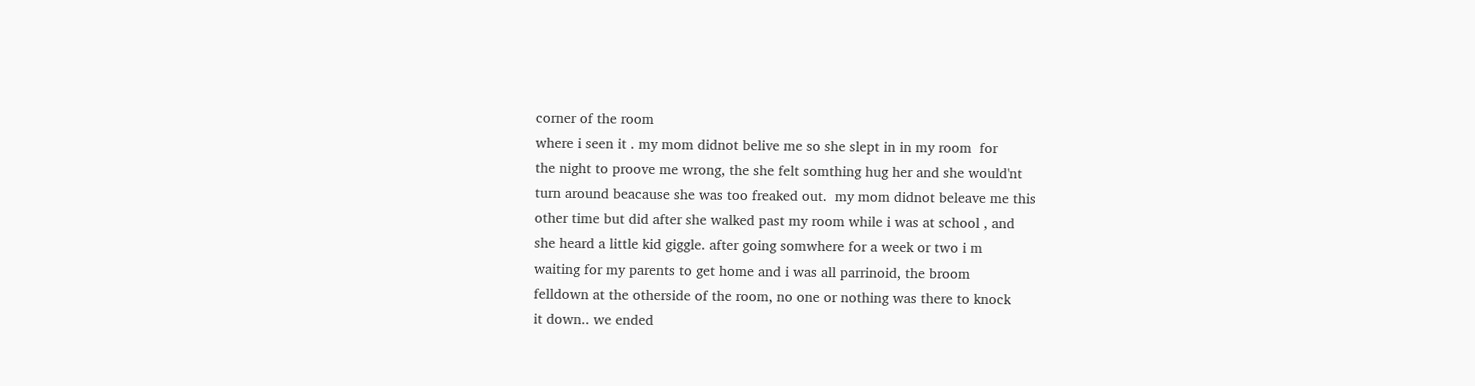corner of the room
where i seen it . my mom didnot belive me so she slept in in my room  for
the night to proove me wrong, the she felt somthing hug her and she would'nt
turn around beacause she was too freaked out.  my mom didnot beleave me this
other time but did after she walked past my room while i was at school , and
she heard a little kid giggle. after going somwhere for a week or two i m
waiting for my parents to get home and i was all parrinoid, the broom
felldown at the otherside of the room, no one or nothing was there to knock
it down.. we ended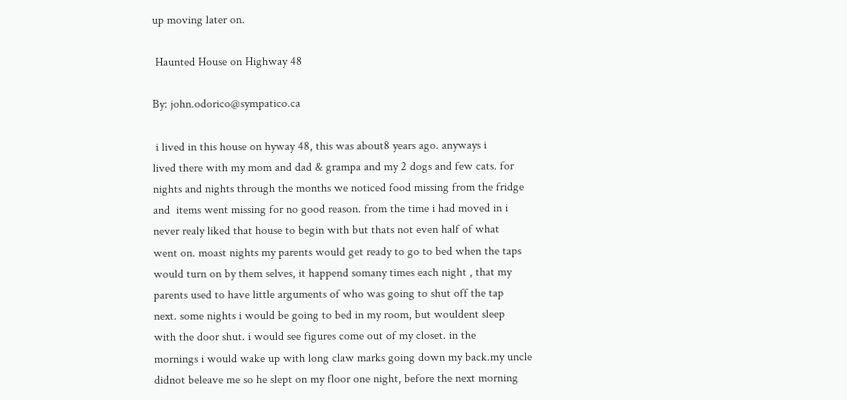up moving later on.

 Haunted House on Highway 48

By: john.odorico@sympatico.ca

 i lived in this house on hyway 48, this was about8 years ago. anyways i
lived there with my mom and dad & grampa and my 2 dogs and few cats. for
nights and nights through the months we noticed food missing from the fridge
and  items went missing for no good reason. from the time i had moved in i
never realy liked that house to begin with but thats not even half of what
went on. moast nights my parents would get ready to go to bed when the taps
would turn on by them selves, it happend somany times each night , that my
parents used to have little arguments of who was going to shut off the tap
next. some nights i would be going to bed in my room, but wouldent sleep
with the door shut. i would see figures come out of my closet. in the
mornings i would wake up with long claw marks going down my back.my uncle
didnot beleave me so he slept on my floor one night, before the next morning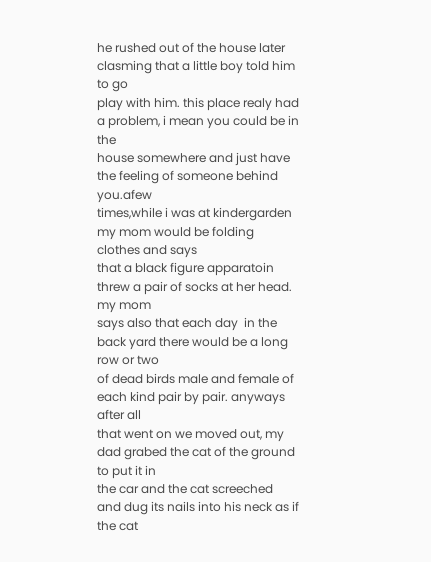he rushed out of the house later clasming that a little boy told him to go
play with him. this place realy had a problem, i mean you could be in the
house somewhere and just have the feeling of someone behind you.afew
times,while i was at kindergarden my mom would be folding clothes and says
that a black figure apparatoin threw a pair of socks at her head. my mom
says also that each day  in the back yard there would be a long row or two
of dead birds male and female of each kind pair by pair. anyways after all
that went on we moved out, my dad grabed the cat of the ground to put it in
the car and the cat screeched and dug its nails into his neck as if the cat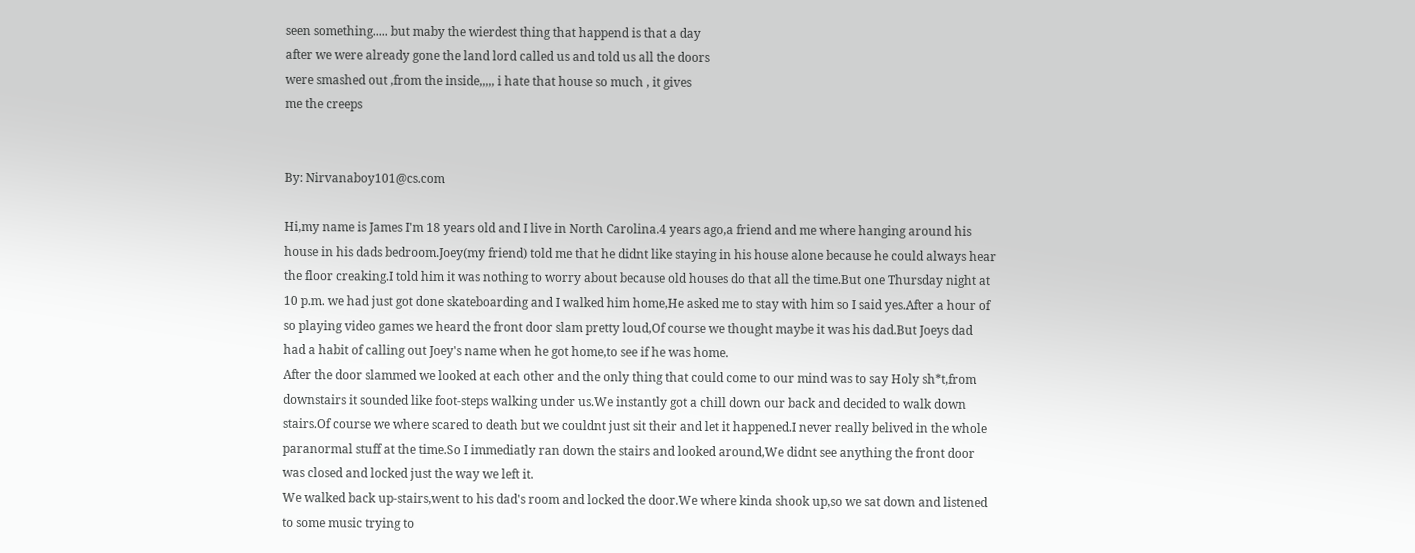seen something..... but maby the wierdest thing that happend is that a day
after we were already gone the land lord called us and told us all the doors
were smashed out ,from the inside,,,,, i hate that house so much , it gives
me the creeps


By: Nirvanaboy101@cs.com

Hi,my name is James I'm 18 years old and I live in North Carolina.4 years ago,a friend and me where hanging around his house in his dads bedroom.Joey(my friend) told me that he didnt like staying in his house alone because he could always hear the floor creaking.I told him it was nothing to worry about because old houses do that all the time.But one Thursday night at 10 p.m. we had just got done skateboarding and I walked him home,He asked me to stay with him so I said yes.After a hour of so playing video games we heard the front door slam pretty loud,Of course we thought maybe it was his dad.But Joeys dad had a habit of calling out Joey's name when he got home,to see if he was home.
After the door slammed we looked at each other and the only thing that could come to our mind was to say Holy sh*t,from downstairs it sounded like foot-steps walking under us.We instantly got a chill down our back and decided to walk down stairs.Of course we where scared to death but we couldnt just sit their and let it happened.I never really belived in the whole paranormal stuff at the time.So I immediatly ran down the stairs and looked around,We didnt see anything the front door was closed and locked just the way we left it.
We walked back up-stairs,went to his dad's room and locked the door.We where kinda shook up,so we sat down and listened to some music trying to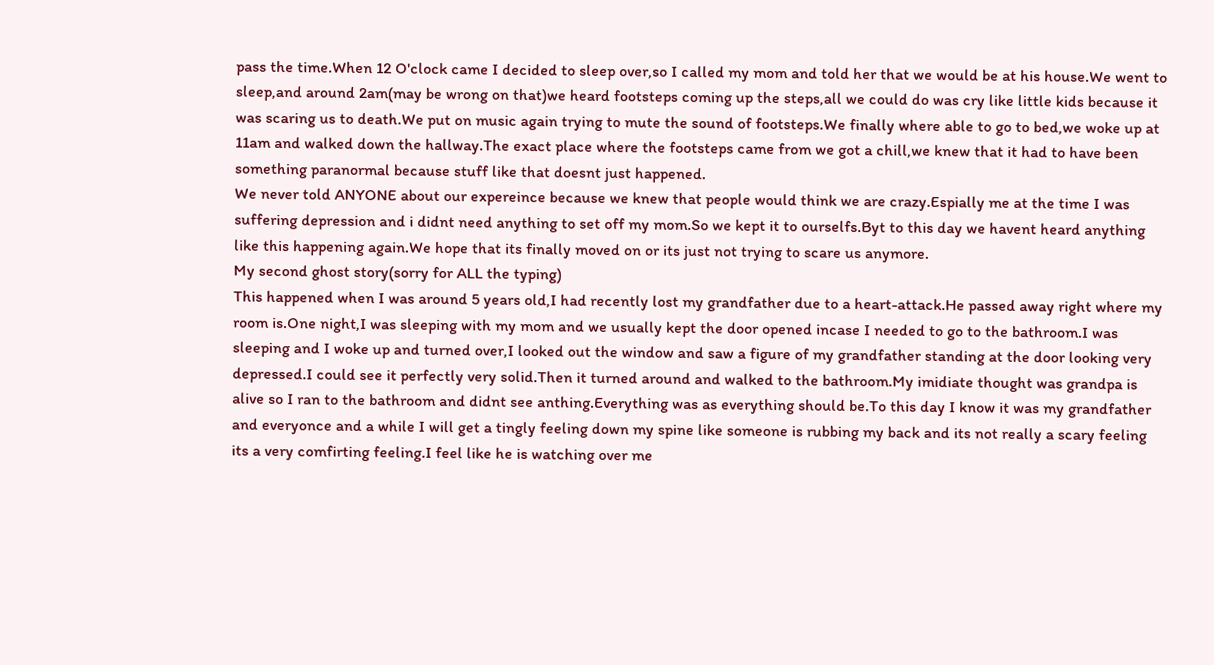pass the time.When 12 O'clock came I decided to sleep over,so I called my mom and told her that we would be at his house.We went to sleep,and around 2am(may be wrong on that)we heard footsteps coming up the steps,all we could do was cry like little kids because it was scaring us to death.We put on music again trying to mute the sound of footsteps.We finally where able to go to bed,we woke up at 11am and walked down the hallway.The exact place where the footsteps came from we got a chill,we knew that it had to have been something paranormal because stuff like that doesnt just happened.
We never told ANYONE about our expereince because we knew that people would think we are crazy.Espially me at the time I was suffering depression and i didnt need anything to set off my mom.So we kept it to ourselfs.Byt to this day we havent heard anything like this happening again.We hope that its finally moved on or its just not trying to scare us anymore.
My second ghost story(sorry for ALL the typing)
This happened when I was around 5 years old,I had recently lost my grandfather due to a heart-attack.He passed away right where my room is.One night,I was sleeping with my mom and we usually kept the door opened incase I needed to go to the bathroom.I was sleeping and I woke up and turned over,I looked out the window and saw a figure of my grandfather standing at the door looking very depressed.I could see it perfectly very solid.Then it turned around and walked to the bathroom.My imidiate thought was grandpa is alive so I ran to the bathroom and didnt see anthing.Everything was as everything should be.To this day I know it was my grandfather and everyonce and a while I will get a tingly feeling down my spine like someone is rubbing my back and its not really a scary feeling its a very comfirting feeling.I feel like he is watching over me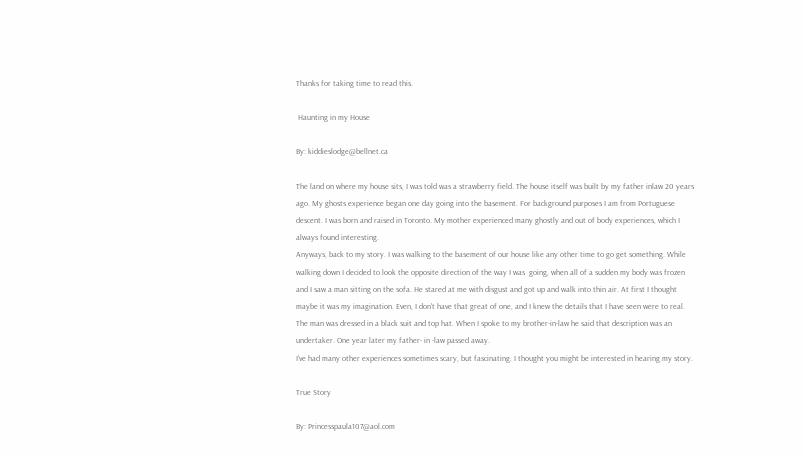Thanks for taking time to read this.

 Haunting in my House

By: kiddieslodge@bellnet.ca

The land on where my house sits, I was told was a strawberry field. The house itself was built by my father inlaw 20 years ago. My ghosts experience began one day going into the basement. For background purposes I am from Portuguese descent. I was born and raised in Toronto. My mother experienced many ghostly and out of body experiences, which I always found interesting.
Anyways, back to my story. I was walking to the basement of our house like any other time to go get something. While walking down I decided to look the opposite direction of the way I was  going, when all of a sudden my body was frozen and I saw a man sitting on the sofa. He stared at me with disgust and got up and walk into thin air. At first I thought maybe it was my imagination. Even, I don't have that great of one, and I knew the details that I have seen were to real. The man was dressed in a black suit and top hat. When I spoke to my brother-in-law he said that description was an undertaker. One year later my father- in -law passed away.
I've had many other experiences sometimes scary, but fascinating. I thought you might be interested in hearing my story.

True Story

By: Princesspaula107@aol.com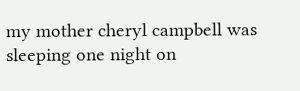my mother cheryl campbell was sleeping one night on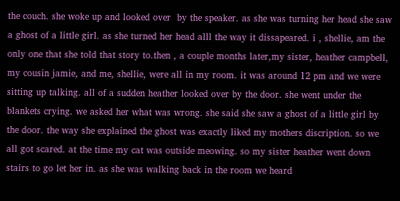the couch. she woke up and looked over  by the speaker. as she was turning her head she saw a ghost of a little girl. as she turned her head alll the way it dissapeared. i , shellie, am the only one that she told that story to.then , a couple months later,my sister, heather campbell, my cousin jamie, and me, shellie, were all in my room. it was around 12 pm and we were sitting up talking. all of a sudden heather looked over by the door. she went under the blankets crying. we asked her what was wrong. she said she saw a ghost of a little girl by the door. the way she explained the ghost was exactly liked my mothers discription. so we all got scared. at the time my cat was outside meowing. so my sister heather went down stairs to go let her in. as she was walking back in the room we heard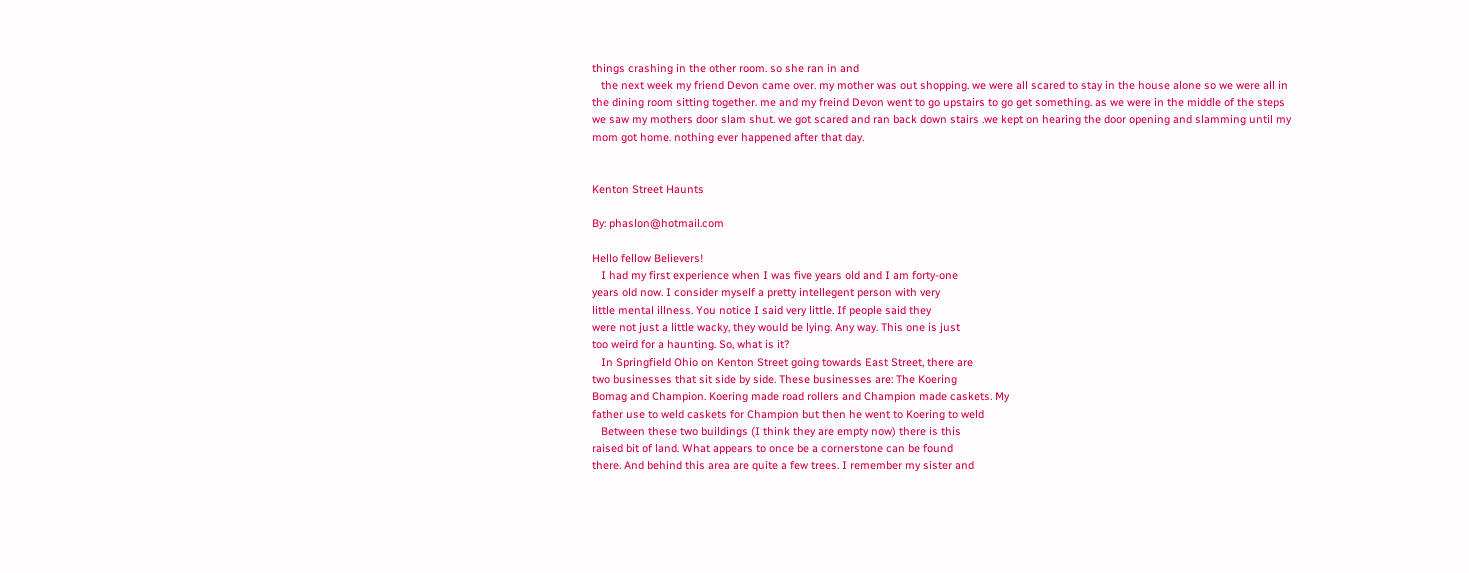things crashing in the other room. so she ran in and
   the next week my friend Devon came over. my mother was out shopping. we were all scared to stay in the house alone so we were all in the dining room sitting together. me and my freind Devon went to go upstairs to go get something. as we were in the middle of the steps we saw my mothers door slam shut. we got scared and ran back down stairs .we kept on hearing the door opening and slamming until my mom got home. nothing ever happened after that day.


Kenton Street Haunts

By: phaslon@hotmail.com

Hello fellow Believers!
   I had my first experience when I was five years old and I am forty-one
years old now. I consider myself a pretty intellegent person with very
little mental illness. You notice I said very little. If people said they
were not just a little wacky, they would be lying. Any way. This one is just
too weird for a haunting. So, what is it?
   In Springfield Ohio on Kenton Street going towards East Street, there are
two businesses that sit side by side. These businesses are: The Koering
Bomag and Champion. Koering made road rollers and Champion made caskets. My
father use to weld caskets for Champion but then he went to Koering to weld
   Between these two buildings (I think they are empty now) there is this
raised bit of land. What appears to once be a cornerstone can be found
there. And behind this area are quite a few trees. I remember my sister and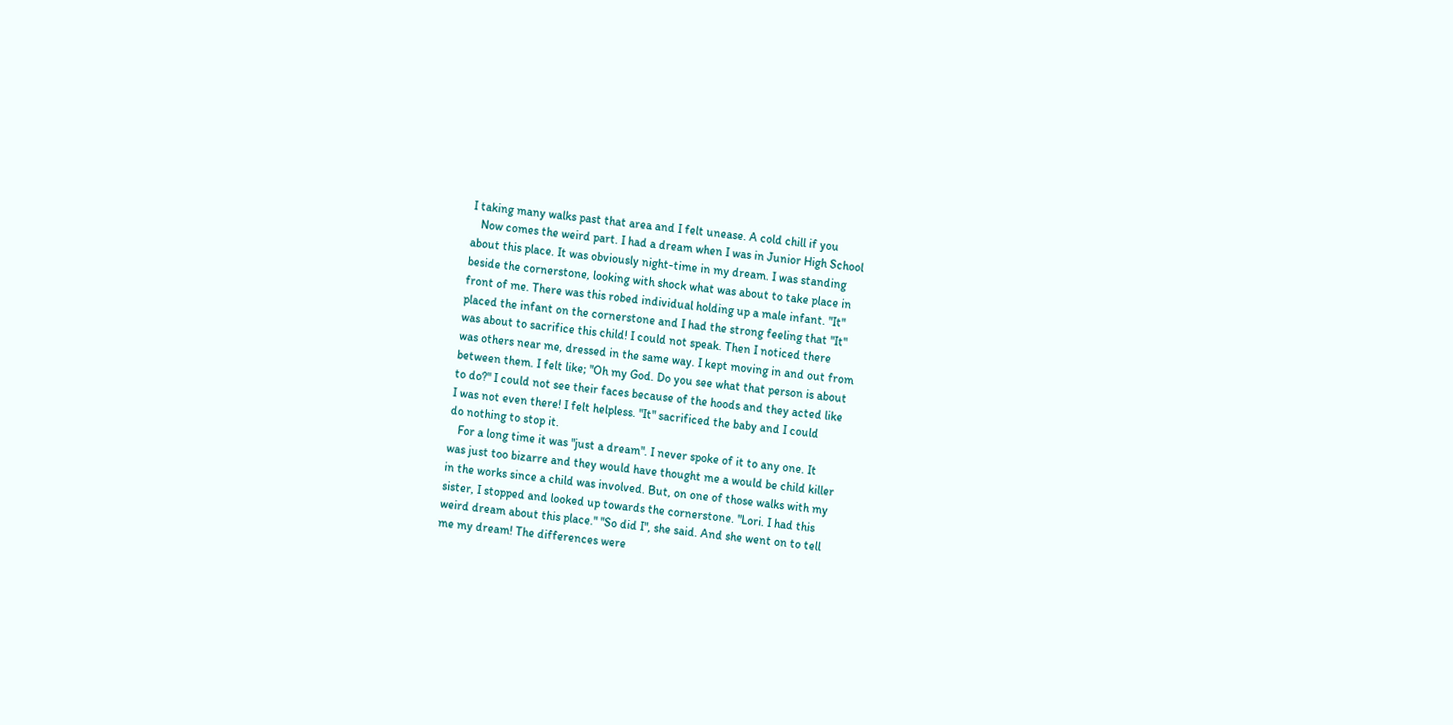I taking many walks past that area and I felt unease. A cold chill if you
   Now comes the weird part. I had a dream when I was in Junior High School
about this place. It was obviously night-time in my dream. I was standing
beside the cornerstone, looking with shock what was about to take place in
front of me. There was this robed individual holding up a male infant. "It"
placed the infant on the cornerstone and I had the strong feeling that "It"
was about to sacrifice this child! I could not speak. Then I noticed there
was others near me, dressed in the same way. I kept moving in and out from
between them. I felt like; "Oh my God. Do you see what that person is about
to do?" I could not see their faces because of the hoods and they acted like
I was not even there! I felt helpless. "It" sacrificed the baby and I could
do nothing to stop it.
   For a long time it was "just a dream". I never spoke of it to any one. It
was just too bizarre and they would have thought me a would be child killer
in the works since a child was involved. But, on one of those walks with my
sister, I stopped and looked up towards the cornerstone. "Lori. I had this
weird dream about this place." "So did I", she said. And she went on to tell
me my dream! The differences were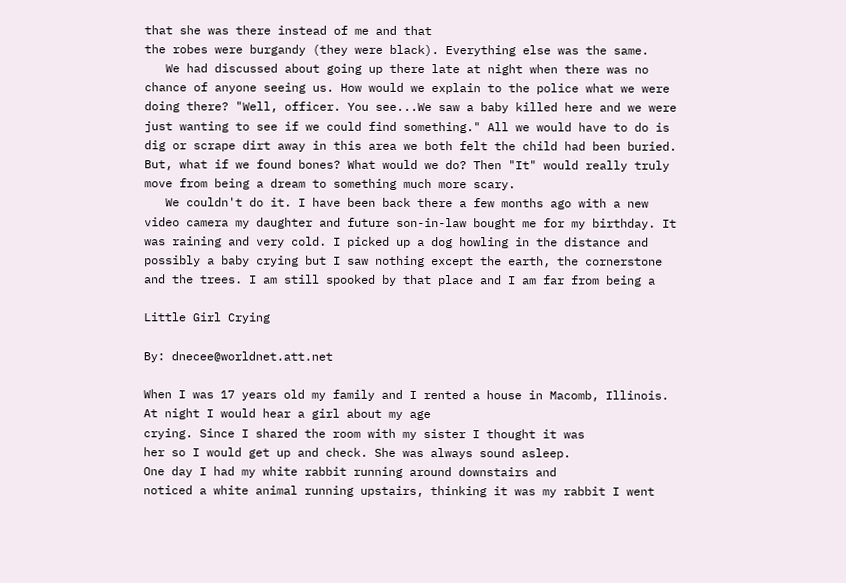that she was there instead of me and that
the robes were burgandy (they were black). Everything else was the same.
   We had discussed about going up there late at night when there was no
chance of anyone seeing us. How would we explain to the police what we were
doing there? "Well, officer. You see...We saw a baby killed here and we were
just wanting to see if we could find something." All we would have to do is
dig or scrape dirt away in this area we both felt the child had been buried.
But, what if we found bones? What would we do? Then "It" would really truly
move from being a dream to something much more scary.
   We couldn't do it. I have been back there a few months ago with a new
video camera my daughter and future son-in-law bought me for my birthday. It
was raining and very cold. I picked up a dog howling in the distance and
possibly a baby crying but I saw nothing except the earth, the cornerstone
and the trees. I am still spooked by that place and I am far from being a

Little Girl Crying

By: dnecee@worldnet.att.net

When I was 17 years old my family and I rented a house in Macomb, Illinois.
At night I would hear a girl about my age
crying. Since I shared the room with my sister I thought it was
her so I would get up and check. She was always sound asleep.
One day I had my white rabbit running around downstairs and
noticed a white animal running upstairs, thinking it was my rabbit I went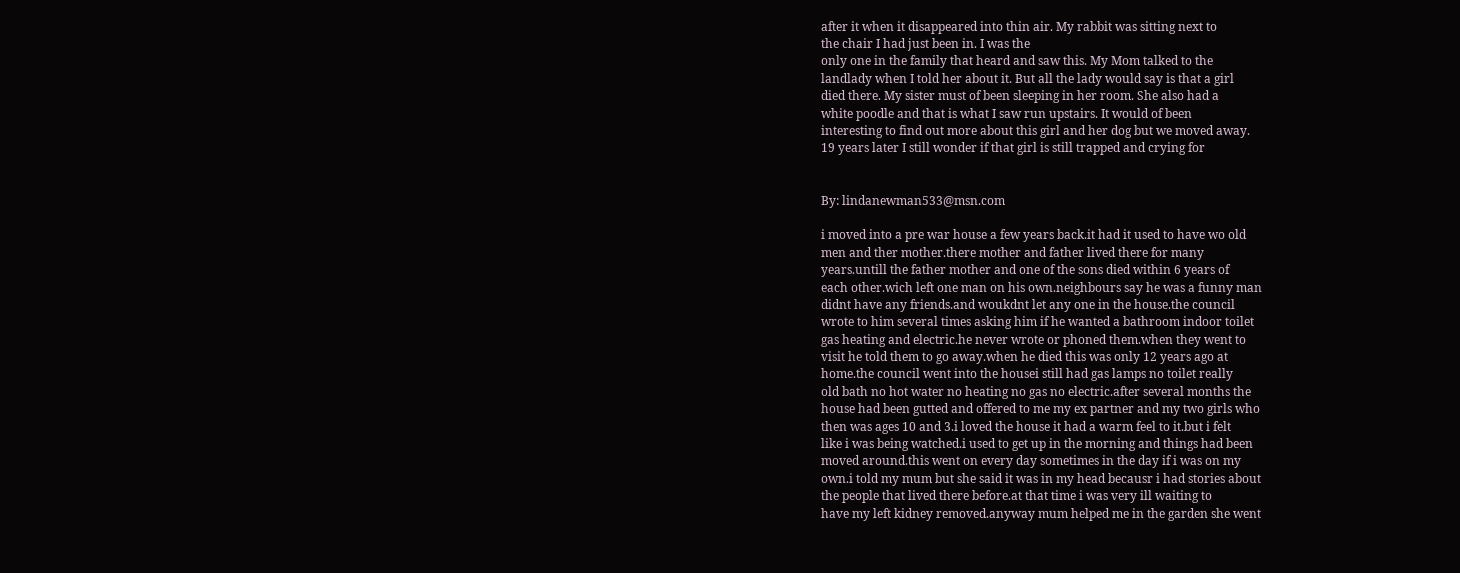after it when it disappeared into thin air. My rabbit was sitting next to
the chair I had just been in. I was the
only one in the family that heard and saw this. My Mom talked to the
landlady when I told her about it. But all the lady would say is that a girl
died there. My sister must of been sleeping in her room. She also had a
white poodle and that is what I saw run upstairs. It would of been
interesting to find out more about this girl and her dog but we moved away.
19 years later I still wonder if that girl is still trapped and crying for


By: lindanewman533@msn.com

i moved into a pre war house a few years back.it had it used to have wo old
men and ther mother.there mother and father lived there for many
years.untill the father mother and one of the sons died within 6 years of
each other.wich left one man on his own.neighbours say he was a funny man
didnt have any friends.and woukdnt let any one in the house.the council
wrote to him several times asking him if he wanted a bathroom indoor toilet
gas heating and electric.he never wrote or phoned them.when they went to
visit he told them to go away.when he died this was only 12 years ago at
home.the council went into the housei still had gas lamps no toilet really
old bath no hot water no heating no gas no electric.after several months the
house had been gutted and offered to me my ex partner and my two girls who
then was ages 10 and 3.i loved the house it had a warm feel to it.but i felt
like i was being watched.i used to get up in the morning and things had been
moved around.this went on every day sometimes in the day if i was on my
own.i told my mum but she said it was in my head becausr i had stories about
the people that lived there before.at that time i was very ill waiting to
have my left kidney removed.anyway mum helped me in the garden she went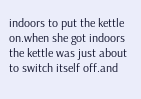indoors to put the kettle on.when she got indoors the kettle was just about
to switch itself off.and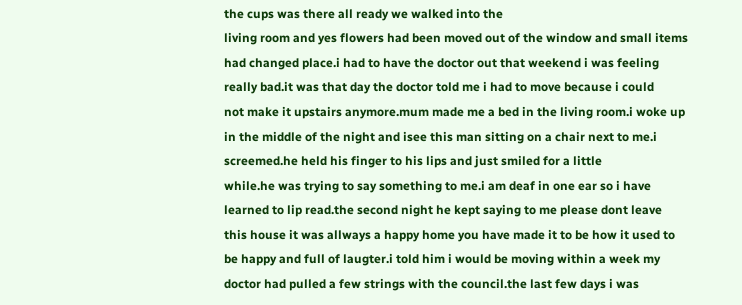the cups was there all ready we walked into the
living room and yes flowers had been moved out of the window and small items
had changed place.i had to have the doctor out that weekend i was feeling
really bad.it was that day the doctor told me i had to move because i could
not make it upstairs anymore.mum made me a bed in the living room.i woke up
in the middle of the night and isee this man sitting on a chair next to me.i
screemed.he held his finger to his lips and just smiled for a little
while.he was trying to say something to me.i am deaf in one ear so i have
learned to lip read.the second night he kept saying to me please dont leave
this house it was allways a happy home you have made it to be how it used to
be happy and full of laugter.i told him i would be moving within a week my
doctor had pulled a few strings with the council.the last few days i was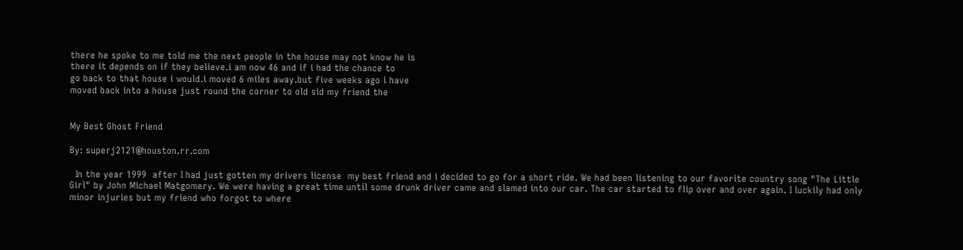there he spoke to me told me the next people in the house may not know he is
there it depends on if they believe.i am now 46 and if i had the chance to
go back to that house i would.i moved 6 miles away.but five weeks ago i have
moved back into a house just round the corner to old sid my friend the


My Best Ghost Friend

By: superj2121@houston.rr.com

  In the year 1999  after I had just gotten my drivers license  my best friend and i decided to go for a short ride. We had been listening to our favorite country song "The Little Girl" by John Michael Matgomery. We were having a great time until some drunk driver came and slamed into our car. The car started to flip over and over again. I luckily had only minor injuries but my friend who forgot to where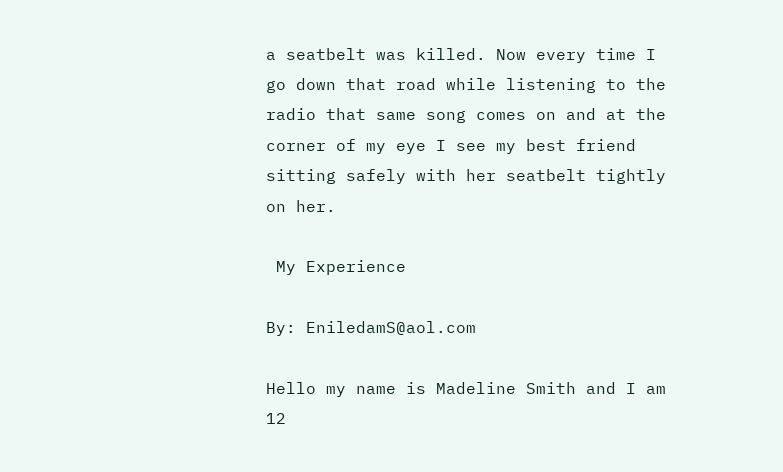a seatbelt was killed. Now every time I go down that road while listening to the radio that same song comes on and at the corner of my eye I see my best friend sitting safely with her seatbelt tightly on her.

 My Experience

By: EniledamS@aol.com

Hello my name is Madeline Smith and I am 12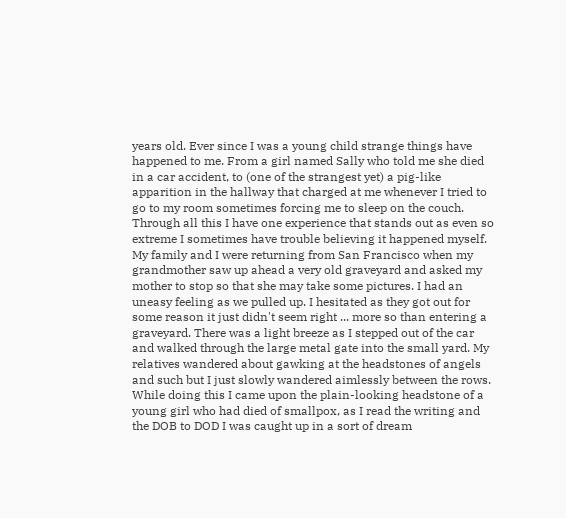years old. Ever since I was a young child strange things have happened to me. From a girl named Sally who told me she died in a car accident, to (one of the strangest yet) a pig-like apparition in the hallway that charged at me whenever I tried to go to my room sometimes forcing me to sleep on the couch. Through all this I have one experience that stands out as even so extreme I sometimes have trouble believing it happened myself.
My family and I were returning from San Francisco when my grandmother saw up ahead a very old graveyard and asked my mother to stop so that she may take some pictures. I had an uneasy feeling as we pulled up. I hesitated as they got out for some reason it just didn't seem right ... more so than entering a graveyard. There was a light breeze as I stepped out of the car and walked through the large metal gate into the small yard. My relatives wandered about gawking at the headstones of angels and such but I just slowly wandered aimlessly between the rows. While doing this I came upon the plain-looking headstone of a young girl who had died of smallpox, as I read the writing and the DOB to DOD I was caught up in a sort of dream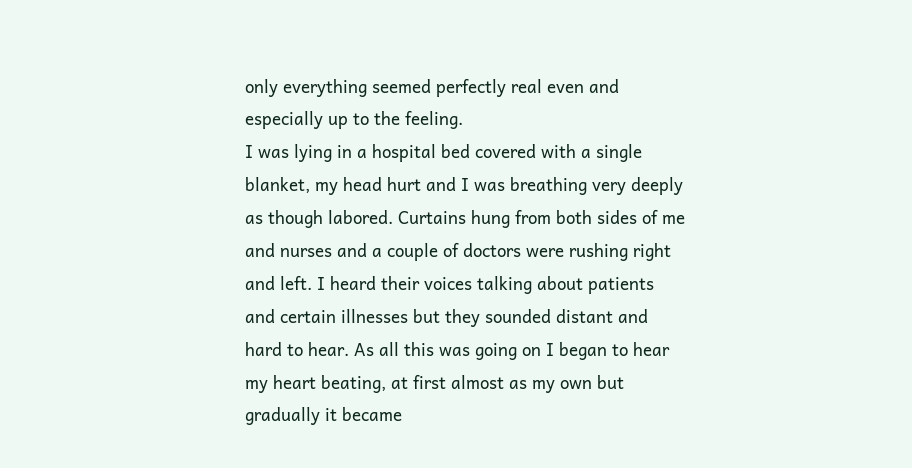only everything seemed perfectly real even and especially up to the feeling.
I was lying in a hospital bed covered with a single blanket, my head hurt and I was breathing very deeply as though labored. Curtains hung from both sides of me and nurses and a couple of doctors were rushing right and left. I heard their voices talking about patients and certain illnesses but they sounded distant and hard to hear. As all this was going on I began to hear my heart beating, at first almost as my own but gradually it became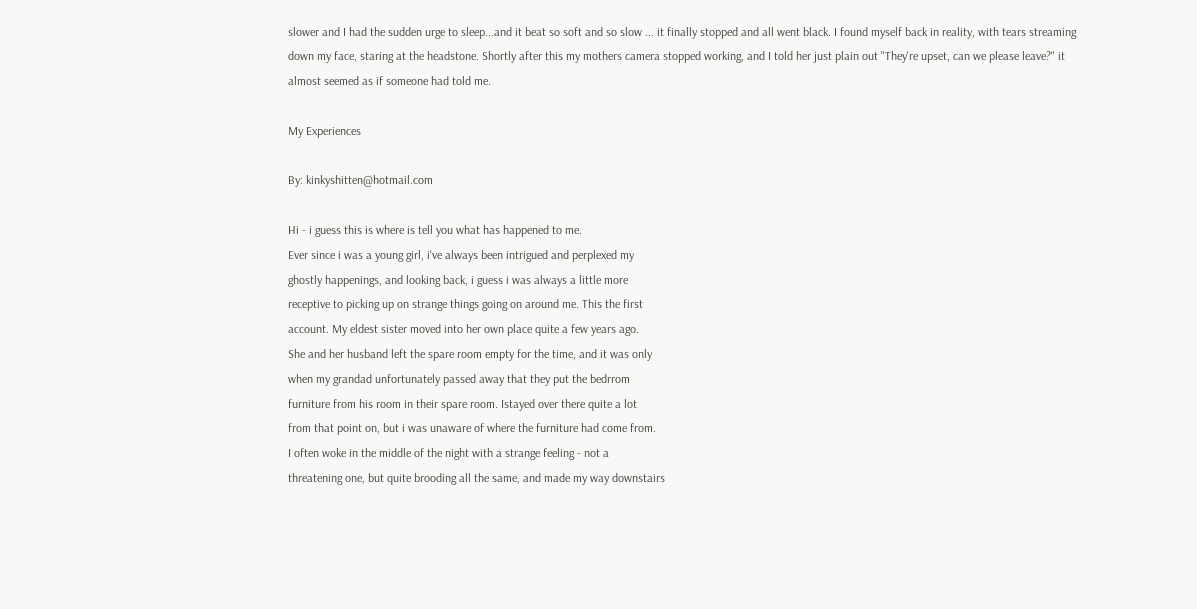slower and I had the sudden urge to sleep...and it beat so soft and so slow ... it finally stopped and all went black. I found myself back in reality, with tears streaming down my face, staring at the headstone. Shortly after this my mothers camera stopped working, and I told her just plain out "They're upset, can we please leave?" it almost seemed as if someone had told me.

My Experiences

By: kinkyshitten@hotmail.com

Hi - i guess this is where is tell you what has happened to me.
Ever since i was a young girl, i've always been intrigued and perplexed my
ghostly happenings, and looking back, i guess i was always a little more
receptive to picking up on strange things going on around me. This the first
account. My eldest sister moved into her own place quite a few years ago.
She and her husband left the spare room empty for the time, and it was only
when my grandad unfortunately passed away that they put the bedrrom
furniture from his room in their spare room. Istayed over there quite a lot
from that point on, but i was unaware of where the furniture had come from.
I often woke in the middle of the night with a strange feeling - not a
threatening one, but quite brooding all the same, and made my way downstairs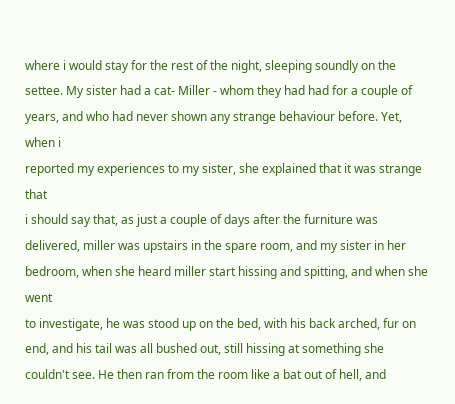where i would stay for the rest of the night, sleeping soundly on the
settee. My sister had a cat- Miller - whom they had had for a couple of
years, and who had never shown any strange behaviour before. Yet, when i
reported my experiences to my sister, she explained that it was strange that
i should say that, as just a couple of days after the furniture was
delivered, miller was upstairs in the spare room, and my sister in her
bedroom, when she heard miller start hissing and spitting, and when she went
to investigate, he was stood up on the bed, with his back arched, fur on
end, and his tail was all bushed out, still hissing at something she
couldn't see. He then ran from the room like a bat out of hell, and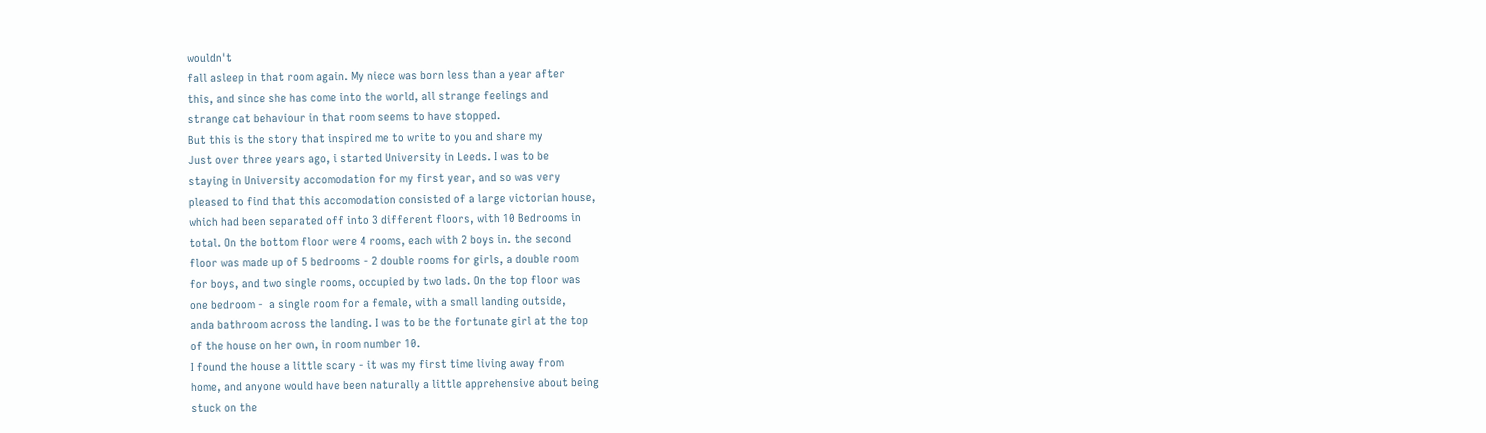wouldn't
fall asleep in that room again. My niece was born less than a year after
this, and since she has come into the world, all strange feelings and
strange cat behaviour in that room seems to have stopped.
But this is the story that inspired me to write to you and share my
Just over three years ago, i started University in Leeds. I was to be
staying in University accomodation for my first year, and so was very
pleased to find that this accomodation consisted of a large victorian house,
which had been separated off into 3 different floors, with 10 Bedrooms in
total. On the bottom floor were 4 rooms, each with 2 boys in. the second
floor was made up of 5 bedrooms - 2 double rooms for girls, a double room
for boys, and two single rooms, occupied by two lads. On the top floor was
one bedroom -  a single room for a female, with a small landing outside,
anda bathroom across the landing. I was to be the fortunate girl at the top
of the house on her own, in room number 10.
I found the house a little scary - it was my first time living away from
home, and anyone would have been naturally a little apprehensive about being
stuck on the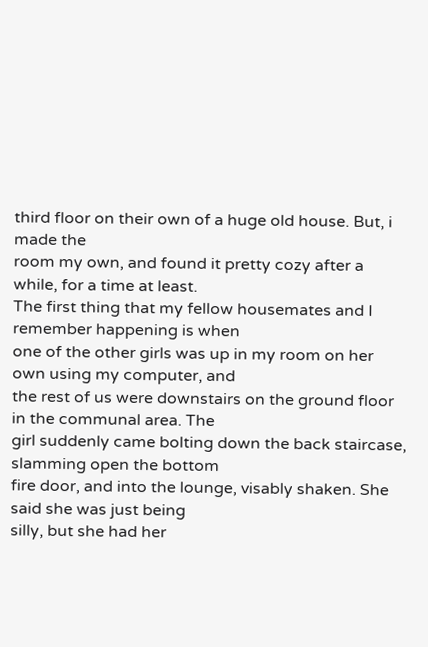third floor on their own of a huge old house. But, i made the
room my own, and found it pretty cozy after a while, for a time at least.
The first thing that my fellow housemates and I remember happening is when
one of the other girls was up in my room on her own using my computer, and
the rest of us were downstairs on the ground floor in the communal area. The
girl suddenly came bolting down the back staircase, slamming open the bottom
fire door, and into the lounge, visably shaken. She said she was just being
silly, but she had her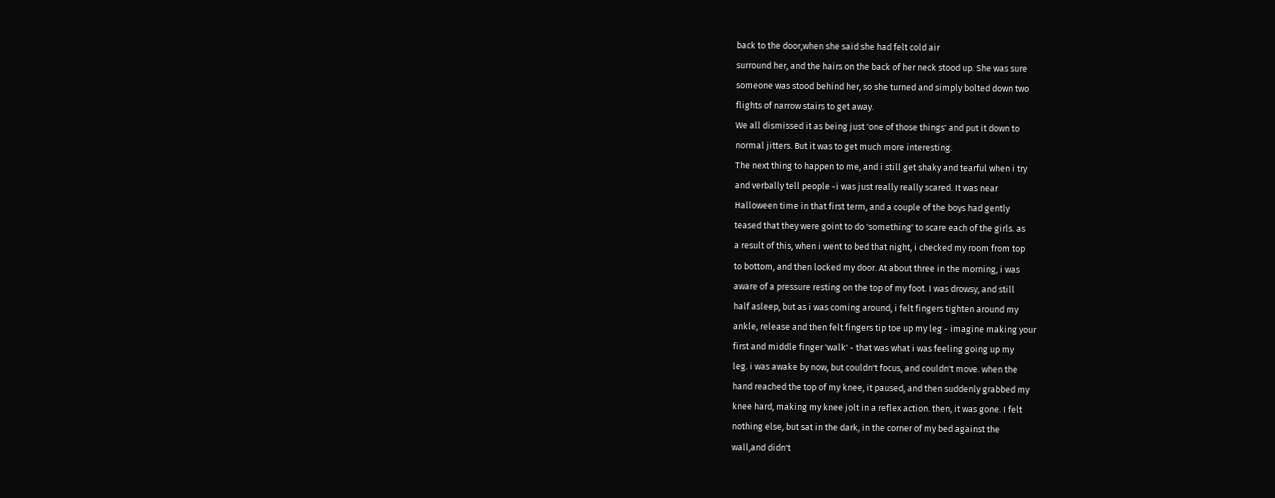back to the door,when she said she had felt cold air
surround her, and the hairs on the back of her neck stood up. She was sure
someone was stood behind her, so she turned and simply bolted down two
flights of narrow stairs to get away.
We all dismissed it as being just 'one of those things' and put it down to
normal jitters. But it was to get much more interesting.
The next thing to happen to me, and i still get shaky and tearful when i try
and verbally tell people -i was just really really scared. It was near
Halloween time in that first term, and a couple of the boys had gently
teased that they were goint to do 'something' to scare each of the girls. as
a result of this, when i went to bed that night, i checked my room from top
to bottom, and then locked my door. At about three in the morning, i was
aware of a pressure resting on the top of my foot. I was drowsy, and still
half asleep, but as i was coming around, i felt fingers tighten around my
ankle, release and then felt fingers tip toe up my leg - imagine making your
first and middle finger 'walk' - that was what i was feeling going up my
leg. i was awake by now, but couldn't focus, and couldn't move. when the
hand reached the top of my knee, it paused, and then suddenly grabbed my
knee hard, making my knee jolt in a reflex action. then, it was gone. I felt
nothing else, but sat in the dark, in the corner of my bed against the
wall,and didn't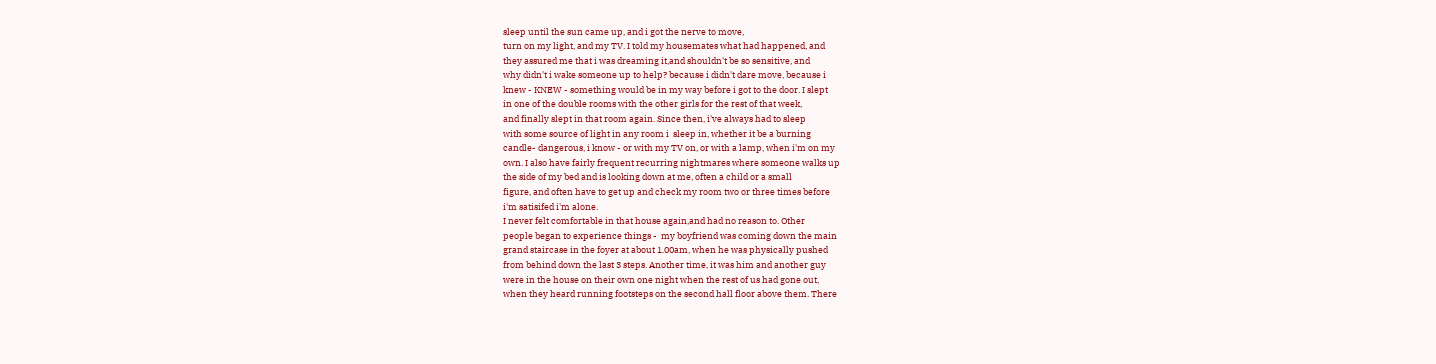sleep until the sun came up, and i got the nerve to move,
turn on my light, and my TV. I told my housemates what had happened, and
they assured me that i was dreaming it,and shouldn't be so sensitive, and
why didn't i wake someone up to help? because i didn't dare move, because i
knew - KNEW - something would be in my way before i got to the door. I slept
in one of the double rooms with the other girls for the rest of that week,
and finally slept in that room again. Since then, i've always had to sleep
with some source of light in any room i  sleep in, whether it be a burning
candle- dangerous, i know - or with my TV on, or with a lamp, when i'm on my
own. I also have fairly frequent recurring nightmares where someone walks up
the side of my bed and is looking down at me, often a child or a small
figure, and often have to get up and check my room two or three times before
i'm satisifed i'm alone.
I never felt comfortable in that house again,and had no reason to. Other
people began to experience things -  my boyfriend was coming down the main
grand staircase in the foyer at about 1.00am, when he was physically pushed
from behind down the last 3 steps. Another time, it was him and another guy
were in the house on their own one night when the rest of us had gone out,
when they heard running footsteps on the second hall floor above them. There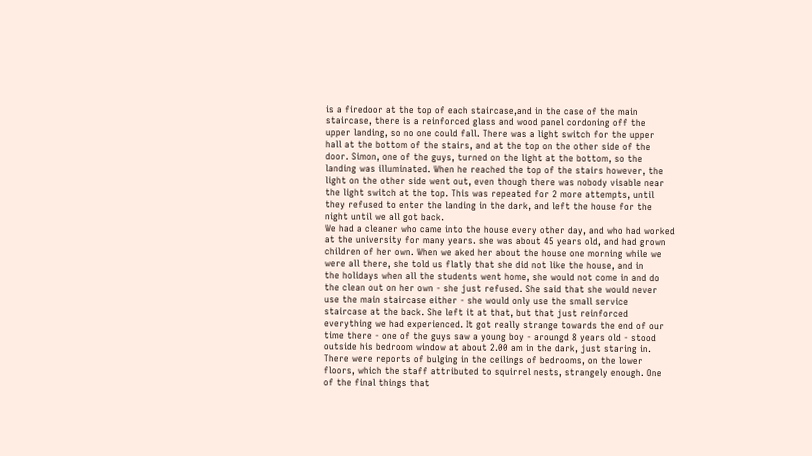is a firedoor at the top of each staircase,and in the case of the main
staircase, there is a reinforced glass and wood panel cordoning off the
upper landing, so no one could fall. There was a light switch for the upper
hall at the bottom of the stairs, and at the top on the other side of the
door. Simon, one of the guys, turned on the light at the bottom, so the
landing was illuminated. When he reached the top of the stairs however, the
light on the other side went out, even though there was nobody visable near
the light switch at the top. This was repeated for 2 more attempts, until
they refused to enter the landing in the dark, and left the house for the
night until we all got back.
We had a cleaner who came into the house every other day, and who had worked
at the university for many years. she was about 45 years old, and had grown
children of her own. When we aked her about the house one morning while we
were all there, she told us flatly that she did not like the house, and in
the holidays when all the students went home, she would not come in and do
the clean out on her own - she just refused. She said that she would never
use the main staircase either - she would only use the small service
staircase at the back. She left it at that, but that just reinforced
everything we had experienced. It got really strange towards the end of our
time there - one of the guys saw a young boy - aroungd 8 years old - stood
outside his bedroom window at about 2.00 am in the dark, just staring in.
There were reports of bulging in the ceilings of bedrooms, on the lower
floors, which the staff attributed to squirrel nests, strangely enough. One
of the final things that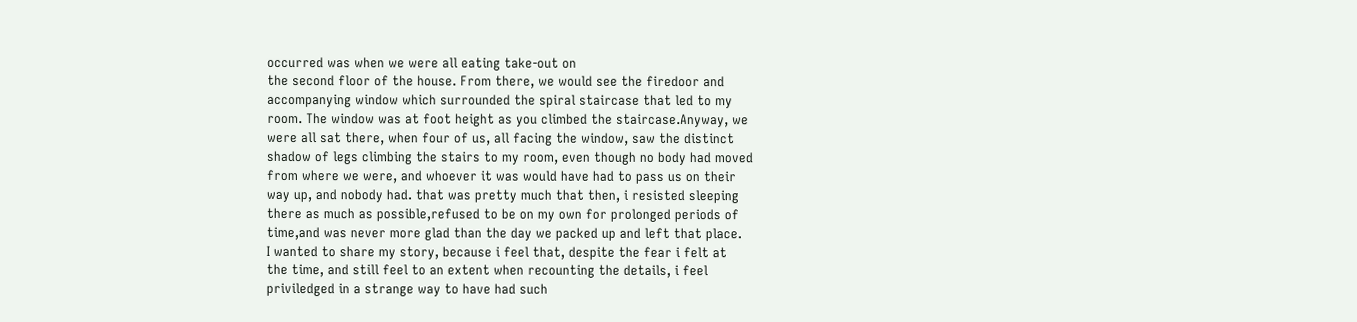occurred was when we were all eating take-out on
the second floor of the house. From there, we would see the firedoor and
accompanying window which surrounded the spiral staircase that led to my
room. The window was at foot height as you climbed the staircase.Anyway, we
were all sat there, when four of us, all facing the window, saw the distinct
shadow of legs climbing the stairs to my room, even though no body had moved
from where we were, and whoever it was would have had to pass us on their
way up, and nobody had. that was pretty much that then, i resisted sleeping
there as much as possible,refused to be on my own for prolonged periods of
time,and was never more glad than the day we packed up and left that place.
I wanted to share my story, because i feel that, despite the fear i felt at
the time, and still feel to an extent when recounting the details, i feel
priviledged in a strange way to have had such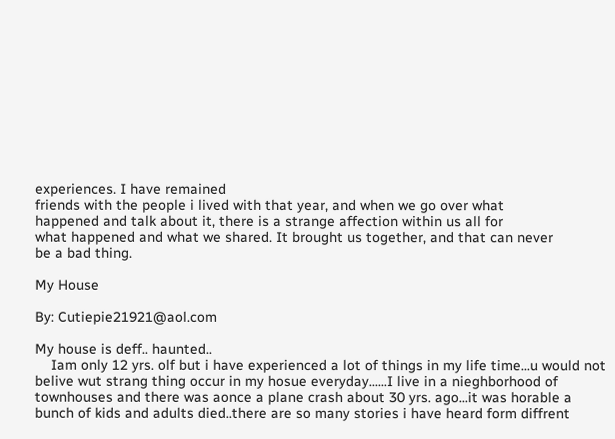experiences. I have remained
friends with the people i lived with that year, and when we go over what
happened and talk about it, there is a strange affection within us all for
what happened and what we shared. It brought us together, and that can never
be a bad thing.

My House

By: Cutiepie21921@aol.com

My house is deff.. haunted..
    Iam only 12 yrs. olf but i have experienced a lot of things in my life time...u would not belive wut strang thing occur in my hosue everyday......I live in a nieghborhood of townhouses and there was aonce a plane crash about 30 yrs. ago...it was horable a bunch of kids and adults died..there are so many stories i have heard form diffrent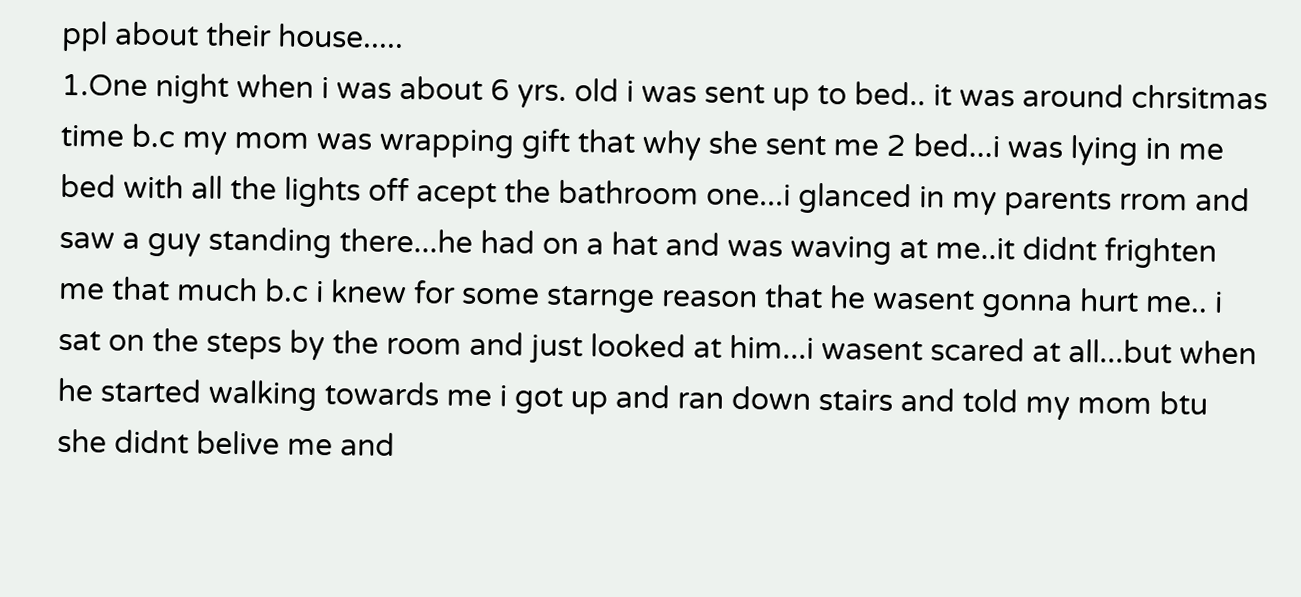ppl about their house.....
1.One night when i was about 6 yrs. old i was sent up to bed.. it was around chrsitmas time b.c my mom was wrapping gift that why she sent me 2 bed...i was lying in me bed with all the lights off acept the bathroom one...i glanced in my parents rrom and saw a guy standing there...he had on a hat and was waving at me..it didnt frighten me that much b.c i knew for some starnge reason that he wasent gonna hurt me.. i sat on the steps by the room and just looked at him...i wasent scared at all...but when he started walking towards me i got up and ran down stairs and told my mom btu she didnt belive me and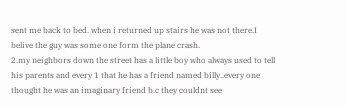sent me back to bed. when i returned up stairs he was not there.I belive the guy was some one form the plane crash.
2.my neighbors down the street has a little boy who always used to tell his parents and every 1 that he has a friend named billy..every one thought he was an imaginary friend b.c they couldnt see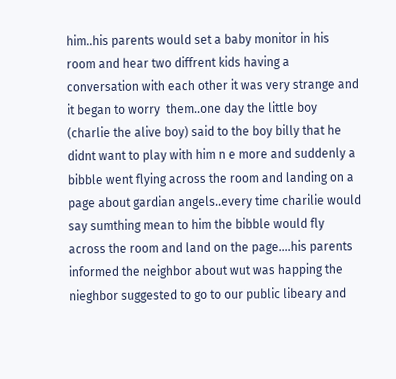him..his parents would set a baby monitor in his room and hear two diffrent kids having a conversation with each other it was very strange and it began to worry  them..one day the little boy (charlie the alive boy) said to the boy billy that he didnt want to play with him n e more and suddenly a bibble went flying across the room and landing on a page about gardian angels..every time charilie would say sumthing mean to him the bibble would fly across the room and land on the page....his parents informed the neighbor about wut was happing the nieghbor suggested to go to our public libeary and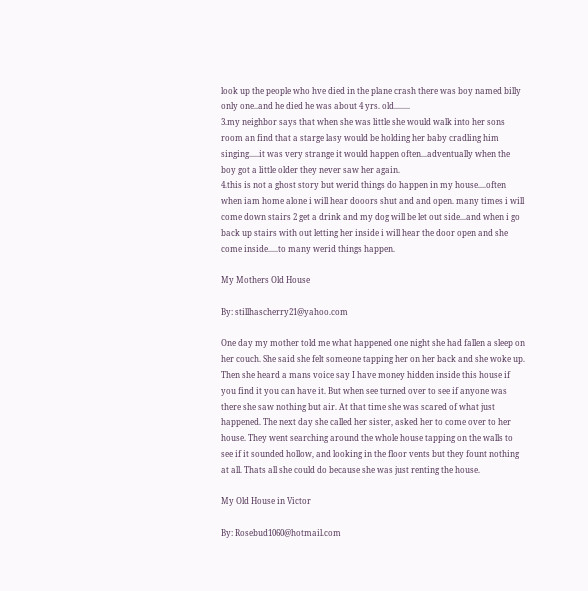look up the people who hve died in the plane crash there was boy named billy only one..and he died he was about 4 yrs. old........
3.my neighbor says that when she was little she would walk into her sons room an find that a starge lasy would be holding her baby cradling him singing.....it was very strange it would happen often...adventually when the boy got a little older they never saw her again.
4.this is not a ghost story but werid things do happen in my house....often when iam home alone i will hear dooors shut and and open. many times i will come down stairs 2 get a drink and my dog will be let out side...and when i go back up stairs with out letting her inside i will hear the door open and she come inside.....to many werid things happen.

My Mothers Old House

By: stillhascherry21@yahoo.com

One day my mother told me what happened one night she had fallen a sleep on her couch. She said she felt someone tapping her on her back and she woke up. Then she heard a mans voice say I have money hidden inside this house if you find it you can have it. But when see turned over to see if anyone was there she saw nothing but air. At that time she was scared of what just happened. The next day she called her sister, asked her to come over to her house. They went searching around the whole house tapping on the walls to see if it sounded hollow, and looking in the floor vents but they fount nothing at all. Thats all she could do because she was just renting the house.

My Old House in Victor

By: Rosebud1060@hotmail.com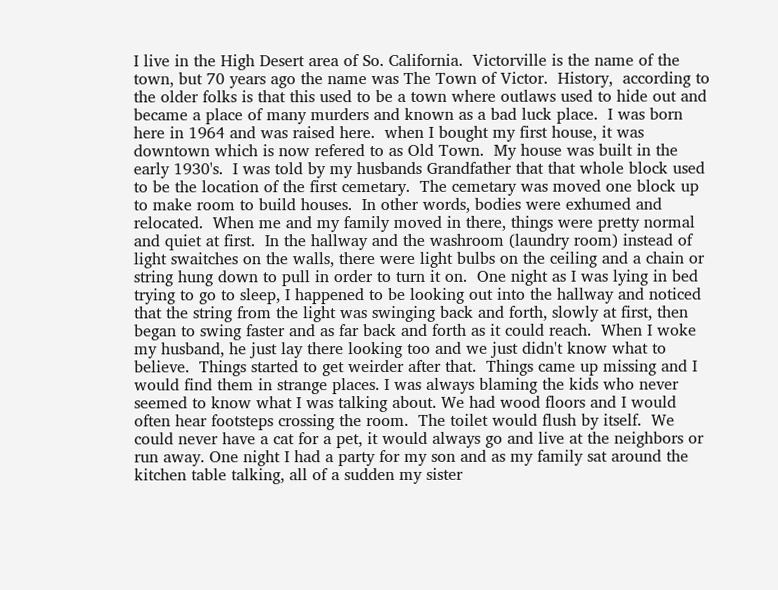I live in the High Desert area of So. California.  Victorville is the name of the town, but 70 years ago the name was The Town of Victor.  History,  according to the older folks is that this used to be a town where outlaws used to hide out and became a place of many murders and known as a bad luck place.  I was born here in 1964 and was raised here.  when I bought my first house, it was downtown which is now refered to as Old Town.  My house was built in the early 1930's.  I was told by my husbands Grandfather that that whole block used to be the location of the first cemetary.  The cemetary was moved one block up to make room to build houses.  In other words, bodies were exhumed and relocated.  When me and my family moved in there, things were pretty normal and quiet at first.  In the hallway and the washroom (laundry room) instead of light swaitches on the walls, there were light bulbs on the ceiling and a chain or string hung down to pull in order to turn it on.  One night as I was lying in bed trying to go to sleep, I happened to be looking out into the hallway and noticed that the string from the light was swinging back and forth, slowly at first, then began to swing faster and as far back and forth as it could reach.  When I woke my husband, he just lay there looking too and we just didn't know what to believe.  Things started to get weirder after that.  Things came up missing and I would find them in strange places. I was always blaming the kids who never seemed to know what I was talking about. We had wood floors and I would often hear footsteps crossing the room.  The toilet would flush by itself.  We could never have a cat for a pet, it would always go and live at the neighbors or run away. One night I had a party for my son and as my family sat around the kitchen table talking, all of a sudden my sister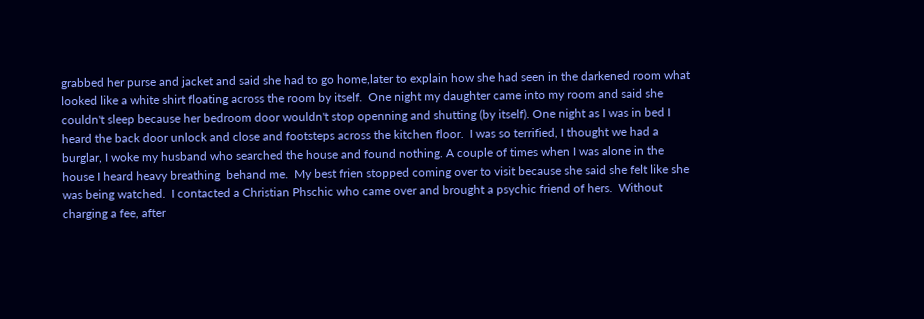grabbed her purse and jacket and said she had to go home,later to explain how she had seen in the darkened room what looked like a white shirt floating across the room by itself.  One night my daughter came into my room and said she couldn't sleep because her bedroom door wouldn't stop openning and shutting (by itself). One night as I was in bed I heard the back door unlock and close and footsteps across the kitchen floor.  I was so terrified, I thought we had a burglar, I woke my husband who searched the house and found nothing. A couple of times when I was alone in the house I heard heavy breathing  behand me.  My best frien stopped coming over to visit because she said she felt like she was being watched.  I contacted a Christian Phschic who came over and brought a psychic friend of hers.  Without charging a fee, after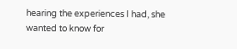hearing the experiences I had, she wanted to know for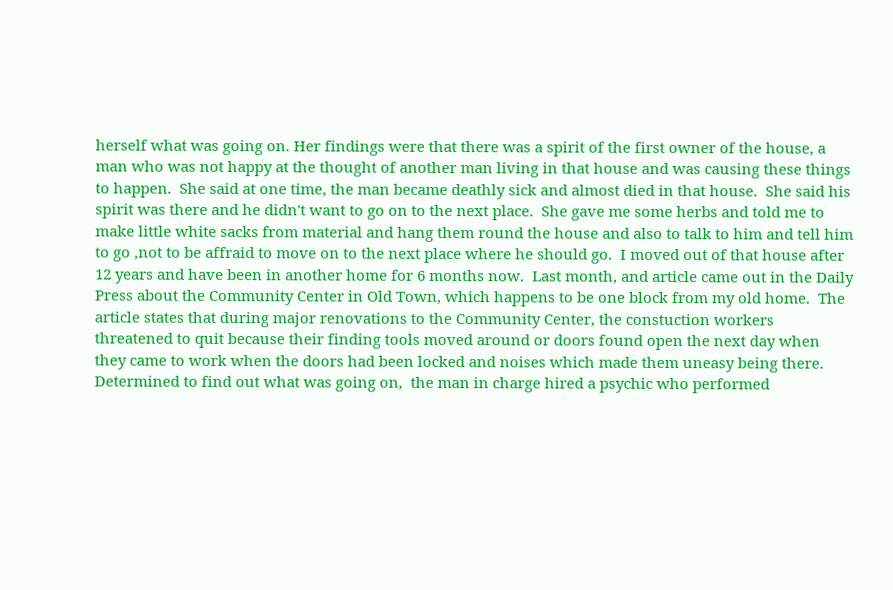herself what was going on. Her findings were that there was a spirit of the first owner of the house, a man who was not happy at the thought of another man living in that house and was causing these things to happen.  She said at one time, the man became deathly sick and almost died in that house.  She said his spirit was there and he didn't want to go on to the next place.  She gave me some herbs and told me to make little white sacks from material and hang them round the house and also to talk to him and tell him to go ,not to be affraid to move on to the next place where he should go.  I moved out of that house after 12 years and have been in another home for 6 months now.  Last month, and article came out in the Daily Press about the Community Center in Old Town, which happens to be one block from my old home.  The article states that during major renovations to the Community Center, the constuction workers threatened to quit because their finding tools moved around or doors found open the next day when they came to work when the doors had been locked and noises which made them uneasy being there.  Determined to find out what was going on,  the man in charge hired a psychic who performed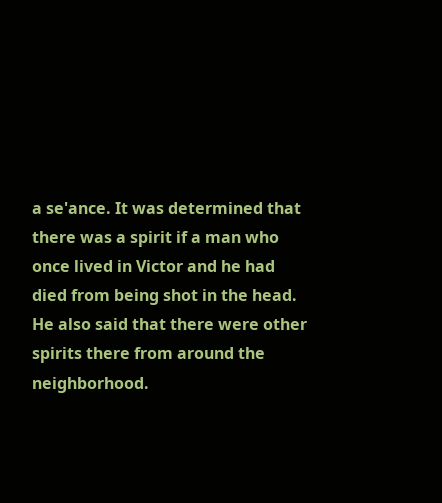a se'ance. It was determined that there was a spirit if a man who once lived in Victor and he had died from being shot in the head.  He also said that there were other spirits there from around the neighborhood.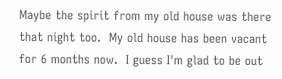Maybe the spirit from my old house was there that night too.  My old house has been vacant for 6 months now.  I guess I'm glad to be out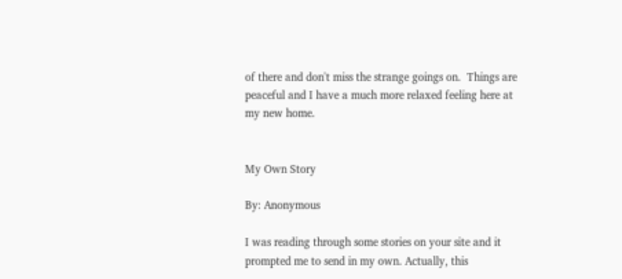of there and don't miss the strange goings on.  Things are peaceful and I have a much more relaxed feeling here at my new home.


My Own Story

By: Anonymous

I was reading through some stories on your site and it prompted me to send in my own. Actually, this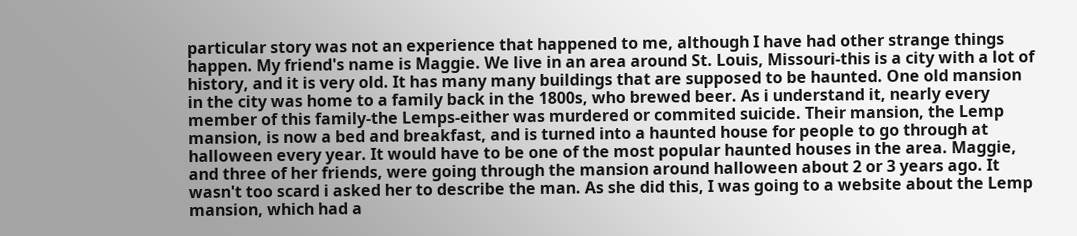particular story was not an experience that happened to me, although I have had other strange things happen. My friend's name is Maggie. We live in an area around St. Louis, Missouri-this is a city with a lot of history, and it is very old. It has many many buildings that are supposed to be haunted. One old mansion in the city was home to a family back in the 1800s, who brewed beer. As i understand it, nearly every member of this family-the Lemps-either was murdered or commited suicide. Their mansion, the Lemp mansion, is now a bed and breakfast, and is turned into a haunted house for people to go through at halloween every year. It would have to be one of the most popular haunted houses in the area. Maggie, and three of her friends, were going through the mansion around halloween about 2 or 3 years ago. It wasn't too scard i asked her to describe the man. As she did this, I was going to a website about the Lemp mansion, which had a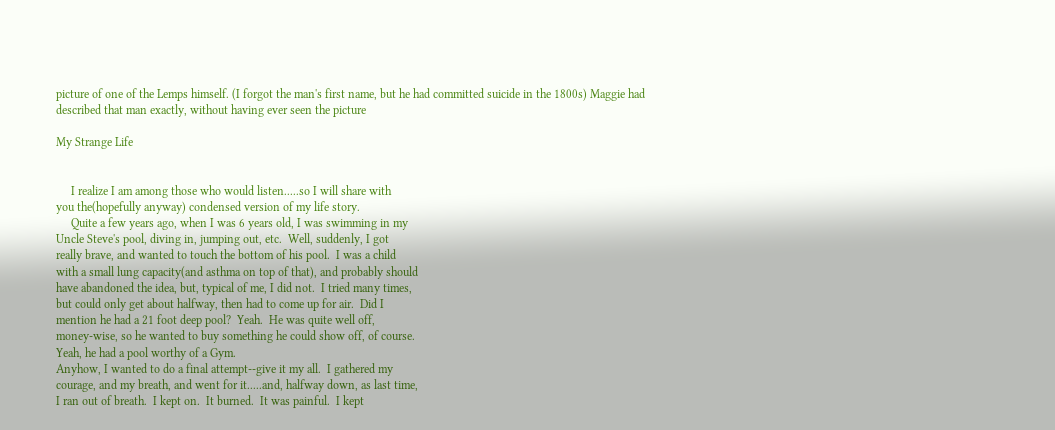picture of one of the Lemps himself. (I forgot the man's first name, but he had committed suicide in the 1800s) Maggie had described that man exactly, without having ever seen the picture

My Strange Life


     I realize I am among those who would listen.....so I will share with
you the(hopefully anyway) condensed version of my life story.
     Quite a few years ago, when I was 6 years old, I was swimming in my
Uncle Steve's pool, diving in, jumping out, etc.  Well, suddenly, I got
really brave, and wanted to touch the bottom of his pool.  I was a child
with a small lung capacity(and asthma on top of that), and probably should
have abandoned the idea, but, typical of me, I did not.  I tried many times,
but could only get about halfway, then had to come up for air.  Did I
mention he had a 21 foot deep pool?  Yeah.  He was quite well off,
money-wise, so he wanted to buy something he could show off, of course.
Yeah, he had a pool worthy of a Gym.
Anyhow, I wanted to do a final attempt--give it my all.  I gathered my
courage, and my breath, and went for it.....and, halfway down, as last time,
I ran out of breath.  I kept on.  It burned.  It was painful.  I kept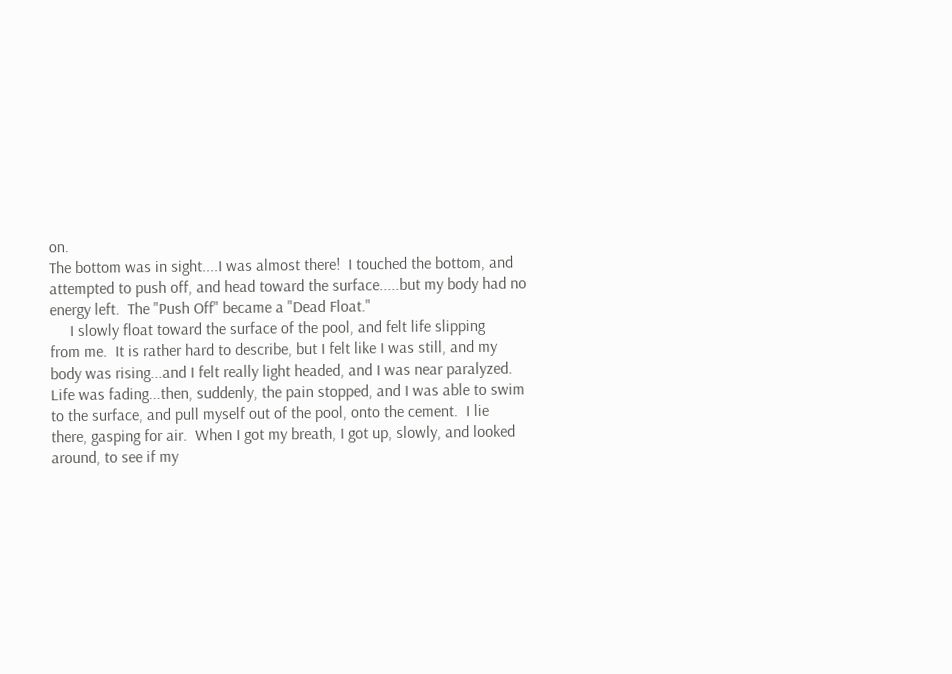on.
The bottom was in sight....I was almost there!  I touched the bottom, and
attempted to push off, and head toward the surface.....but my body had no
energy left.  The "Push Off" became a "Dead Float."
     I slowly float toward the surface of the pool, and felt life slipping
from me.  It is rather hard to describe, but I felt like I was still, and my
body was rising...and I felt really light headed, and I was near paralyzed.
Life was fading...then, suddenly, the pain stopped, and I was able to swim
to the surface, and pull myself out of the pool, onto the cement.  I lie
there, gasping for air.  When I got my breath, I got up, slowly, and looked
around, to see if my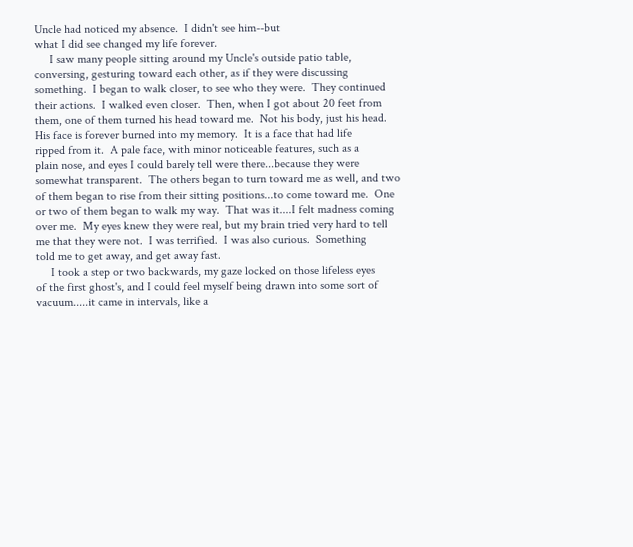Uncle had noticed my absence.  I didn't see him--but
what I did see changed my life forever.
     I saw many people sitting around my Uncle's outside patio table,
conversing, gesturing toward each other, as if they were discussing
something.  I began to walk closer, to see who they were.  They continued
their actions.  I walked even closer.  Then, when I got about 20 feet from
them, one of them turned his head toward me.  Not his body, just his head.
His face is forever burned into my memory.  It is a face that had life
ripped from it.  A pale face, with minor noticeable features, such as a
plain nose, and eyes I could barely tell were there...because they were
somewhat transparent.  The others began to turn toward me as well, and two
of them began to rise from their sitting positions...to come toward me.  One
or two of them began to walk my way.  That was it....I felt madness coming
over me.  My eyes knew they were real, but my brain tried very hard to tell
me that they were not.  I was terrified.  I was also curious.  Something
told me to get away, and get away fast.
     I took a step or two backwards, my gaze locked on those lifeless eyes
of the first ghost's, and I could feel myself being drawn into some sort of
vacuum.....it came in intervals, like a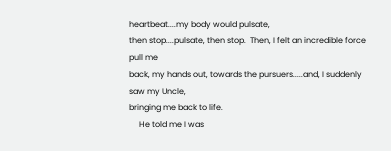heartbeat....my body would pulsate,
then stop....pulsate, then stop.  Then, I felt an incredible force pull me
back, my hands out, towards the pursuers.....and, I suddenly saw my Uncle,
bringing me back to life.
     He told me I was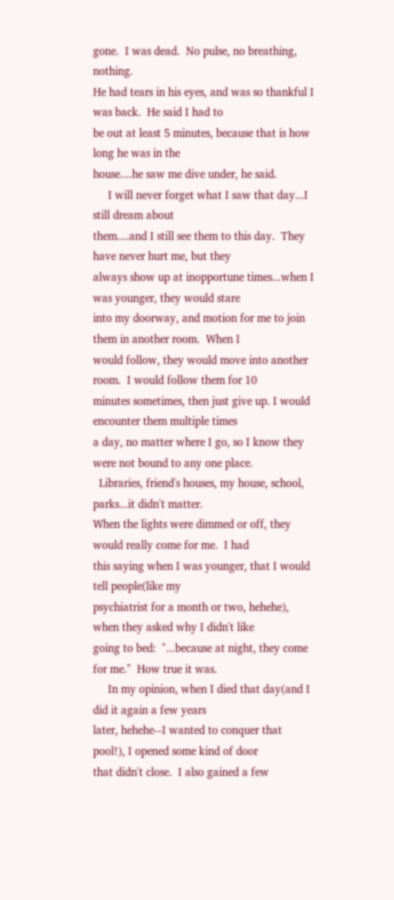gone.  I was dead.  No pulse, no breathing, nothing.
He had tears in his eyes, and was so thankful I was back.  He said I had to
be out at least 5 minutes, because that is how long he was in the
house....he saw me dive under, he said.
     I will never forget what I saw that day...I still dream about
them....and I still see them to this day.  They have never hurt me, but they
always show up at inopportune times...when I was younger, they would stare
into my doorway, and motion for me to join them in another room.  When I
would follow, they would move into another room.  I would follow them for 10
minutes sometimes, then just give up. I would encounter them multiple times
a day, no matter where I go, so I know they were not bound to any one place.
  Libraries, friend's houses, my house, school, parks...it didn't matter.
When the lights were dimmed or off, they would really come for me.  I had
this saying when I was younger, that I would tell people(like my
psychiatrist for a month or two, hehehe), when they asked why I didn't like
going to bed:  "...because at night, they come for me."  How true it was.
     In my opinion, when I died that day(and I did it again a few years
later, hehehe--I wanted to conquer that pool!), I opened some kind of door
that didn't close.  I also gained a few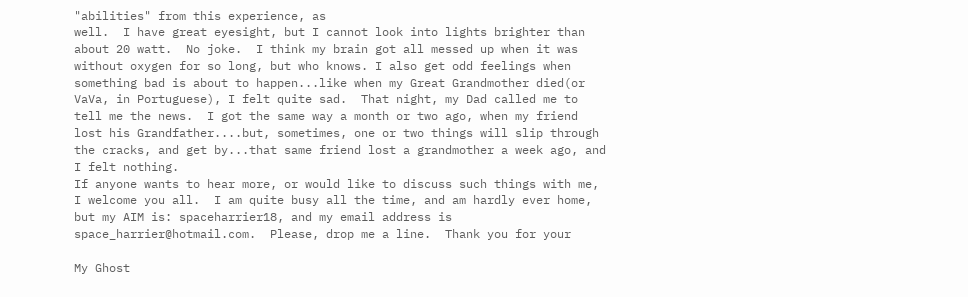"abilities" from this experience, as
well.  I have great eyesight, but I cannot look into lights brighter than
about 20 watt.  No joke.  I think my brain got all messed up when it was
without oxygen for so long, but who knows. I also get odd feelings when
something bad is about to happen...like when my Great Grandmother died(or
VaVa, in Portuguese), I felt quite sad.  That night, my Dad called me to
tell me the news.  I got the same way a month or two ago, when my friend
lost his Grandfather....but, sometimes, one or two things will slip through
the cracks, and get by...that same friend lost a grandmother a week ago, and
I felt nothing.
If anyone wants to hear more, or would like to discuss such things with me,
I welcome you all.  I am quite busy all the time, and am hardly ever home,
but my AIM is: spaceharrier18, and my email address is
space_harrier@hotmail.com.  Please, drop me a line.  Thank you for your

My Ghost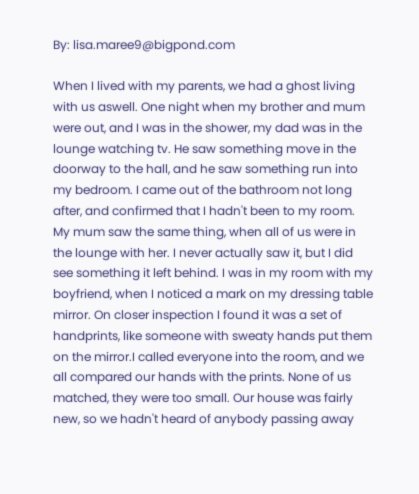By: lisa.maree9@bigpond.com

When I lived with my parents, we had a ghost living with us aswell. One night when my brother and mum were out, and I was in the shower, my dad was in the lounge watching tv. He saw something move in the doorway to the hall, and he saw something run into my bedroom. I came out of the bathroom not long after, and confirmed that I hadn't been to my room. My mum saw the same thing, when all of us were in the lounge with her. I never actually saw it, but I did see something it left behind. I was in my room with my boyfriend, when I noticed a mark on my dressing table mirror. On closer inspection I found it was a set of handprints, like someone with sweaty hands put them on the mirror.I called everyone into the room, and we all compared our hands with the prints. None of us matched, they were too small. Our house was fairly new, so we hadn't heard of anybody passing away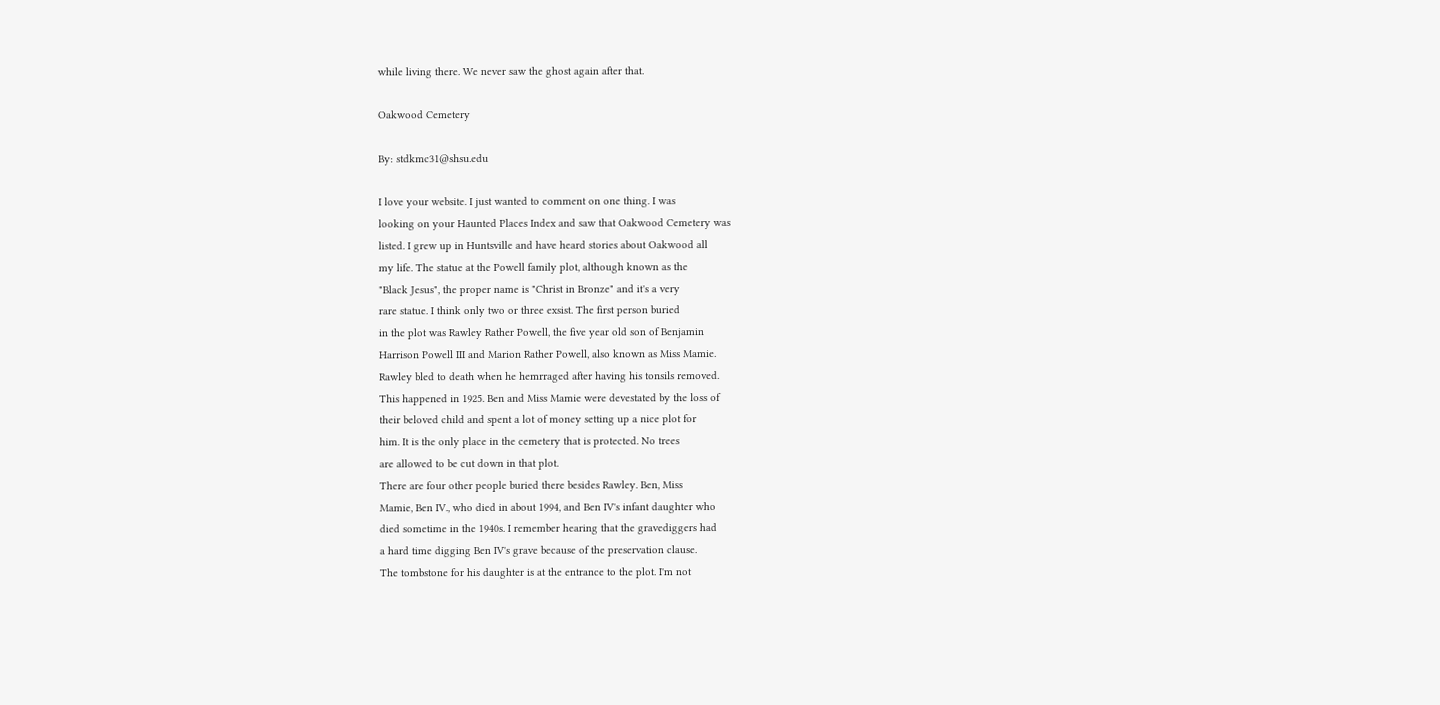while living there. We never saw the ghost again after that.

Oakwood Cemetery

By: stdkmc31@shsu.edu

I love your website. I just wanted to comment on one thing. I was
looking on your Haunted Places Index and saw that Oakwood Cemetery was
listed. I grew up in Huntsville and have heard stories about Oakwood all
my life. The statue at the Powell family plot, although known as the
"Black Jesus", the proper name is "Christ in Bronze" and it's a very
rare statue. I think only two or three exsist. The first person buried
in the plot was Rawley Rather Powell, the five year old son of Benjamin
Harrison Powell III and Marion Rather Powell, also known as Miss Mamie.
Rawley bled to death when he hemrraged after having his tonsils removed.
This happened in 1925. Ben and Miss Mamie were devestated by the loss of
their beloved child and spent a lot of money setting up a nice plot for
him. It is the only place in the cemetery that is protected. No trees
are allowed to be cut down in that plot.
There are four other people buried there besides Rawley. Ben, Miss
Mamie, Ben IV., who died in about 1994, and Ben IV's infant daughter who
died sometime in the 1940s. I remember hearing that the gravediggers had
a hard time digging Ben IV's grave because of the preservation clause.
The tombstone for his daughter is at the entrance to the plot. I'm not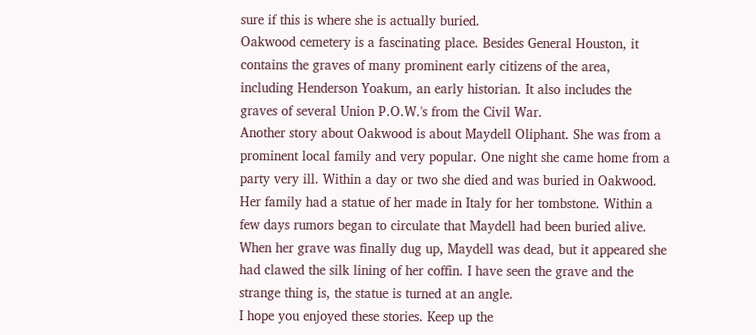sure if this is where she is actually buried.
Oakwood cemetery is a fascinating place. Besides General Houston, it
contains the graves of many prominent early citizens of the area,
including Henderson Yoakum, an early historian. It also includes the
graves of several Union P.O.W.'s from the Civil War.
Another story about Oakwood is about Maydell Oliphant. She was from a
prominent local family and very popular. One night she came home from a
party very ill. Within a day or two she died and was buried in Oakwood.
Her family had a statue of her made in Italy for her tombstone. Within a
few days rumors began to circulate that Maydell had been buried alive.
When her grave was finally dug up, Maydell was dead, but it appeared she
had clawed the silk lining of her coffin. I have seen the grave and the
strange thing is, the statue is turned at an angle.
I hope you enjoyed these stories. Keep up the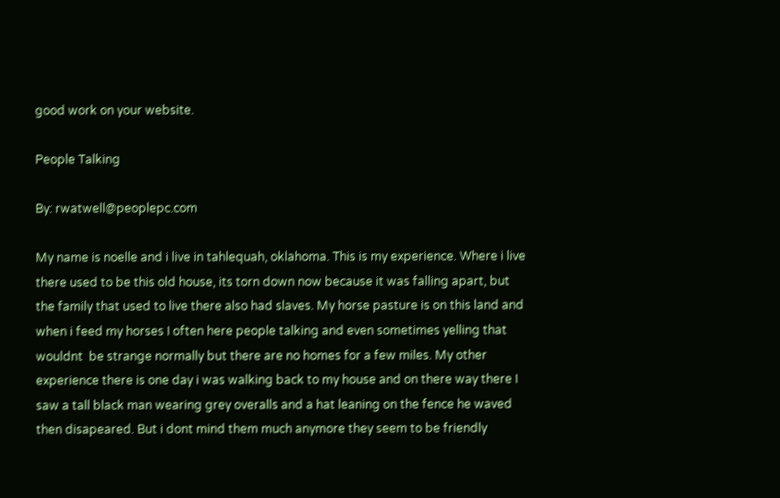good work on your website.

People Talking

By: rwatwell@peoplepc.com

My name is noelle and i live in tahlequah, oklahoma. This is my experience. Where i live there used to be this old house, its torn down now because it was falling apart, but the family that used to live there also had slaves. My horse pasture is on this land and when i feed my horses I often here people talking and even sometimes yelling that wouldnt  be strange normally but there are no homes for a few miles. My other experience there is one day i was walking back to my house and on there way there I saw a tall black man wearing grey overalls and a hat leaning on the fence he waved then disapeared. But i dont mind them much anymore they seem to be friendly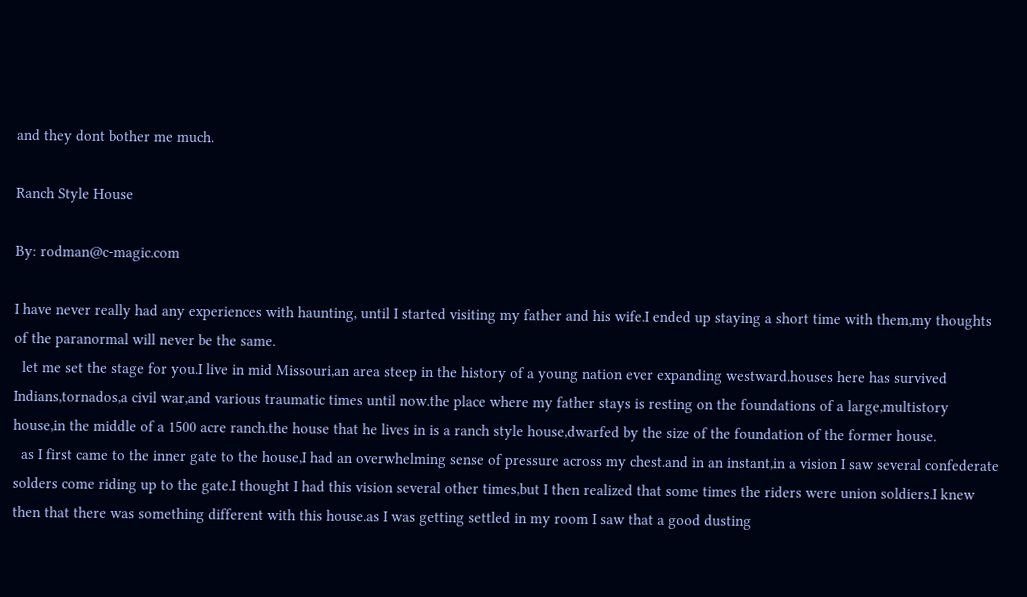and they dont bother me much.

Ranch Style House

By: rodman@c-magic.com

I have never really had any experiences with haunting, until I started visiting my father and his wife.I ended up staying a short time with them,my thoughts of the paranormal will never be the same.
  let me set the stage for you.I live in mid Missouri,an area steep in the history of a young nation ever expanding westward.houses here has survived Indians,tornados,a civil war,and various traumatic times until now.the place where my father stays is resting on the foundations of a large,multistory house,in the middle of a 1500 acre ranch.the house that he lives in is a ranch style house,dwarfed by the size of the foundation of the former house.
  as I first came to the inner gate to the house,I had an overwhelming sense of pressure across my chest.and in an instant,in a vision I saw several confederate solders come riding up to the gate.I thought I had this vision several other times,but I then realized that some times the riders were union soldiers.I knew then that there was something different with this house.as I was getting settled in my room I saw that a good dusting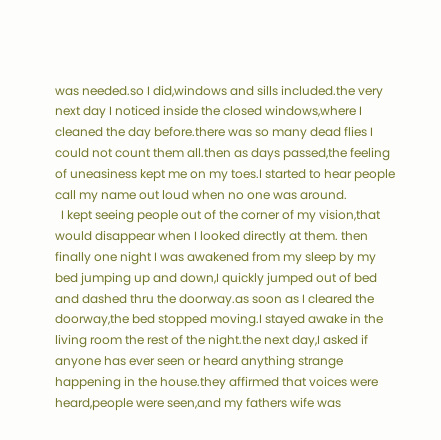was needed.so I did,windows and sills included.the very next day I noticed inside the closed windows,where I cleaned the day before.there was so many dead flies I could not count them all.then as days passed,the feeling of uneasiness kept me on my toes.I started to hear people call my name out loud when no one was around.
  I kept seeing people out of the corner of my vision,that would disappear when I looked directly at them. then finally one night I was awakened from my sleep by my bed jumping up and down,I quickly jumped out of bed and dashed thru the doorway.as soon as I cleared the doorway,the bed stopped moving.I stayed awake in the living room the rest of the night.the next day,I asked if anyone has ever seen or heard anything strange happening in the house.they affirmed that voices were heard,people were seen,and my fathers wife was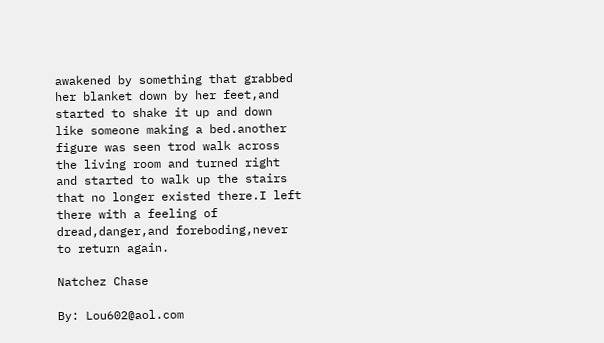awakened by something that grabbed her blanket down by her feet,and started to shake it up and down like someone making a bed.another figure was seen trod walk across the living room and turned right and started to walk up the stairs that no longer existed there.I left there with a feeling of dread,danger,and foreboding,never to return again.

Natchez Chase

By: Lou602@aol.com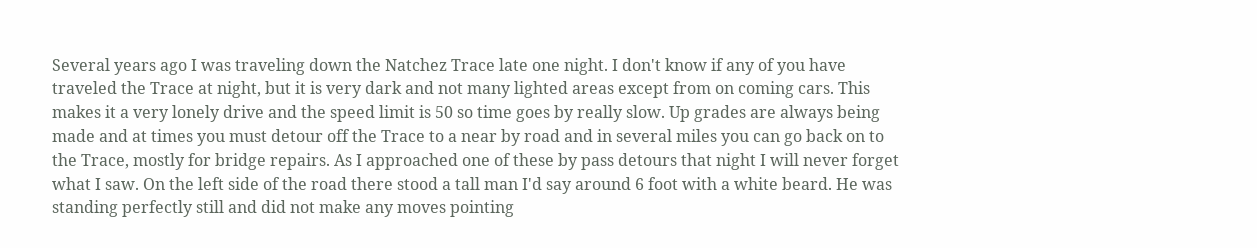Several years ago I was traveling down the Natchez Trace late one night. I don't know if any of you have traveled the Trace at night, but it is very dark and not many lighted areas except from on coming cars. This makes it a very lonely drive and the speed limit is 50 so time goes by really slow. Up grades are always being made and at times you must detour off the Trace to a near by road and in several miles you can go back on to the Trace, mostly for bridge repairs. As I approached one of these by pass detours that night I will never forget what I saw. On the left side of the road there stood a tall man I'd say around 6 foot with a white beard. He was standing perfectly still and did not make any moves pointing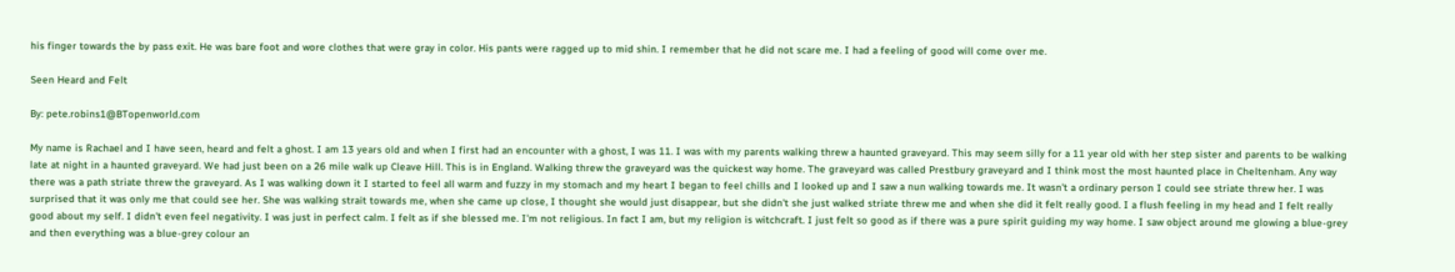his finger towards the by pass exit. He was bare foot and wore clothes that were gray in color. His pants were ragged up to mid shin. I remember that he did not scare me. I had a feeling of good will come over me.

Seen Heard and Felt

By: pete.robins1@BTopenworld.com

My name is Rachael and I have seen, heard and felt a ghost. I am 13 years old and when I first had an encounter with a ghost, I was 11. I was with my parents walking threw a haunted graveyard. This may seem silly for a 11 year old with her step sister and parents to be walking late at night in a haunted graveyard. We had just been on a 26 mile walk up Cleave Hill. This is in England. Walking threw the graveyard was the quickest way home. The graveyard was called Prestbury graveyard and I think most the most haunted place in Cheltenham. Any way there was a path striate threw the graveyard. As I was walking down it I started to feel all warm and fuzzy in my stomach and my heart I began to feel chills and I looked up and I saw a nun walking towards me. It wasn't a ordinary person I could see striate threw her. I was surprised that it was only me that could see her. She was walking strait towards me, when she came up close, I thought she would just disappear, but she didn't she just walked striate threw me and when she did it felt really good. I a flush feeling in my head and I felt really good about my self. I didn't even feel negativity. I was just in perfect calm. I felt as if she blessed me. I'm not religious. In fact I am, but my religion is witchcraft. I just felt so good as if there was a pure spirit guiding my way home. I saw object around me glowing a blue-grey and then everything was a blue-grey colour an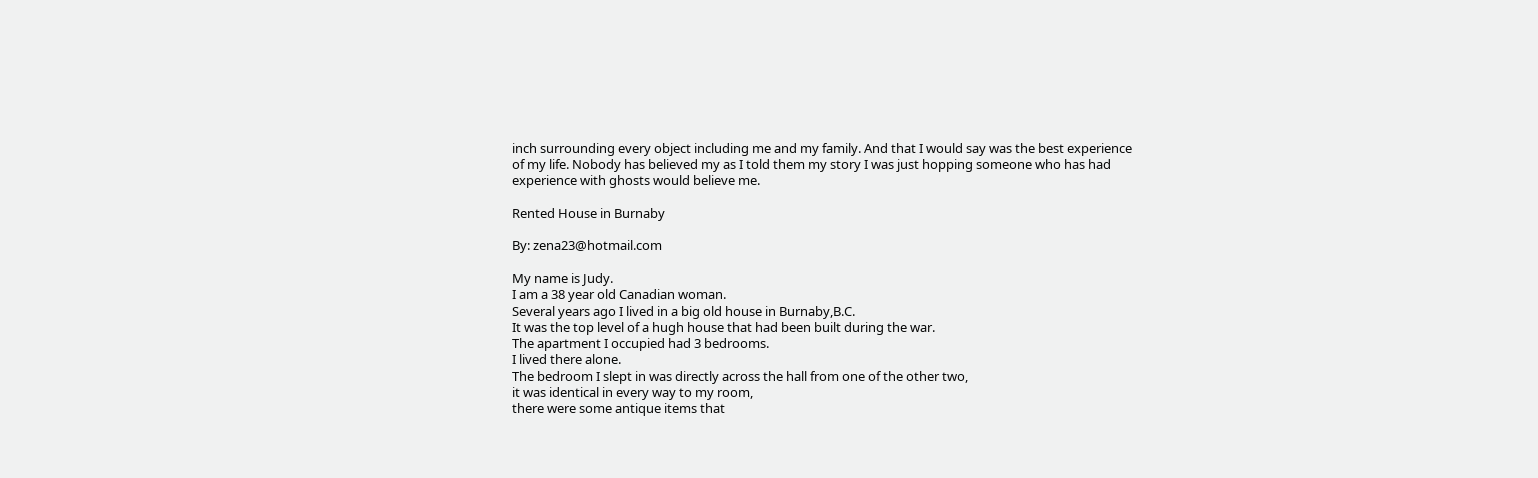inch surrounding every object including me and my family. And that I would say was the best experience of my life. Nobody has believed my as I told them my story I was just hopping someone who has had experience with ghosts would believe me.

Rented House in Burnaby

By: zena23@hotmail.com

My name is Judy.
I am a 38 year old Canadian woman.
Several years ago I lived in a big old house in Burnaby,B.C.
It was the top level of a hugh house that had been built during the war.
The apartment I occupied had 3 bedrooms.
I lived there alone.
The bedroom I slept in was directly across the hall from one of the other two,
it was identical in every way to my room,
there were some antique items that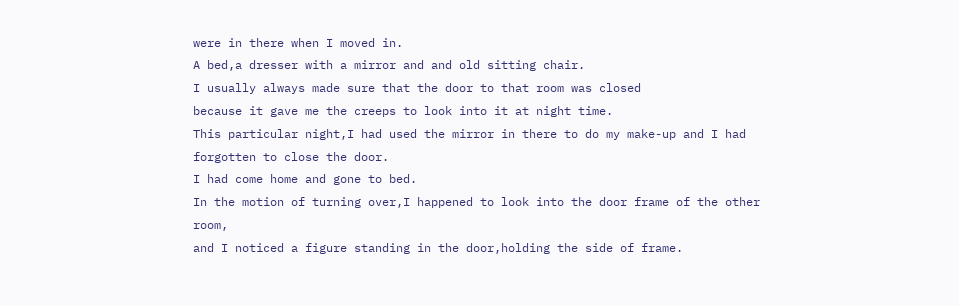were in there when I moved in.
A bed,a dresser with a mirror and and old sitting chair.
I usually always made sure that the door to that room was closed
because it gave me the creeps to look into it at night time.
This particular night,I had used the mirror in there to do my make-up and I had forgotten to close the door.
I had come home and gone to bed.
In the motion of turning over,I happened to look into the door frame of the other room,
and I noticed a figure standing in the door,holding the side of frame.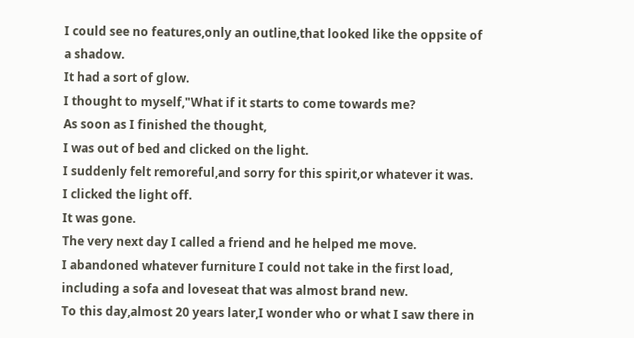I could see no features,only an outline,that looked like the oppsite of a shadow.
It had a sort of glow.
I thought to myself,"What if it starts to come towards me?
As soon as I finished the thought,
I was out of bed and clicked on the light.
I suddenly felt remoreful,and sorry for this spirit,or whatever it was.
I clicked the light off.
It was gone.
The very next day I called a friend and he helped me move.
I abandoned whatever furniture I could not take in the first load,
including a sofa and loveseat that was almost brand new.
To this day,almost 20 years later,I wonder who or what I saw there in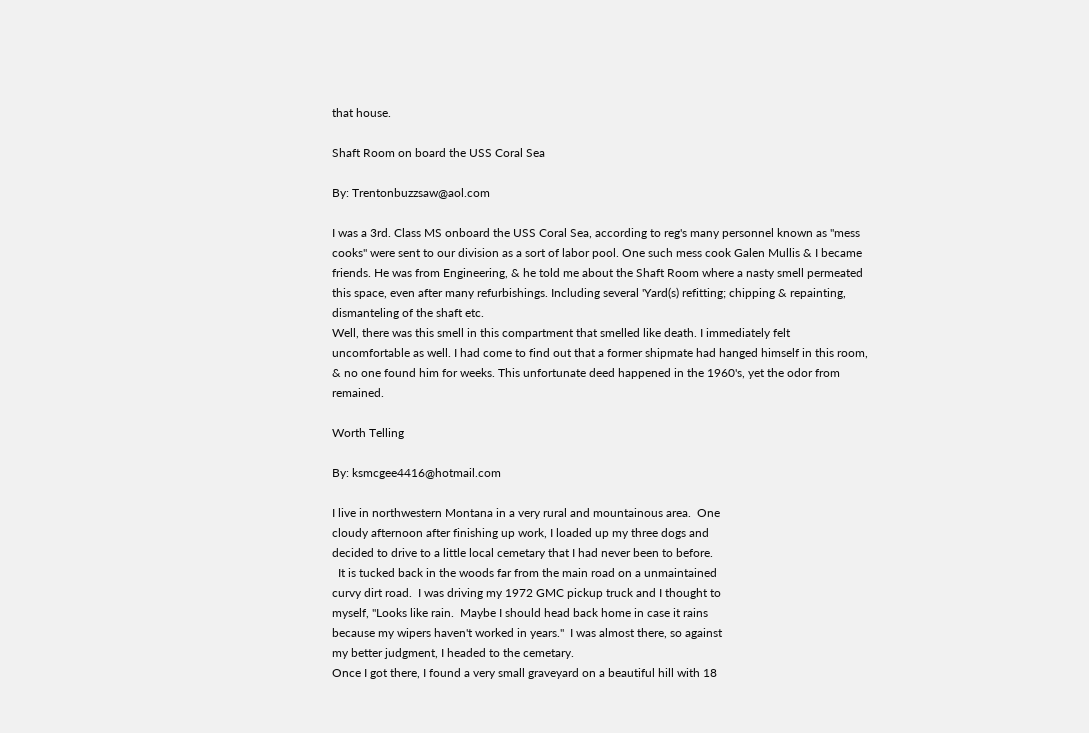that house.

Shaft Room on board the USS Coral Sea

By: Trentonbuzzsaw@aol.com

I was a 3rd. Class MS onboard the USS Coral Sea, according to reg's many personnel known as "mess cooks" were sent to our division as a sort of labor pool. One such mess cook Galen Mullis & I became friends. He was from Engineering, & he told me about the Shaft Room where a nasty smell permeated this space, even after many refurbishings. Including several 'Yard(s) refitting; chipping & repainting, dismanteling of the shaft etc.
Well, there was this smell in this compartment that smelled like death. I immediately felt uncomfortable as well. I had come to find out that a former shipmate had hanged himself in this room, & no one found him for weeks. This unfortunate deed happened in the 1960's, yet the odor from remained.

Worth Telling

By: ksmcgee4416@hotmail.com

I live in northwestern Montana in a very rural and mountainous area.  One
cloudy afternoon after finishing up work, I loaded up my three dogs and
decided to drive to a little local cemetary that I had never been to before.
  It is tucked back in the woods far from the main road on a unmaintained
curvy dirt road.  I was driving my 1972 GMC pickup truck and I thought to
myself, "Looks like rain.  Maybe I should head back home in case it rains
because my wipers haven't worked in years."  I was almost there, so against
my better judgment, I headed to the cemetary.
Once I got there, I found a very small graveyard on a beautiful hill with 18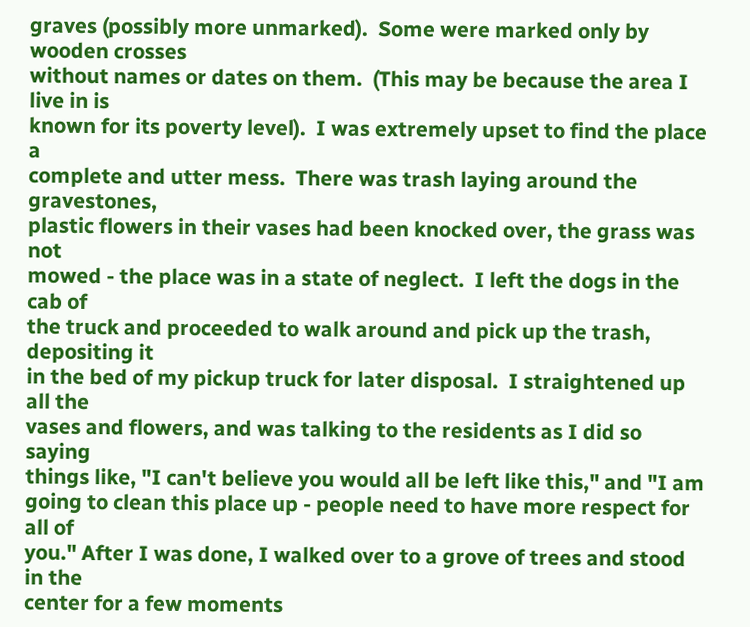graves (possibly more unmarked).  Some were marked only by wooden crosses
without names or dates on them.  (This may be because the area I live in is
known for its poverty level).  I was extremely upset to find the place a
complete and utter mess.  There was trash laying around the gravestones,
plastic flowers in their vases had been knocked over, the grass was not
mowed - the place was in a state of neglect.  I left the dogs in the cab of
the truck and proceeded to walk around and pick up the trash, depositing it
in the bed of my pickup truck for later disposal.  I straightened up all the
vases and flowers, and was talking to the residents as I did so saying
things like, "I can't believe you would all be left like this," and "I am
going to clean this place up - people need to have more respect for all of
you." After I was done, I walked over to a grove of trees and stood in the
center for a few moments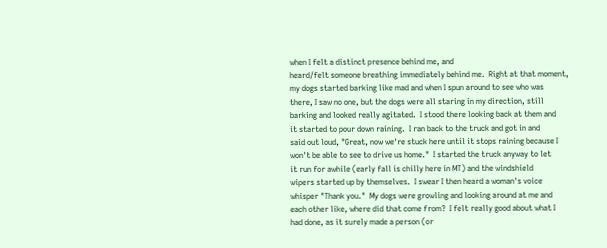when I felt a distinct presence behind me, and
heard/felt someone breathing immediately behind me.  Right at that moment,
my dogs started barking like mad and when I spun around to see who was
there, I saw no one, but the dogs were all staring in my direction, still
barking and looked really agitated.  I stood there looking back at them and
it started to pour down raining.  I ran back to the truck and got in and
said out loud, "Great, now we're stuck here until it stops raining because I
won't be able to see to drive us home."  I started the truck anyway to let
it run for awhile (early fall is chilly here in MT) and the windshield
wipers started up by themselves.  I swear I then heard a woman's voice
whisper "Thank you."  My dogs were growling and looking around at me and
each other like, where did that come from?  I felt really good about what I
had done, as it surely made a person (or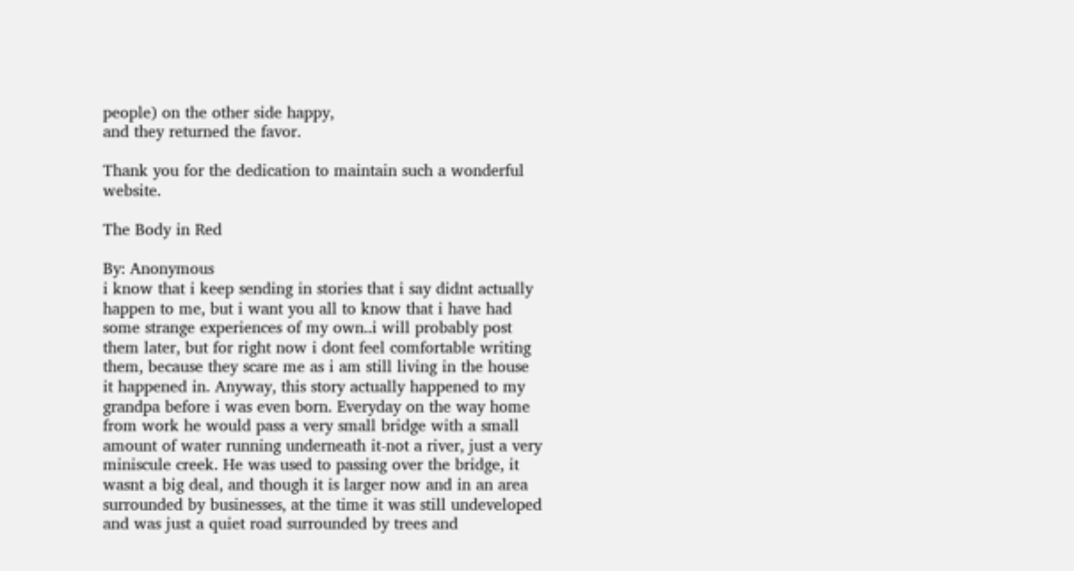people) on the other side happy,
and they returned the favor.

Thank you for the dedication to maintain such a wonderful website.

The Body in Red

By: Anonymous
i know that i keep sending in stories that i say didnt actually happen to me, but i want you all to know that i have had some strange experiences of my own..i will probably post them later, but for right now i dont feel comfortable writing them, because they scare me as i am still living in the house it happened in. Anyway, this story actually happened to my grandpa before i was even born. Everyday on the way home from work he would pass a very small bridge with a small amount of water running underneath it-not a river, just a very miniscule creek. He was used to passing over the bridge, it wasnt a big deal, and though it is larger now and in an area surrounded by businesses, at the time it was still undeveloped and was just a quiet road surrounded by trees and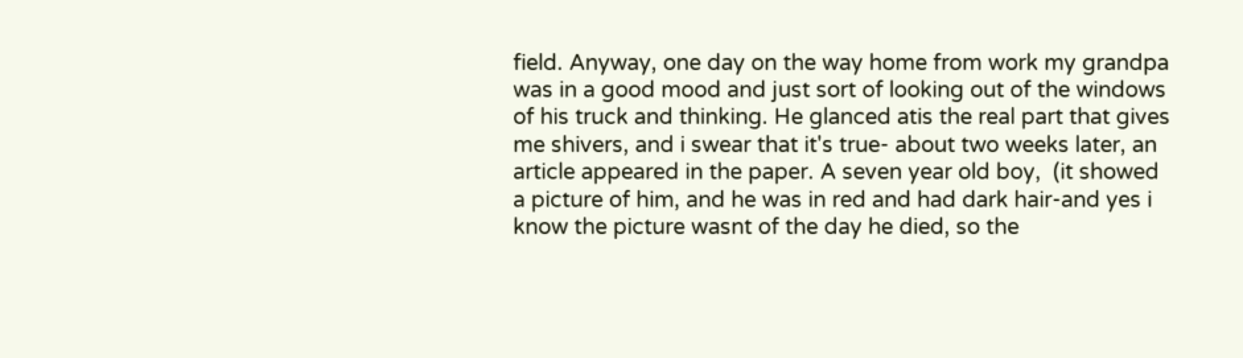field. Anyway, one day on the way home from work my grandpa was in a good mood and just sort of looking out of the windows of his truck and thinking. He glanced atis the real part that gives me shivers, and i swear that it's true- about two weeks later, an article appeared in the paper. A seven year old boy,  (it showed a picture of him, and he was in red and had dark hair-and yes i know the picture wasnt of the day he died, so the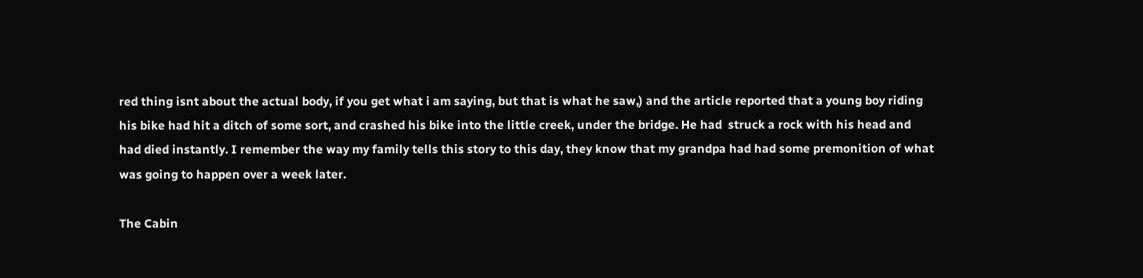red thing isnt about the actual body, if you get what i am saying, but that is what he saw,) and the article reported that a young boy riding his bike had hit a ditch of some sort, and crashed his bike into the little creek, under the bridge. He had  struck a rock with his head and had died instantly. I remember the way my family tells this story to this day, they know that my grandpa had had some premonition of what was going to happen over a week later.

The Cabin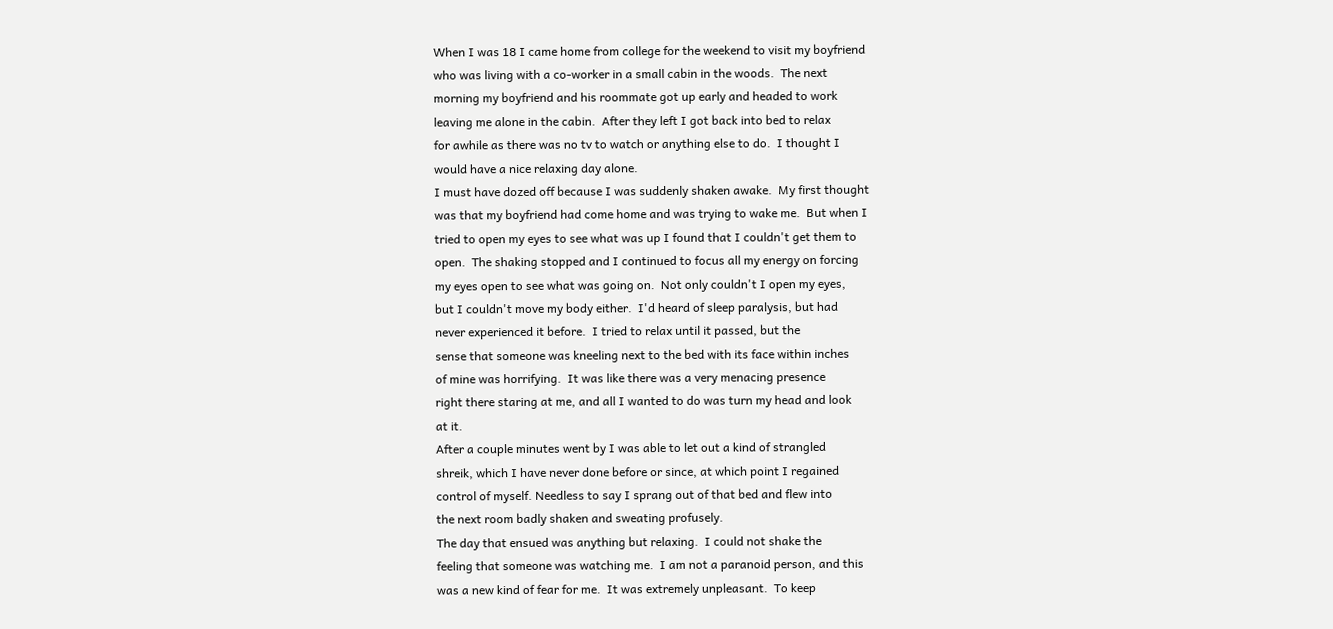When I was 18 I came home from college for the weekend to visit my boyfriend
who was living with a co-worker in a small cabin in the woods.  The next
morning my boyfriend and his roommate got up early and headed to work
leaving me alone in the cabin.  After they left I got back into bed to relax
for awhile as there was no tv to watch or anything else to do.  I thought I
would have a nice relaxing day alone.
I must have dozed off because I was suddenly shaken awake.  My first thought
was that my boyfriend had come home and was trying to wake me.  But when I
tried to open my eyes to see what was up I found that I couldn't get them to
open.  The shaking stopped and I continued to focus all my energy on forcing
my eyes open to see what was going on.  Not only couldn't I open my eyes,
but I couldn't move my body either.  I'd heard of sleep paralysis, but had
never experienced it before.  I tried to relax until it passed, but the
sense that someone was kneeling next to the bed with its face within inches
of mine was horrifying.  It was like there was a very menacing presence
right there staring at me, and all I wanted to do was turn my head and look
at it.
After a couple minutes went by I was able to let out a kind of strangled
shreik, which I have never done before or since, at which point I regained
control of myself. Needless to say I sprang out of that bed and flew into
the next room badly shaken and sweating profusely.
The day that ensued was anything but relaxing.  I could not shake the
feeling that someone was watching me.  I am not a paranoid person, and this
was a new kind of fear for me.  It was extremely unpleasant.  To keep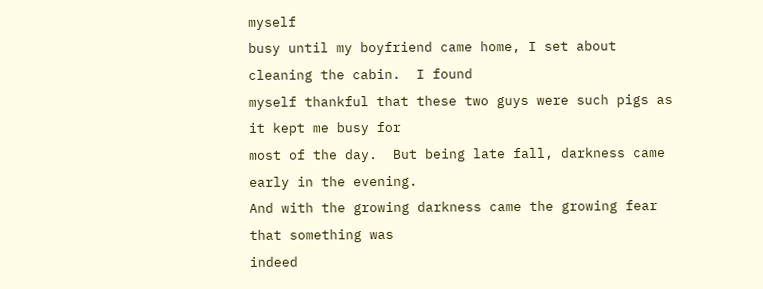myself
busy until my boyfriend came home, I set about cleaning the cabin.  I found
myself thankful that these two guys were such pigs as it kept me busy for
most of the day.  But being late fall, darkness came early in the evening.
And with the growing darkness came the growing fear that something was
indeed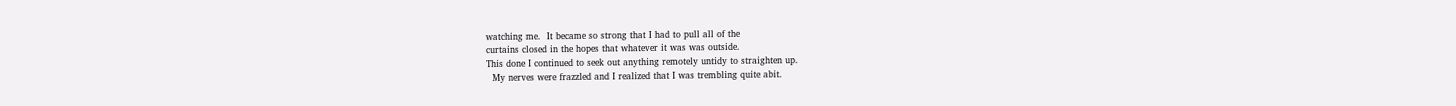watching me.  It became so strong that I had to pull all of the
curtains closed in the hopes that whatever it was was outside.
This done I continued to seek out anything remotely untidy to straighten up.
  My nerves were frazzled and I realized that I was trembling quite abit.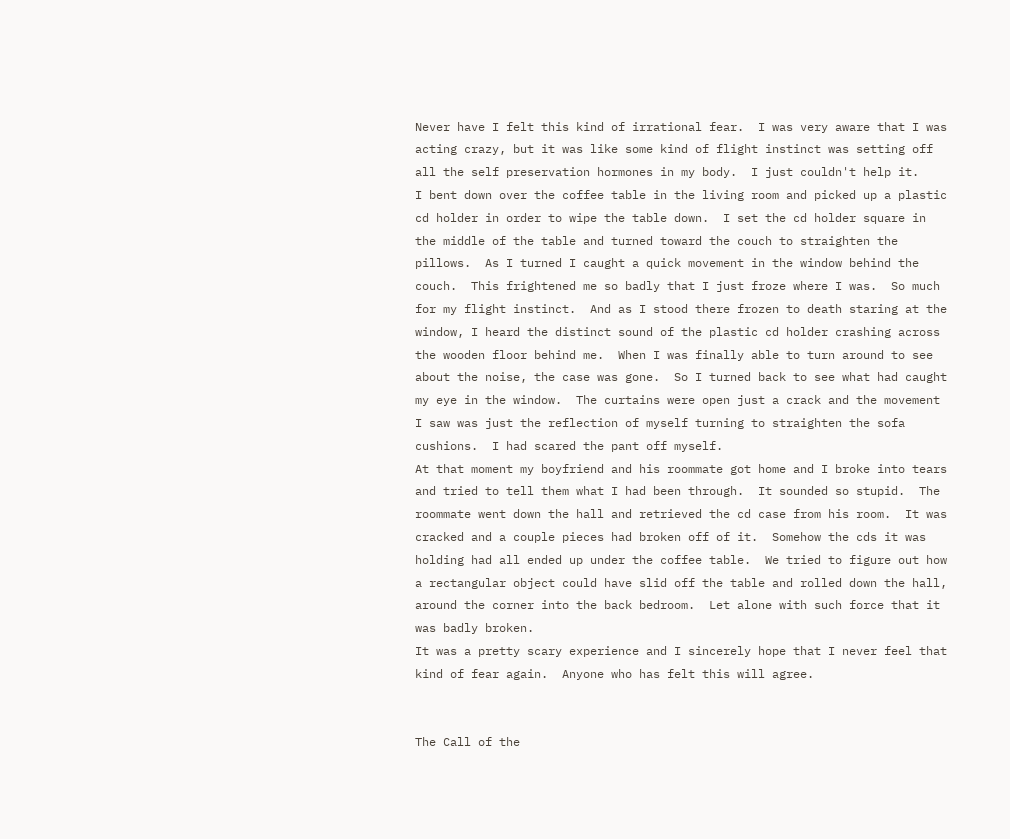Never have I felt this kind of irrational fear.  I was very aware that I was
acting crazy, but it was like some kind of flight instinct was setting off
all the self preservation hormones in my body.  I just couldn't help it.
I bent down over the coffee table in the living room and picked up a plastic
cd holder in order to wipe the table down.  I set the cd holder square in
the middle of the table and turned toward the couch to straighten the
pillows.  As I turned I caught a quick movement in the window behind the
couch.  This frightened me so badly that I just froze where I was.  So much
for my flight instinct.  And as I stood there frozen to death staring at the
window, I heard the distinct sound of the plastic cd holder crashing across
the wooden floor behind me.  When I was finally able to turn around to see
about the noise, the case was gone.  So I turned back to see what had caught
my eye in the window.  The curtains were open just a crack and the movement
I saw was just the reflection of myself turning to straighten the sofa
cushions.  I had scared the pant off myself.
At that moment my boyfriend and his roommate got home and I broke into tears
and tried to tell them what I had been through.  It sounded so stupid.  The
roommate went down the hall and retrieved the cd case from his room.  It was
cracked and a couple pieces had broken off of it.  Somehow the cds it was
holding had all ended up under the coffee table.  We tried to figure out how
a rectangular object could have slid off the table and rolled down the hall,
around the corner into the back bedroom.  Let alone with such force that it
was badly broken.
It was a pretty scary experience and I sincerely hope that I never feel that
kind of fear again.  Anyone who has felt this will agree.


The Call of the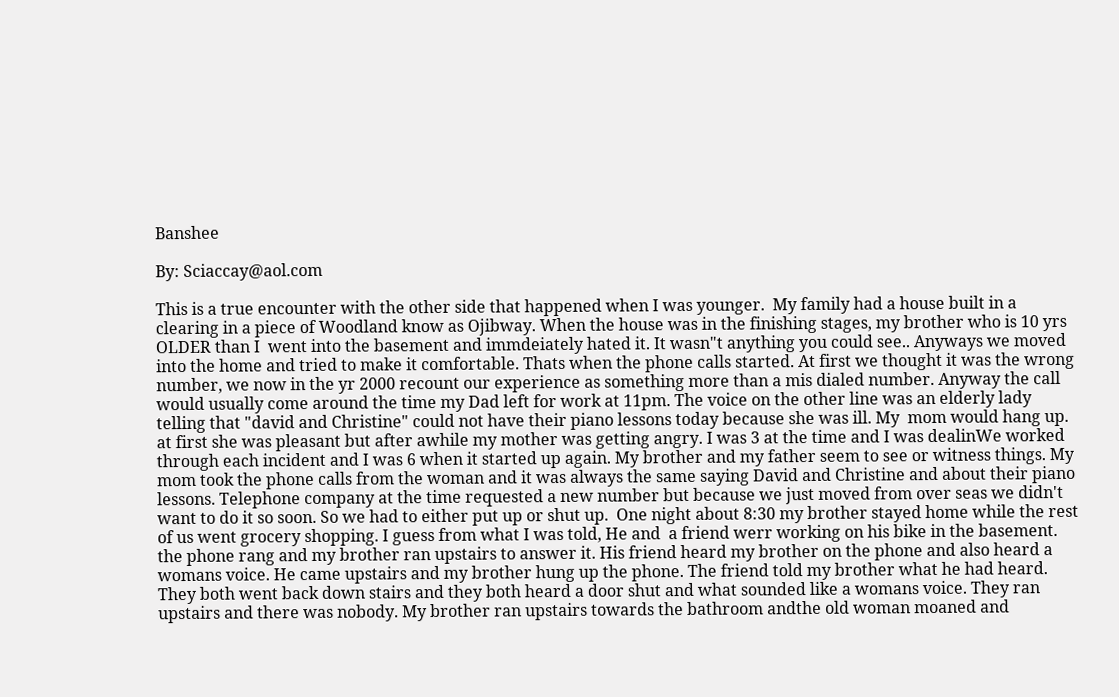Banshee

By: Sciaccay@aol.com

This is a true encounter with the other side that happened when I was younger.  My family had a house built in a clearing in a piece of Woodland know as Ojibway. When the house was in the finishing stages, my brother who is 10 yrs OLDER than I  went into the basement and immdeiately hated it. It wasn"t anything you could see.. Anyways we moved into the home and tried to make it comfortable. Thats when the phone calls started. At first we thought it was the wrong number, we now in the yr 2000 recount our experience as something more than a mis dialed number. Anyway the call would usually come around the time my Dad left for work at 11pm. The voice on the other line was an elderly lady telling that "david and Christine" could not have their piano lessons today because she was ill. My  mom would hang up. at first she was pleasant but after awhile my mother was getting angry. I was 3 at the time and I was dealinWe worked through each incident and I was 6 when it started up again. My brother and my father seem to see or witness things. My mom took the phone calls from the woman and it was always the same saying David and Christine and about their piano lessons. Telephone company at the time requested a new number but because we just moved from over seas we didn't want to do it so soon. So we had to either put up or shut up.  One night about 8:30 my brother stayed home while the rest of us went grocery shopping. I guess from what I was told, He and  a friend werr working on his bike in the basement. the phone rang and my brother ran upstairs to answer it. His friend heard my brother on the phone and also heard a womans voice. He came upstairs and my brother hung up the phone. The friend told my brother what he had heard. They both went back down stairs and they both heard a door shut and what sounded like a womans voice. They ran upstairs and there was nobody. My brother ran upstairs towards the bathroom andthe old woman moaned and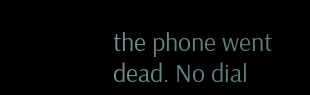the phone went dead. No dial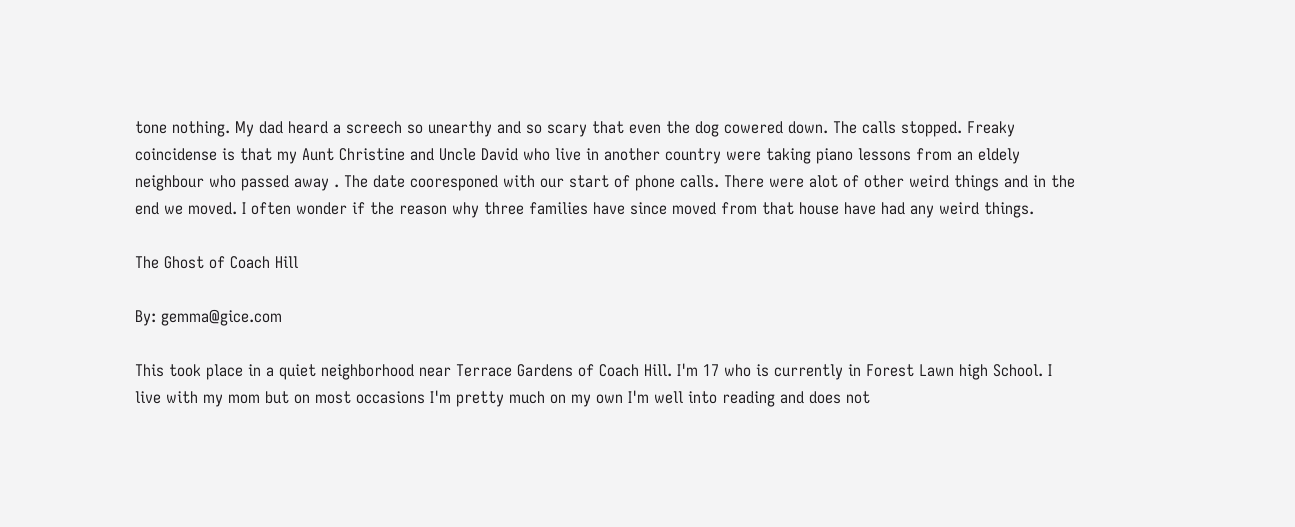tone nothing. My dad heard a screech so unearthy and so scary that even the dog cowered down. The calls stopped. Freaky coincidense is that my Aunt Christine and Uncle David who live in another country were taking piano lessons from an eldely neighbour who passed away . The date cooresponed with our start of phone calls. There were alot of other weird things and in the end we moved. I often wonder if the reason why three families have since moved from that house have had any weird things.

The Ghost of Coach Hill

By: gemma@gice.com

This took place in a quiet neighborhood near Terrace Gardens of Coach Hill. I'm 17 who is currently in Forest Lawn high School. I live with my mom but on most occasions I'm pretty much on my own I'm well into reading and does not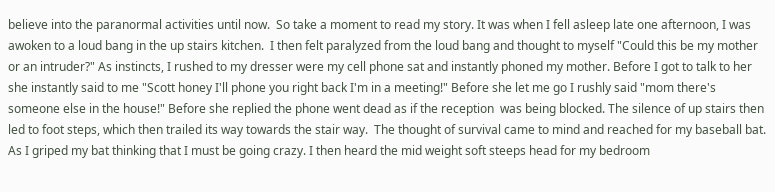believe into the paranormal activities until now.  So take a moment to read my story. It was when I fell asleep late one afternoon, I was awoken to a loud bang in the up stairs kitchen.  I then felt paralyzed from the loud bang and thought to myself "Could this be my mother or an intruder?" As instincts, I rushed to my dresser were my cell phone sat and instantly phoned my mother. Before I got to talk to her she instantly said to me "Scott honey I'll phone you right back I'm in a meeting!" Before she let me go I rushly said "mom there's someone else in the house!" Before she replied the phone went dead as if the reception  was being blocked. The silence of up stairs then led to foot steps, which then trailed its way towards the stair way.  The thought of survival came to mind and reached for my baseball bat.  As I griped my bat thinking that I must be going crazy. I then heard the mid weight soft steeps head for my bedroom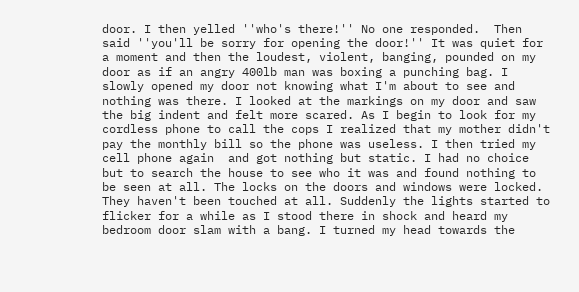door. I then yelled ''who's there!'' No one responded.  Then said ''you'll be sorry for opening the door!'' It was quiet for a moment and then the loudest, violent, banging, pounded on my door as if an angry 400lb man was boxing a punching bag. I slowly opened my door not knowing what I'm about to see and nothing was there. I looked at the markings on my door and saw the big indent and felt more scared. As I begin to look for my cordless phone to call the cops I realized that my mother didn't pay the monthly bill so the phone was useless. I then tried my cell phone again  and got nothing but static. I had no choice but to search the house to see who it was and found nothing to be seen at all. The locks on the doors and windows were locked. They haven't been touched at all. Suddenly the lights started to flicker for a while as I stood there in shock and heard my bedroom door slam with a bang. I turned my head towards the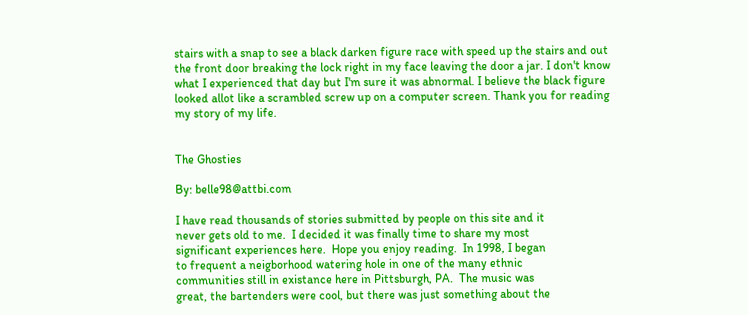stairs with a snap to see a black darken figure race with speed up the stairs and out the front door breaking the lock right in my face leaving the door a jar. I don't know what I experienced that day but I'm sure it was abnormal. I believe the black figure looked allot like a scrambled screw up on a computer screen. Thank you for reading my story of my life.


The Ghosties

By: belle98@attbi.com

I have read thousands of stories submitted by people on this site and it
never gets old to me.  I decided it was finally time to share my most
significant experiences here.  Hope you enjoy reading.  In 1998, I began
to frequent a neigborhood watering hole in one of the many ethnic
communities still in existance here in Pittsburgh, PA.  The music was
great, the bartenders were cool, but there was just something about the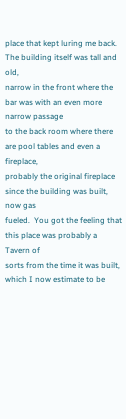place that kept luring me back.  The building itself was tall and old,
narrow in the front where the bar was with an even more narrow passage
to the back room where there are pool tables and even a fireplace,
probably the original fireplace since the building was built, now gas
fueled.  You got the feeling that this place was probably a Tavern of
sorts from the time it was built, which I now estimate to be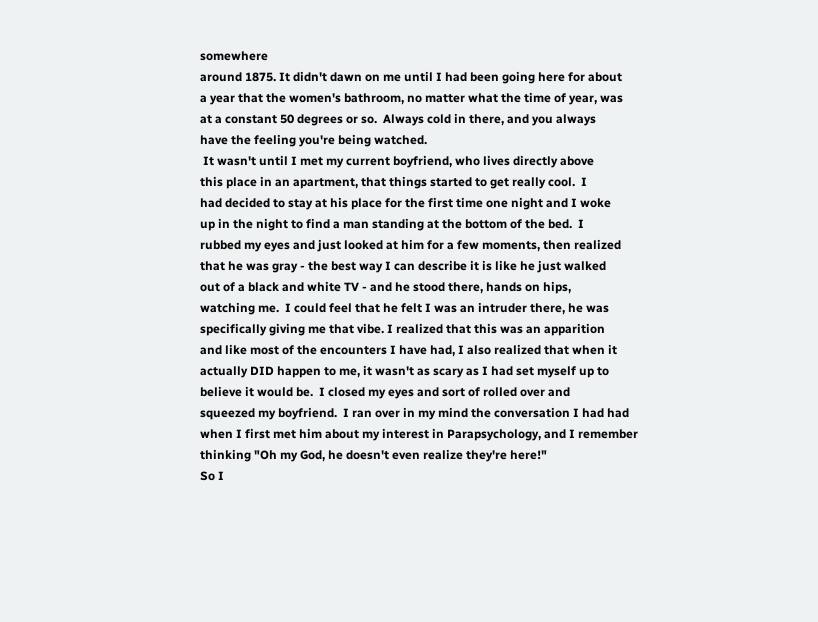somewhere
around 1875. It didn't dawn on me until I had been going here for about
a year that the women's bathroom, no matter what the time of year, was
at a constant 50 degrees or so.  Always cold in there, and you always
have the feeling you're being watched.
 It wasn't until I met my current boyfriend, who lives directly above
this place in an apartment, that things started to get really cool.  I
had decided to stay at his place for the first time one night and I woke
up in the night to find a man standing at the bottom of the bed.  I
rubbed my eyes and just looked at him for a few moments, then realized
that he was gray - the best way I can describe it is like he just walked
out of a black and white TV - and he stood there, hands on hips,
watching me.  I could feel that he felt I was an intruder there, he was
specifically giving me that vibe. I realized that this was an apparition
and like most of the encounters I have had, I also realized that when it
actually DID happen to me, it wasn't as scary as I had set myself up to
believe it would be.  I closed my eyes and sort of rolled over and
squeezed my boyfriend.  I ran over in my mind the conversation I had had
when I first met him about my interest in Parapsychology, and I remember
thinking "Oh my God, he doesn't even realize they're here!"
So I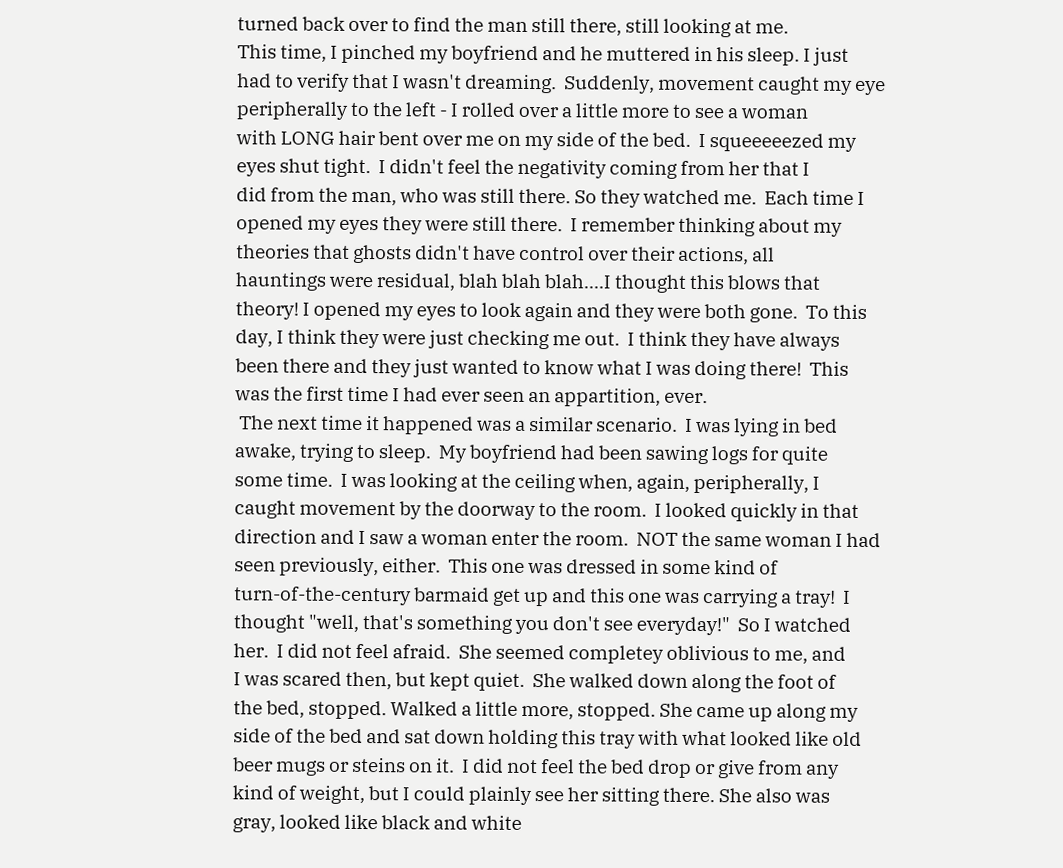turned back over to find the man still there, still looking at me.
This time, I pinched my boyfriend and he muttered in his sleep. I just
had to verify that I wasn't dreaming.  Suddenly, movement caught my eye
peripherally to the left - I rolled over a little more to see a woman
with LONG hair bent over me on my side of the bed.  I squeeeeezed my
eyes shut tight.  I didn't feel the negativity coming from her that I
did from the man, who was still there. So they watched me.  Each time I
opened my eyes they were still there.  I remember thinking about my
theories that ghosts didn't have control over their actions, all
hauntings were residual, blah blah blah....I thought this blows that
theory! I opened my eyes to look again and they were both gone.  To this
day, I think they were just checking me out.  I think they have always
been there and they just wanted to know what I was doing there!  This
was the first time I had ever seen an appartition, ever.
 The next time it happened was a similar scenario.  I was lying in bed
awake, trying to sleep.  My boyfriend had been sawing logs for quite
some time.  I was looking at the ceiling when, again, peripherally, I
caught movement by the doorway to the room.  I looked quickly in that
direction and I saw a woman enter the room.  NOT the same woman I had
seen previously, either.  This one was dressed in some kind of
turn-of-the-century barmaid get up and this one was carrying a tray!  I
thought "well, that's something you don't see everyday!"  So I watched
her.  I did not feel afraid.  She seemed completey oblivious to me, and
I was scared then, but kept quiet.  She walked down along the foot of
the bed, stopped. Walked a little more, stopped. She came up along my
side of the bed and sat down holding this tray with what looked like old
beer mugs or steins on it.  I did not feel the bed drop or give from any
kind of weight, but I could plainly see her sitting there. She also was
gray, looked like black and white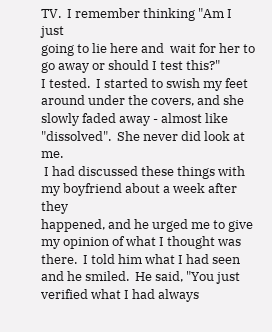TV.  I remember thinking "Am I just
going to lie here and  wait for her to go away or should I test this?"
I tested.  I started to swish my feet around under the covers, and she
slowly faded away - almost like "dissolved".  She never did look at me.
 I had discussed these things with my boyfriend about a week after they
happened, and he urged me to give my opinion of what I thought was
there.  I told him what I had seen and he smiled.  He said, "You just
verified what I had always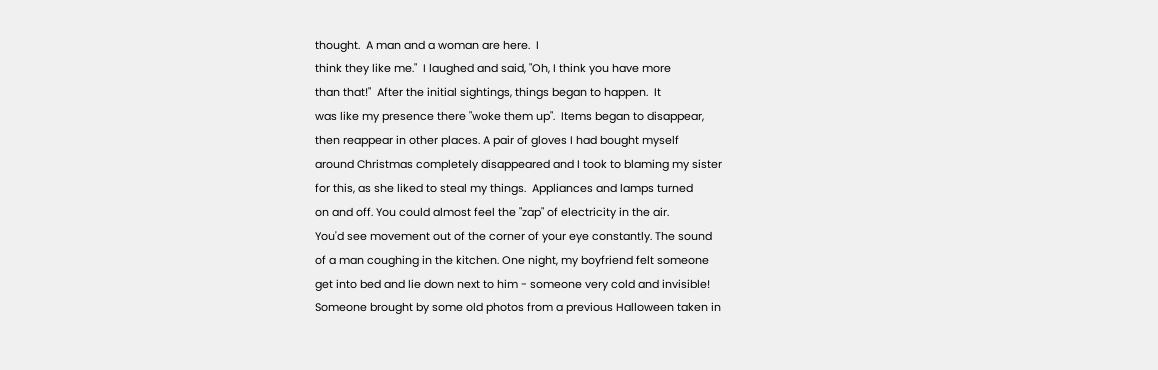thought.  A man and a woman are here.  I
think they like me."  I laughed and said, "Oh, I think you have more
than that!"  After the initial sightings, things began to happen.  It
was like my presence there "woke them up".  Items began to disappear,
then reappear in other places. A pair of gloves I had bought myself
around Christmas completely disappeared and I took to blaming my sister
for this, as she liked to steal my things.  Appliances and lamps turned
on and off. You could almost feel the "zap" of electricity in the air.
You'd see movement out of the corner of your eye constantly. The sound
of a man coughing in the kitchen. One night, my boyfriend felt someone
get into bed and lie down next to him - someone very cold and invisible!
Someone brought by some old photos from a previous Halloween taken in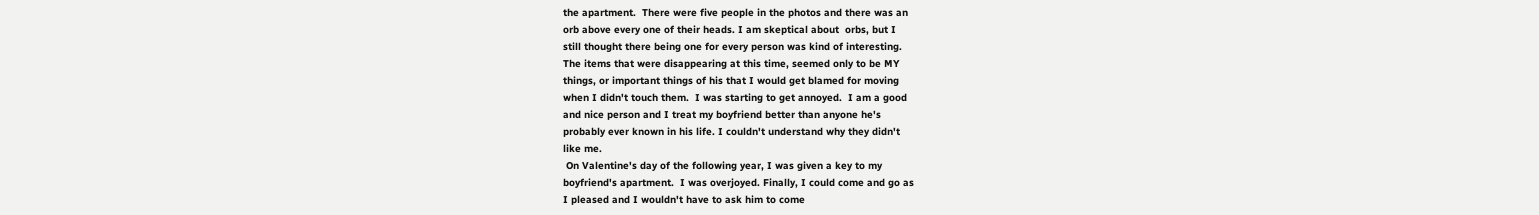the apartment.  There were five people in the photos and there was an
orb above every one of their heads. I am skeptical about  orbs, but I
still thought there being one for every person was kind of interesting.
The items that were disappearing at this time, seemed only to be MY
things, or important things of his that I would get blamed for moving
when I didn't touch them.  I was starting to get annoyed.  I am a good
and nice person and I treat my boyfriend better than anyone he's
probably ever known in his life. I couldn't understand why they didn't
like me.
 On Valentine's day of the following year, I was given a key to my
boyfriend's apartment.  I was overjoyed. Finally, I could come and go as
I pleased and I wouldn't have to ask him to come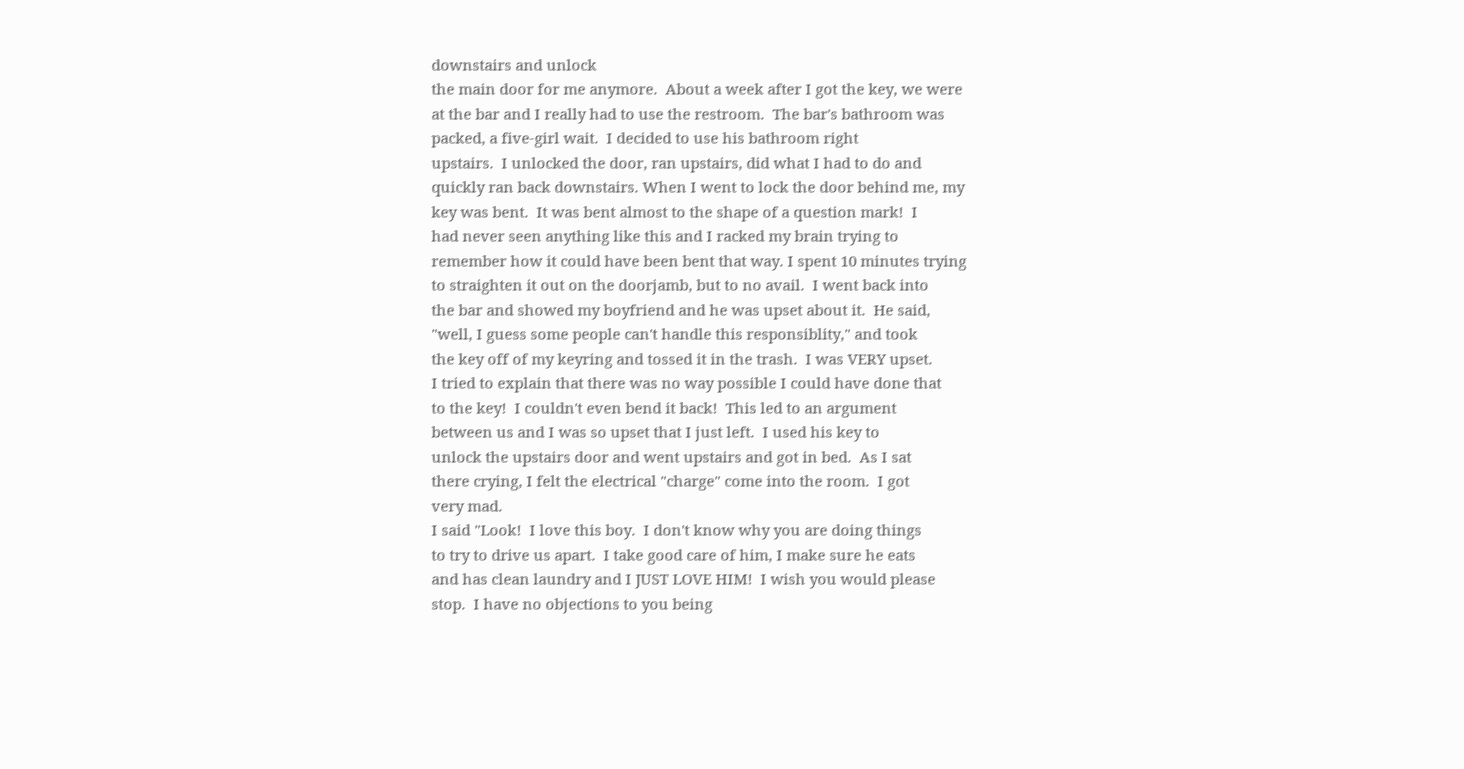downstairs and unlock
the main door for me anymore.  About a week after I got the key, we were
at the bar and I really had to use the restroom.  The bar's bathroom was
packed, a five-girl wait.  I decided to use his bathroom right
upstairs.  I unlocked the door, ran upstairs, did what I had to do and
quickly ran back downstairs. When I went to lock the door behind me, my
key was bent.  It was bent almost to the shape of a question mark!  I
had never seen anything like this and I racked my brain trying to
remember how it could have been bent that way. I spent 10 minutes trying
to straighten it out on the doorjamb, but to no avail.  I went back into
the bar and showed my boyfriend and he was upset about it.  He said,
"well, I guess some people can't handle this responsiblity," and took
the key off of my keyring and tossed it in the trash.  I was VERY upset.
I tried to explain that there was no way possible I could have done that
to the key!  I couldn't even bend it back!  This led to an argument
between us and I was so upset that I just left.  I used his key to
unlock the upstairs door and went upstairs and got in bed.  As I sat
there crying, I felt the electrical "charge" come into the room.  I got
very mad.
I said "Look!  I love this boy.  I don't know why you are doing things
to try to drive us apart.  I take good care of him, I make sure he eats
and has clean laundry and I JUST LOVE HIM!  I wish you would please
stop.  I have no objections to you being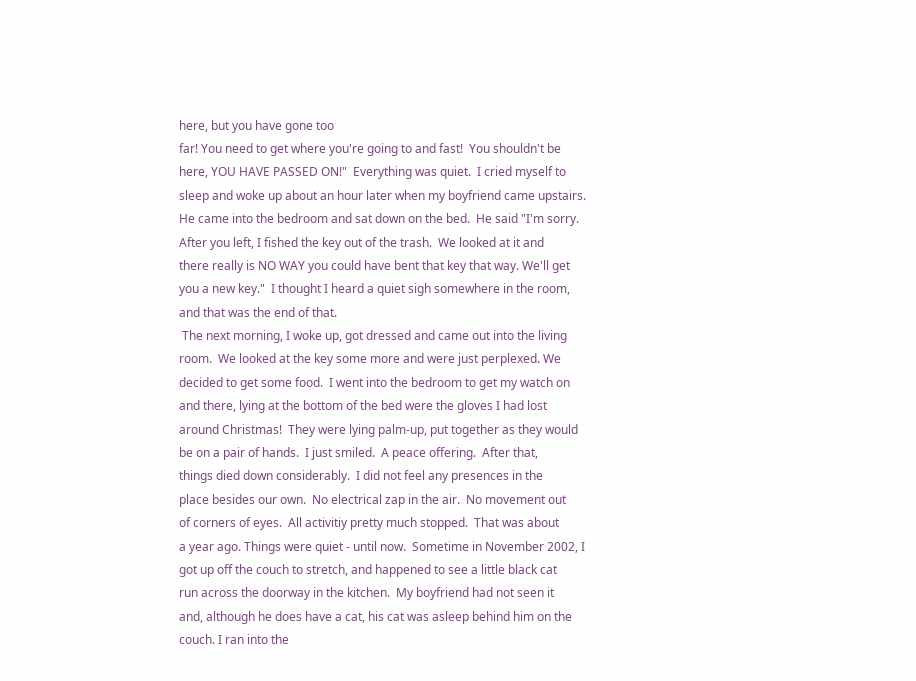here, but you have gone too
far! You need to get where you're going to and fast!  You shouldn't be
here, YOU HAVE PASSED ON!"  Everything was quiet.  I cried myself to
sleep and woke up about an hour later when my boyfriend came upstairs.
He came into the bedroom and sat down on the bed.  He said "I'm sorry.
After you left, I fished the key out of the trash.  We looked at it and
there really is NO WAY you could have bent that key that way. We'll get
you a new key."  I thought I heard a quiet sigh somewhere in the room,
and that was the end of that.
 The next morning, I woke up, got dressed and came out into the living
room.  We looked at the key some more and were just perplexed. We
decided to get some food.  I went into the bedroom to get my watch on
and there, lying at the bottom of the bed were the gloves I had lost
around Christmas!  They were lying palm-up, put together as they would
be on a pair of hands.  I just smiled.  A peace offering.  After that,
things died down considerably.  I did not feel any presences in the
place besides our own.  No electrical zap in the air.  No movement out
of corners of eyes.  All activitiy pretty much stopped.  That was about
a year ago. Things were quiet - until now.  Sometime in November 2002, I
got up off the couch to stretch, and happened to see a little black cat
run across the doorway in the kitchen.  My boyfriend had not seen it
and, although he does have a cat, his cat was asleep behind him on the
couch. I ran into the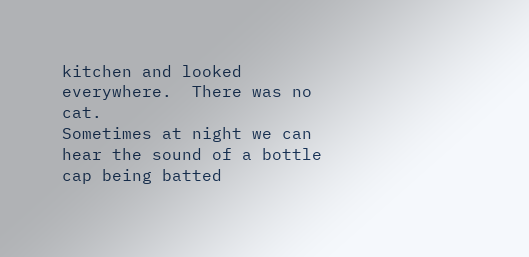kitchen and looked everywhere.  There was no cat.
Sometimes at night we can hear the sound of a bottle cap being batted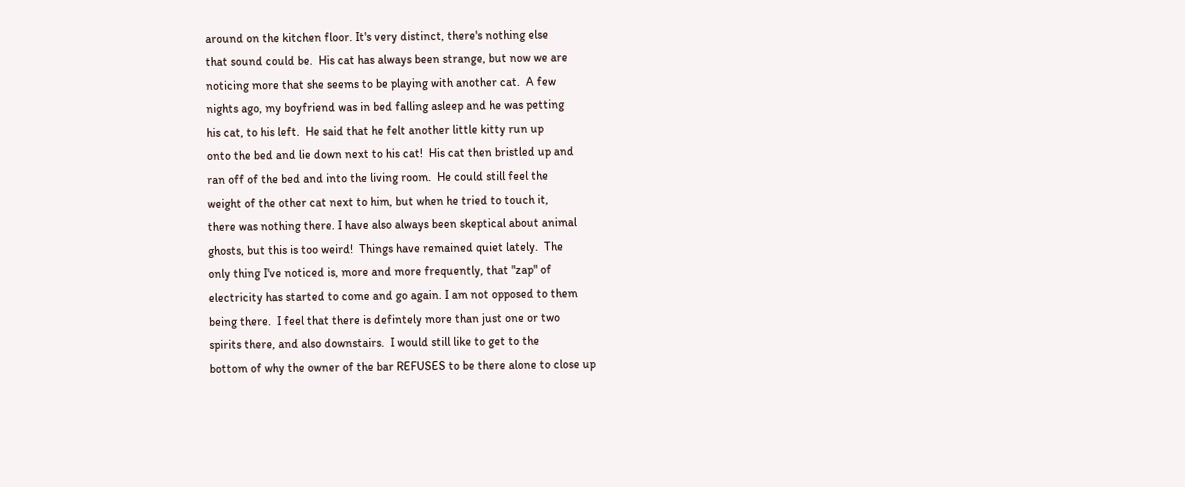around on the kitchen floor. It's very distinct, there's nothing else
that sound could be.  His cat has always been strange, but now we are
noticing more that she seems to be playing with another cat.  A few
nights ago, my boyfriend was in bed falling asleep and he was petting
his cat, to his left.  He said that he felt another little kitty run up
onto the bed and lie down next to his cat!  His cat then bristled up and
ran off of the bed and into the living room.  He could still feel the
weight of the other cat next to him, but when he tried to touch it,
there was nothing there. I have also always been skeptical about animal
ghosts, but this is too weird!  Things have remained quiet lately.  The
only thing I've noticed is, more and more frequently, that "zap" of
electricity has started to come and go again. I am not opposed to them
being there.  I feel that there is defintely more than just one or two
spirits there, and also downstairs.  I would still like to get to the
bottom of why the owner of the bar REFUSES to be there alone to close up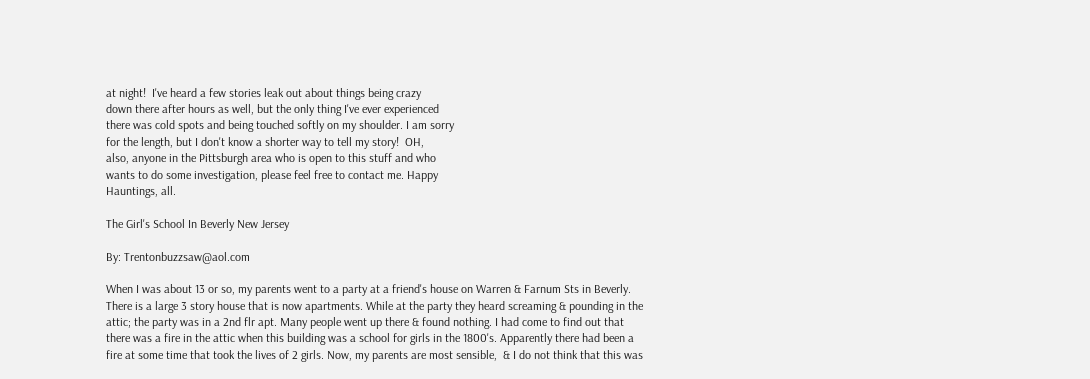at night!  I've heard a few stories leak out about things being crazy
down there after hours as well, but the only thing I've ever experienced
there was cold spots and being touched softly on my shoulder. I am sorry
for the length, but I don't know a shorter way to tell my story!  OH,
also, anyone in the Pittsburgh area who is open to this stuff and who
wants to do some investigation, please feel free to contact me. Happy
Hauntings, all.

The Girl's School In Beverly New Jersey

By: Trentonbuzzsaw@aol.com

When I was about 13 or so, my parents went to a party at a friend's house on Warren & Farnum Sts in Beverly. There is a large 3 story house that is now apartments. While at the party they heard screaming & pounding in the attic; the party was in a 2nd flr apt. Many people went up there & found nothing. I had come to find out that there was a fire in the attic when this building was a school for girls in the 1800's. Apparently there had been a fire at some time that took the lives of 2 girls. Now, my parents are most sensible,  & I do not think that this was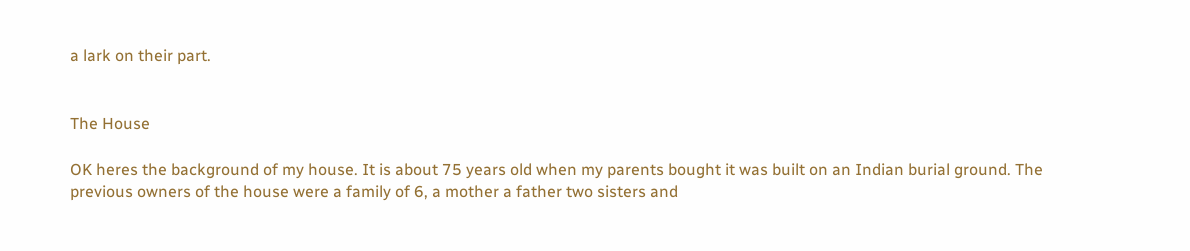a lark on their part.


The House

OK heres the background of my house. It is about 75 years old when my parents bought it was built on an Indian burial ground. The previous owners of the house were a family of 6, a mother a father two sisters and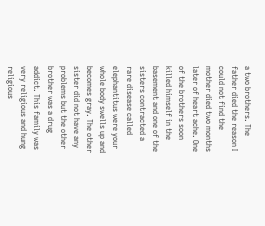a two brothers. The father died the reason I could not find the mother died two months later of heart ache. One of the brothers soon killed himself in the basement and one of the sisters contracted a rare disease called elephantitus were your whole body swells up and becomes gray. The other sister did not have any problems but the other brother was a drug addict. This family was very religious and hung religious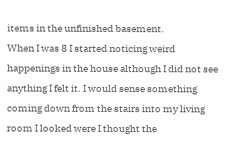items in the unfinished basement.
When I was 8 I started noticing weird happenings in the house although I did not see anything I felt it. I would sense something coming down from the stairs into my living room I looked were I thought the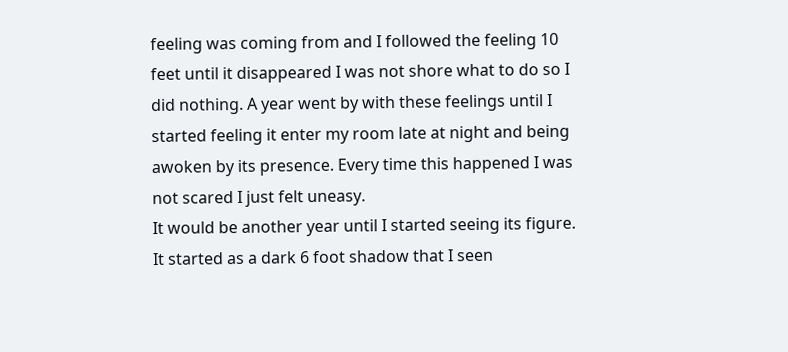feeling was coming from and I followed the feeling 10 feet until it disappeared I was not shore what to do so I did nothing. A year went by with these feelings until I started feeling it enter my room late at night and being awoken by its presence. Every time this happened I was not scared I just felt uneasy.
It would be another year until I started seeing its figure. It started as a dark 6 foot shadow that I seen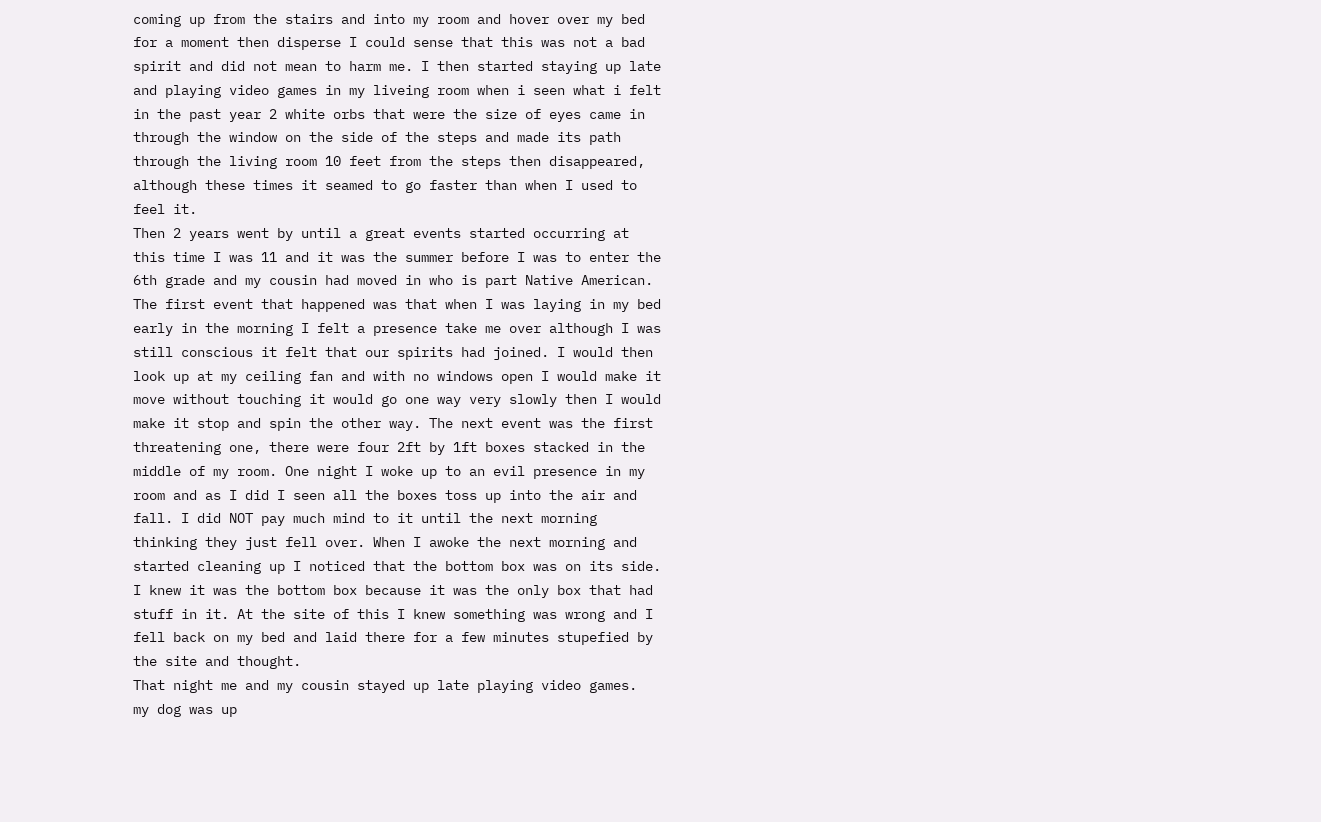coming up from the stairs and into my room and hover over my bed for a moment then disperse I could sense that this was not a bad spirit and did not mean to harm me. I then started staying up late and playing video games in my liveing room when i seen what i felt in the past year 2 white orbs that were the size of eyes came in through the window on the side of the steps and made its path through the living room 10 feet from the steps then disappeared, although these times it seamed to go faster than when I used to feel it.
Then 2 years went by until a great events started occurring at this time I was 11 and it was the summer before I was to enter the 6th grade and my cousin had moved in who is part Native American. The first event that happened was that when I was laying in my bed early in the morning I felt a presence take me over although I was still conscious it felt that our spirits had joined. I would then look up at my ceiling fan and with no windows open I would make it move without touching it would go one way very slowly then I would make it stop and spin the other way. The next event was the first threatening one, there were four 2ft by 1ft boxes stacked in the middle of my room. One night I woke up to an evil presence in my room and as I did I seen all the boxes toss up into the air and fall. I did NOT pay much mind to it until the next morning thinking they just fell over. When I awoke the next morning and started cleaning up I noticed that the bottom box was on its side.
I knew it was the bottom box because it was the only box that had stuff in it. At the site of this I knew something was wrong and I fell back on my bed and laid there for a few minutes stupefied by the site and thought.
That night me and my cousin stayed up late playing video games.
my dog was up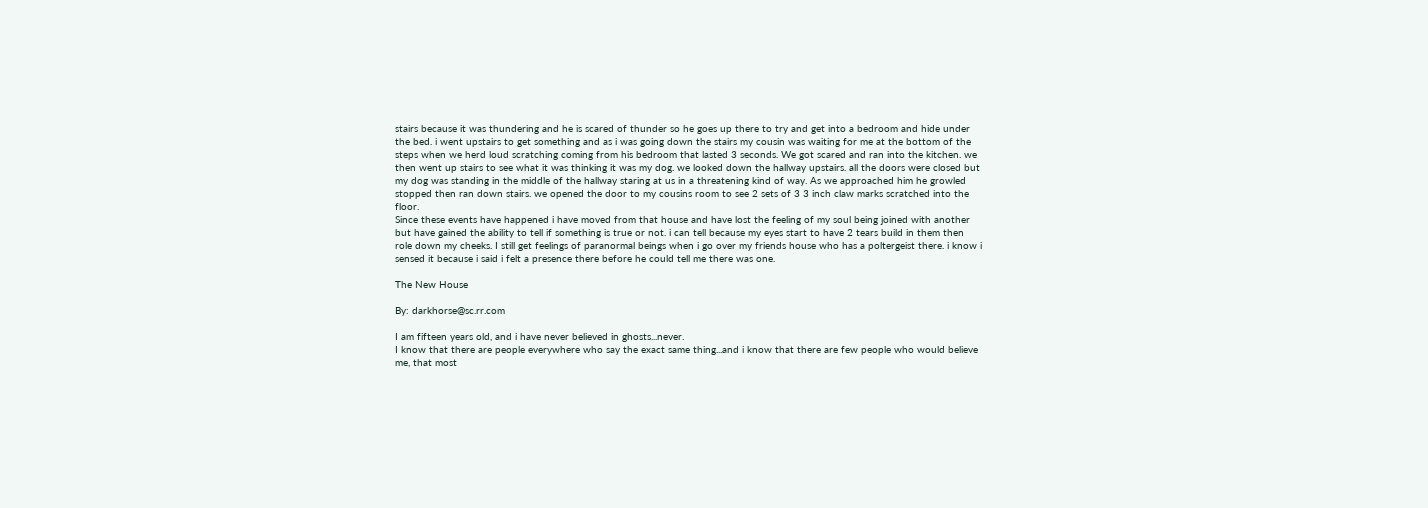stairs because it was thundering and he is scared of thunder so he goes up there to try and get into a bedroom and hide under the bed. i went upstairs to get something and as i was going down the stairs my cousin was waiting for me at the bottom of the steps when we herd loud scratching coming from his bedroom that lasted 3 seconds. We got scared and ran into the kitchen. we then went up stairs to see what it was thinking it was my dog. we looked down the hallway upstairs. all the doors were closed but my dog was standing in the middle of the hallway staring at us in a threatening kind of way. As we approached him he growled stopped then ran down stairs. we opened the door to my cousins room to see 2 sets of 3 3 inch claw marks scratched into the floor.
Since these events have happened i have moved from that house and have lost the feeling of my soul being joined with another but have gained the ability to tell if something is true or not. i can tell because my eyes start to have 2 tears build in them then role down my cheeks. I still get feelings of paranormal beings when i go over my friends house who has a poltergeist there. i know i sensed it because i said i felt a presence there before he could tell me there was one.

The New House

By: darkhorse@sc.rr.com

I am fifteen years old, and i have never believed in ghosts...never.
I know that there are people everywhere who say the exact same thing...and i know that there are few people who would believe me, that most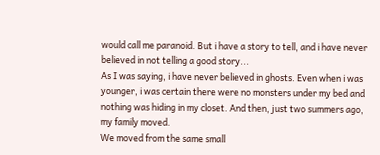would call me paranoid. But i have a story to tell, and i have never believed in not telling a good story...
As I was saying, i have never believed in ghosts. Even when i was younger, i was certain there were no monsters under my bed and nothing was hiding in my closet. And then, just two summers ago, my family moved.
We moved from the same small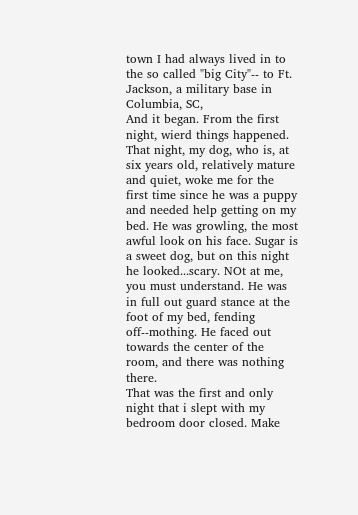town I had always lived in to the so called "big City"-- to Ft. Jackson, a military base in Columbia, SC,
And it began. From the first night, wierd things happened. That night, my dog, who is, at six years old, relatively mature and quiet, woke me for the first time since he was a puppy and needed help getting on my bed. He was growling, the most awful look on his face. Sugar is a sweet dog, but on this night he looked...scary. NOt at me, you must understand. He was in full out guard stance at the foot of my bed, fending off--mothing. He faced out towards the center of the room, and there was nothing there.
That was the first and only night that i slept with my bedroom door closed. Make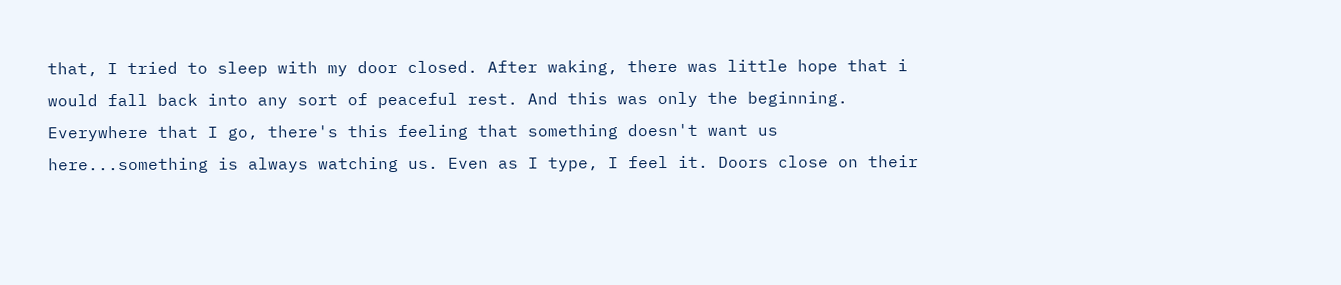that, I tried to sleep with my door closed. After waking, there was little hope that i would fall back into any sort of peaceful rest. And this was only the beginning.
Everywhere that I go, there's this feeling that something doesn't want us here...something is always watching us. Even as I type, I feel it. Doors close on their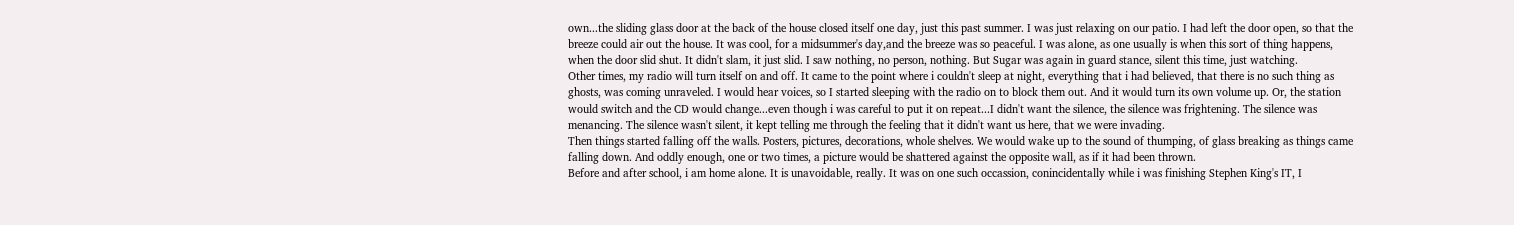own...the sliding glass door at the back of the house closed itself one day, just this past summer. I was just relaxing on our patio. I had left the door open, so that the breeze could air out the house. It was cool, for a midsummer's day,and the breeze was so peaceful. I was alone, as one usually is when this sort of thing happens, when the door slid shut. It didn't slam, it just slid. I saw nothing, no person, nothing. But Sugar was again in guard stance, silent this time, just watching.
Other times, my radio will turn itself on and off. It came to the point where i couldn't sleep at night, everything that i had believed, that there is no such thing as ghosts, was coming unraveled. I would hear voices, so I started sleeping with the radio on to block them out. And it would turn its own volume up. Or, the station would switch and the CD would change...even though i was careful to put it on repeat...I didn't want the silence, the silence was frightening. The silence was menancing. The silence wasn't silent, it kept telling me through the feeling that it didn't want us here, that we were invading.
Then things started falling off the walls. Posters, pictures, decorations, whole shelves. We would wake up to the sound of thumping, of glass breaking as things came falling down. And oddly enough, one or two times, a picture would be shattered against the opposite wall, as if it had been thrown.
Before and after school, i am home alone. It is unavoidable, really. It was on one such occassion, conincidentally while i was finishing Stephen King's IT, I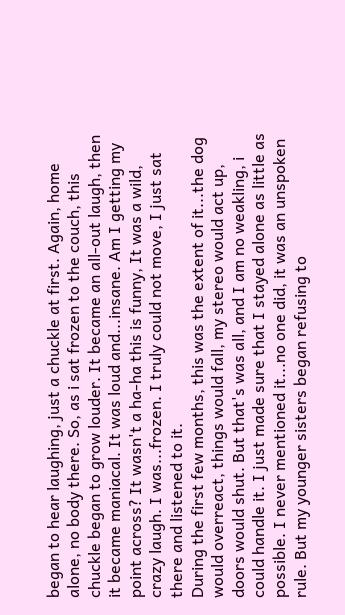began to hear laughing, just a chuckle at first. Again, home alone, no body there. So, as i sat frozen to the couch, this chuckle began to grow louder. It became an all-out laugh, then it became maniacal. It was loud and...insane. Am I getting my point across? It wasn't a ha-ha this is funny, It was a wild, crazy laugh. I was...frozen. I truly could not move, I just sat there and listened to it.
During the first few months, this was the extent of it...the dog would overreact, things would fall, my stereo would act up, doors would shut. But that's was all, and I am no weakling, i could handle it. I just made sure that I stayed alone as little as possible. I never mentioned it...no one did, it was an unspoken rule. But my younger sisters began refusing to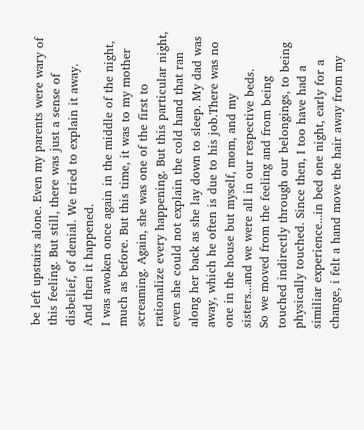be left upstairs alone. Even my parents were wary of this feeling. But still, there was just a sense of disbelief, of denial. We tried to explain it away.
And then it happened.
I was awoken once again in the middle of the night, much as before. But this time, it was to my mother screaming. Again, she was one of the first to rationalize every happening. But this particular night, even she could not explain the cold hand that ran along her back as she lay down to sleep. My dad was away, which he often is due to his job.There was no one in the house but myself, mom, and my sisters...and we were all in our respective beds.
So we moved from the feeling and from being touched indirectly through our belongings, to being physically touched. Since then, I too have had a similiar experience...in bed one night, early for a change, i felt a hand move the hair away from my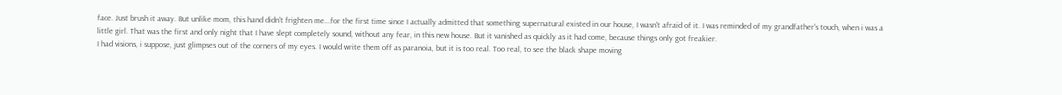face. Just brush it away. But unlike mom, this hand didn't frighten me...for the first time since I actually admitted that something supernatural existed in our house, I wasn't afraid of it. I was reminded of my grandfather's touch, when i was a little girl. That was the first and only night that I have slept completely sound, without any fear, in this new house. But it vanished as quickly as it had come, because things only got freakier.
I had visions, i suppose, just glimpses out of the corners of my eyes. I would write them off as paranoia, but it is too real. Too real, to see the black shape moving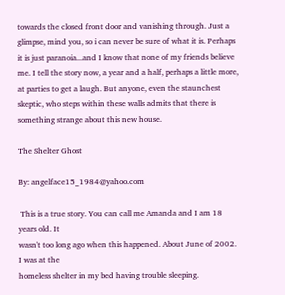towards the closed front door and vanishing through. Just a glimpse, mind you, so i can never be sure of what it is. Perhaps it is just paranoia...and I know that none of my friends believe me. I tell the story now, a year and a half, perhaps a little more, at parties to get a laugh. But anyone, even the staunchest skeptic, who steps within these walls admits that there is something strange about this new house.

The Shelter Ghost

By: angelface15_1984@yahoo.com

 This is a true story. You can call me Amanda and I am 18 years old. It
wasn't too long ago when this happened. About June of 2002. I was at the
homeless shelter in my bed having trouble sleeping.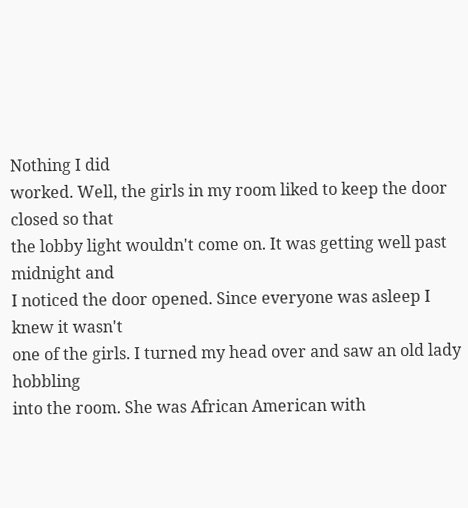Nothing I did
worked. Well, the girls in my room liked to keep the door closed so that
the lobby light wouldn't come on. It was getting well past midnight and
I noticed the door opened. Since everyone was asleep I knew it wasn't
one of the girls. I turned my head over and saw an old lady hobbling
into the room. She was African American with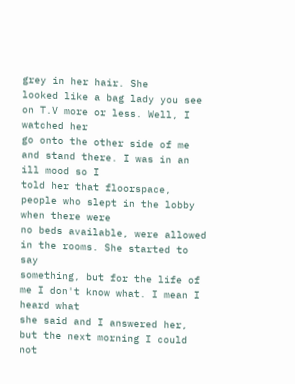grey in her hair. She
looked like a bag lady you see on T.V more or less. Well, I watched her
go onto the other side of me and stand there. I was in an ill mood so I
told her that floorspace, people who slept in the lobby when there were
no beds available, were allowed in the rooms. She started to say
something, but for the life of me I don't know what. I mean I heard what
she said and I answered her, but the next morning I could not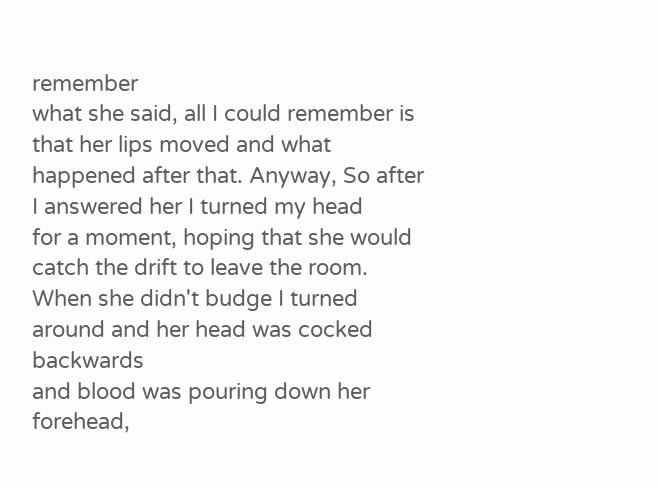remember
what she said, all I could remember is that her lips moved and what
happened after that. Anyway, So after I answered her I turned my head
for a moment, hoping that she would catch the drift to leave the room.
When she didn't budge I turned around and her head was cocked backwards
and blood was pouring down her forehead,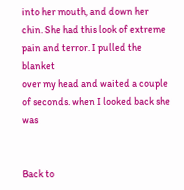into her mouth, and down her
chin. She had this look of extreme pain and terror. I pulled the blanket
over my head and waited a couple of seconds. when I looked back she was


Back to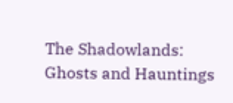The Shadowlands: Ghosts and Hauntings